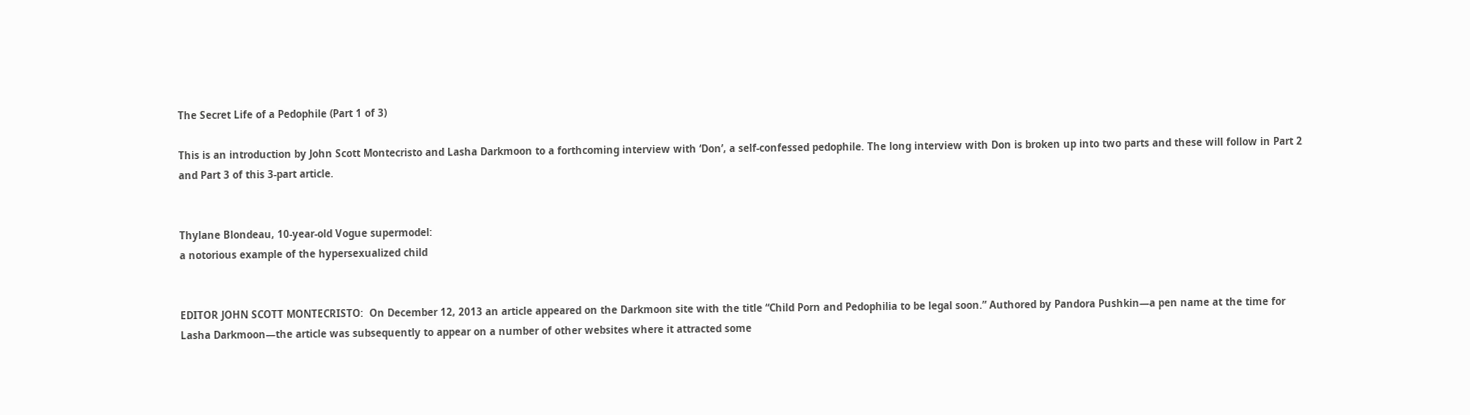The Secret Life of a Pedophile (Part 1 of 3)

This is an introduction by John Scott Montecristo and Lasha Darkmoon to a forthcoming interview with ‘Don’, a self-confessed pedophile. The long interview with Don is broken up into two parts and these will follow in Part 2 and Part 3 of this 3-part article.


Thylane Blondeau, 10-year-old Vogue supermodel:
a notorious example of the hypersexualized child


EDITOR JOHN SCOTT MONTECRISTO:  On December 12, 2013 an article appeared on the Darkmoon site with the title “Child Porn and Pedophilia to be legal soon.” Authored by Pandora Pushkin—a pen name at the time for Lasha Darkmoon—the article was subsequently to appear on a number of other websites where it attracted some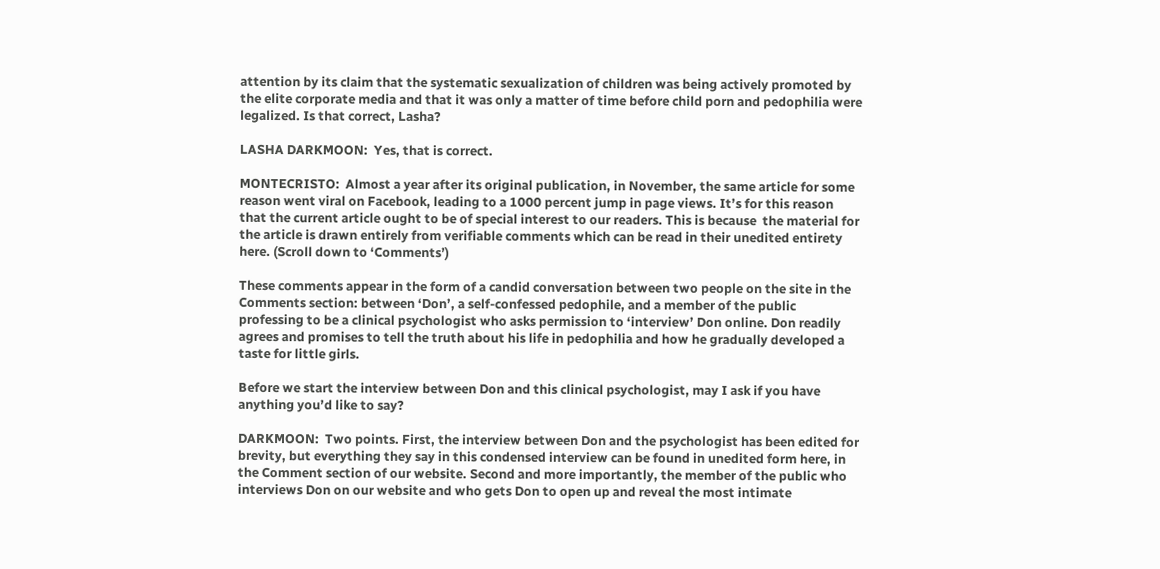attention by its claim that the systematic sexualization of children was being actively promoted by the elite corporate media and that it was only a matter of time before child porn and pedophilia were legalized. Is that correct, Lasha?

LASHA DARKMOON:  Yes, that is correct.

MONTECRISTO:  Almost a year after its original publication, in November, the same article for some reason went viral on Facebook, leading to a 1000 percent jump in page views. It’s for this reason that the current article ought to be of special interest to our readers. This is because  the material for the article is drawn entirely from verifiable comments which can be read in their unedited entirety here. (Scroll down to ‘Comments’)

These comments appear in the form of a candid conversation between two people on the site in the Comments section: between ‘Don’, a self-confessed pedophile, and a member of the public professing to be a clinical psychologist who asks permission to ‘interview’ Don online. Don readily agrees and promises to tell the truth about his life in pedophilia and how he gradually developed a taste for little girls.

Before we start the interview between Don and this clinical psychologist, may I ask if you have anything you’d like to say?

DARKMOON:  Two points. First, the interview between Don and the psychologist has been edited for brevity, but everything they say in this condensed interview can be found in unedited form here, in the Comment section of our website. Second and more importantly, the member of the public who interviews Don on our website and who gets Don to open up and reveal the most intimate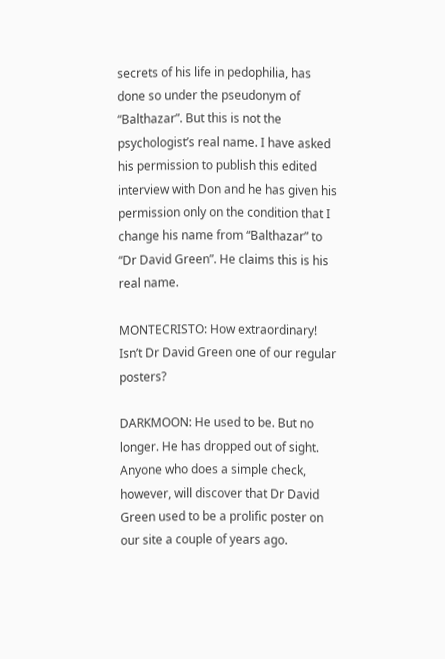secrets of his life in pedophilia, has done so under the pseudonym of “Balthazar”. But this is not the psychologist’s real name. I have asked his permission to publish this edited interview with Don and he has given his permission only on the condition that I change his name from “Balthazar” to “Dr David Green”. He claims this is his real name.

MONTECRISTO: How extraordinary! Isn’t Dr David Green one of our regular posters?

DARKMOON: He used to be. But no longer. He has dropped out of sight. Anyone who does a simple check, however, will discover that Dr David Green used to be a prolific poster on our site a couple of years ago.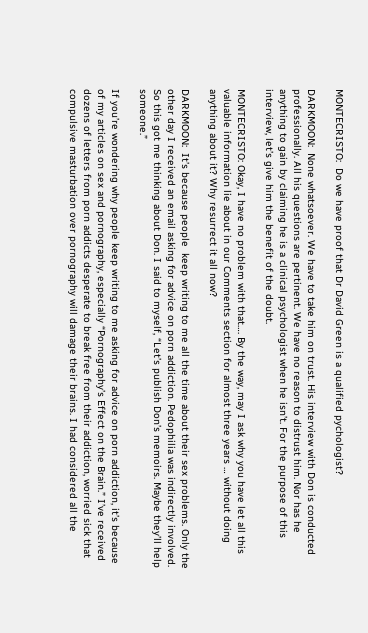MONTECRISTO:  Do we have proof that Dr David Green is a qualified pychologist?

DARKMOON:  None whatsoever. We have to take him on trust. His interview with Don is conducted professionally. All his questions are pertinent. We have no reason to distrust him. Nor has he anything to gain by claiming he is a clinical psychologist when he isn’t. For the purpose of this interview, let’s give him the benefit of the doubt.

MONTECRISTO: Okay, I have no problem with that…. By the way, may I ask why you have let all this valuable information lie about in our Comments section for almost three years … without doing anything about it? Why resurrect it all now?

DARKMOON:  It’s because people  keep writing to me all the time about their sex problems. Only the other day I received an email asking for advice on porn addiction. Pedophilia was indirectly involved. So this got me thinking about Don. I said to myself, “Let’s publish Don’s memoirs. Maybe they’ll help someone.”

If you’re wondering why people keep writing to me asking for advice on porn addiction, it’s because of my articles on sex and pornography, especially “Pornography’s Effect on the Brain.” I’ve received dozens of letters from porn addicts desperate to break free from their addiction, worried sick that compulsive masturbation over pornography will damage their brains. I had considered all the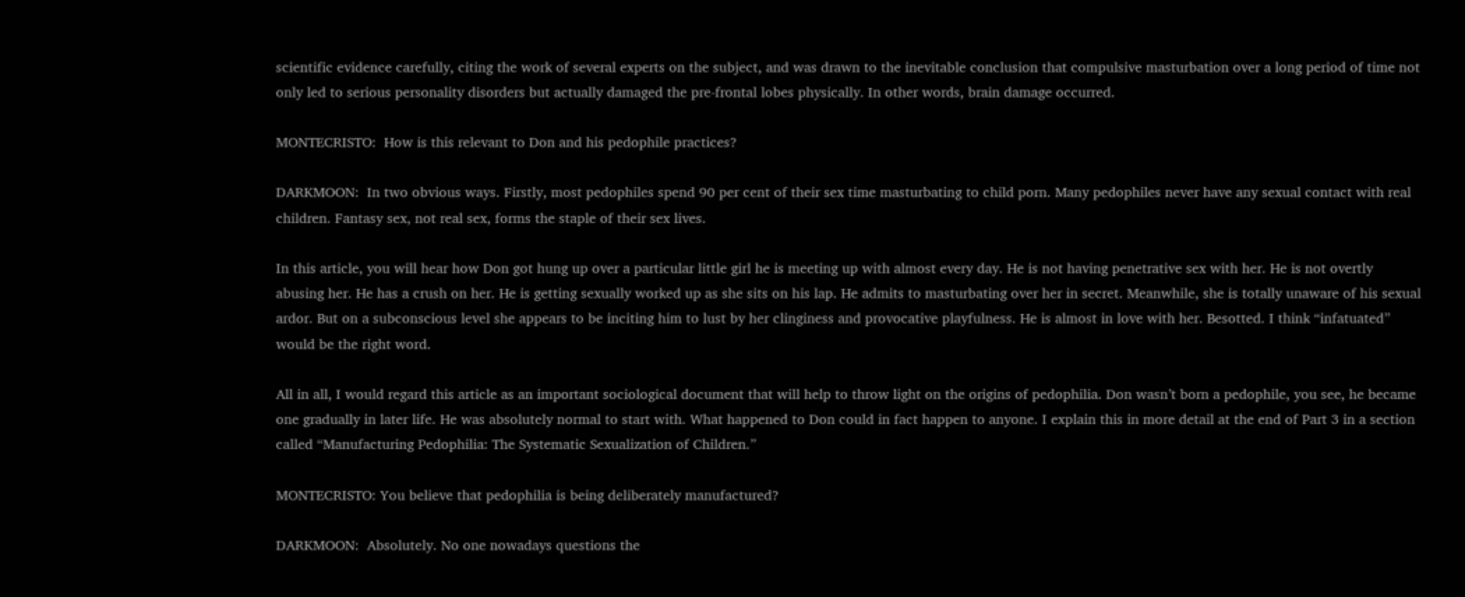scientific evidence carefully, citing the work of several experts on the subject, and was drawn to the inevitable conclusion that compulsive masturbation over a long period of time not only led to serious personality disorders but actually damaged the pre-frontal lobes physically. In other words, brain damage occurred.

MONTECRISTO:  How is this relevant to Don and his pedophile practices?

DARKMOON:  In two obvious ways. Firstly, most pedophiles spend 90 per cent of their sex time masturbating to child porn. Many pedophiles never have any sexual contact with real children. Fantasy sex, not real sex, forms the staple of their sex lives.

In this article, you will hear how Don got hung up over a particular little girl he is meeting up with almost every day. He is not having penetrative sex with her. He is not overtly abusing her. He has a crush on her. He is getting sexually worked up as she sits on his lap. He admits to masturbating over her in secret. Meanwhile, she is totally unaware of his sexual ardor. But on a subconscious level she appears to be inciting him to lust by her clinginess and provocative playfulness. He is almost in love with her. Besotted. I think “infatuated” would be the right word.

All in all, I would regard this article as an important sociological document that will help to throw light on the origins of pedophilia. Don wasn’t born a pedophile, you see, he became one gradually in later life. He was absolutely normal to start with. What happened to Don could in fact happen to anyone. I explain this in more detail at the end of Part 3 in a section called “Manufacturing Pedophilia: The Systematic Sexualization of Children.”

MONTECRISTO: You believe that pedophilia is being deliberately manufactured?

DARKMOON:  Absolutely. No one nowadays questions the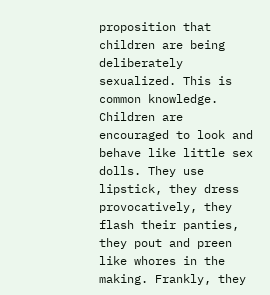proposition that children are being deliberately sexualized. This is common knowledge. Children are encouraged to look and behave like little sex dolls. They use lipstick, they dress provocatively, they flash their panties, they pout and preen like whores in the making. Frankly, they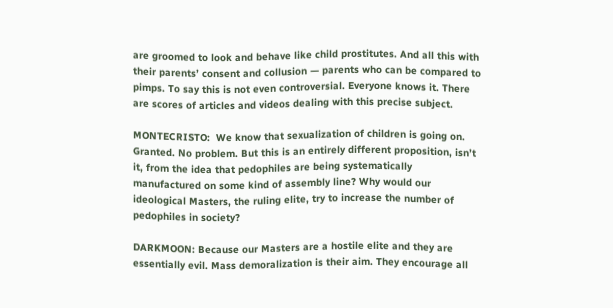are groomed to look and behave like child prostitutes. And all this with their parents’ consent and collusion — parents who can be compared to pimps. To say this is not even controversial. Everyone knows it. There are scores of articles and videos dealing with this precise subject.

MONTECRISTO:  We know that sexualization of children is going on. Granted. No problem. But this is an entirely different proposition, isn’t it, from the idea that pedophiles are being systematically manufactured on some kind of assembly line? Why would our ideological Masters, the ruling elite, try to increase the number of pedophiles in society?

DARKMOON: Because our Masters are a hostile elite and they are essentially evil. Mass demoralization is their aim. They encourage all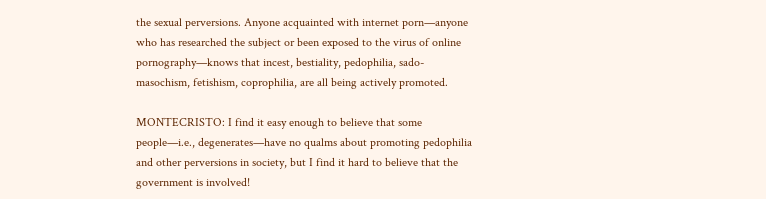the sexual perversions. Anyone acquainted with internet porn—anyone who has researched the subject or been exposed to the virus of online pornography—knows that incest, bestiality, pedophilia, sado-masochism, fetishism, coprophilia, are all being actively promoted.

MONTECRISTO: I find it easy enough to believe that some people—i.e., degenerates—have no qualms about promoting pedophilia and other perversions in society, but I find it hard to believe that the government is involved!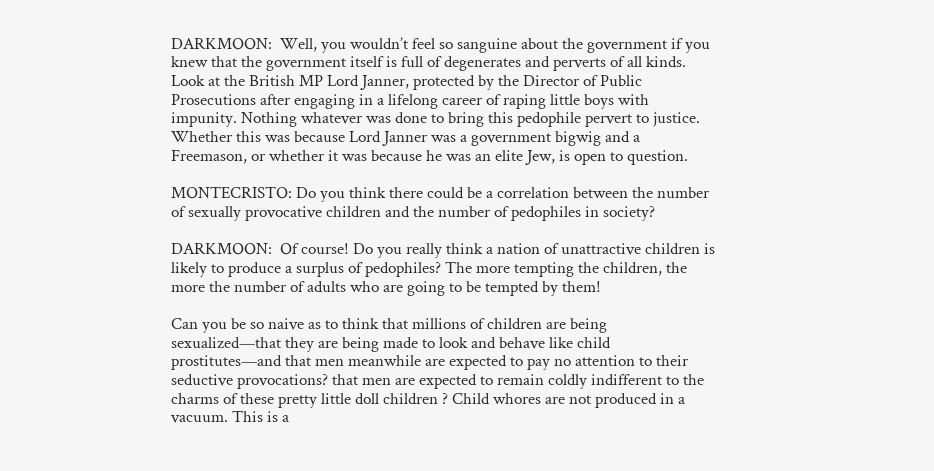DARKMOON:  Well, you wouldn’t feel so sanguine about the government if you knew that the government itself is full of degenerates and perverts of all kinds. Look at the British MP Lord Janner, protected by the Director of Public Prosecutions after engaging in a lifelong career of raping little boys with impunity. Nothing whatever was done to bring this pedophile pervert to justice. Whether this was because Lord Janner was a government bigwig and a Freemason, or whether it was because he was an elite Jew, is open to question.

MONTECRISTO: Do you think there could be a correlation between the number of sexually provocative children and the number of pedophiles in society?

DARKMOON:  Of course! Do you really think a nation of unattractive children is likely to produce a surplus of pedophiles? The more tempting the children, the more the number of adults who are going to be tempted by them!

Can you be so naive as to think that millions of children are being sexualized—that they are being made to look and behave like child prostitutes—and that men meanwhile are expected to pay no attention to their seductive provocations? that men are expected to remain coldly indifferent to the charms of these pretty little doll children ? Child whores are not produced in a vacuum. This is a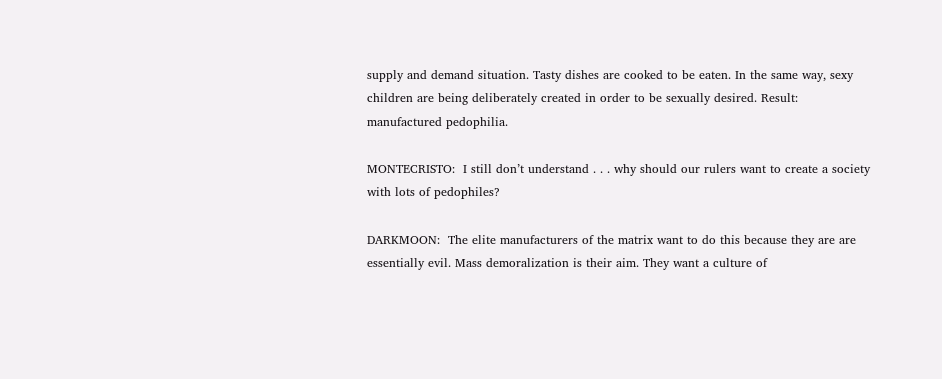supply and demand situation. Tasty dishes are cooked to be eaten. In the same way, sexy children are being deliberately created in order to be sexually desired. Result: manufactured pedophilia.

MONTECRISTO:  I still don’t understand . . . why should our rulers want to create a society with lots of pedophiles?

DARKMOON:  The elite manufacturers of the matrix want to do this because they are are essentially evil. Mass demoralization is their aim. They want a culture of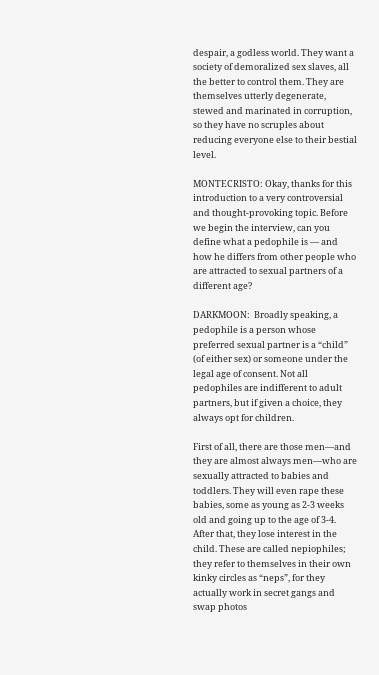despair, a godless world. They want a society of demoralized sex slaves, all the better to control them. They are themselves utterly degenerate, stewed and marinated in corruption, so they have no scruples about reducing everyone else to their bestial level.

MONTECRISTO: Okay, thanks for this introduction to a very controversial and thought-provoking topic. Before we begin the interview, can you define what a pedophile is — and how he differs from other people who are attracted to sexual partners of a different age?

DARKMOON:  Broadly speaking, a pedophile is a person whose preferred sexual partner is a “child” (of either sex) or someone under the legal age of consent. Not all pedophiles are indifferent to adult partners, but if given a choice, they always opt for children.

First of all, there are those men—and they are almost always men—who are sexually attracted to babies and toddlers. They will even rape these babies, some as young as 2-3 weeks old and going up to the age of 3-4. After that, they lose interest in the child. These are called nepiophiles; they refer to themselves in their own kinky circles as “neps”, for they actually work in secret gangs and swap photos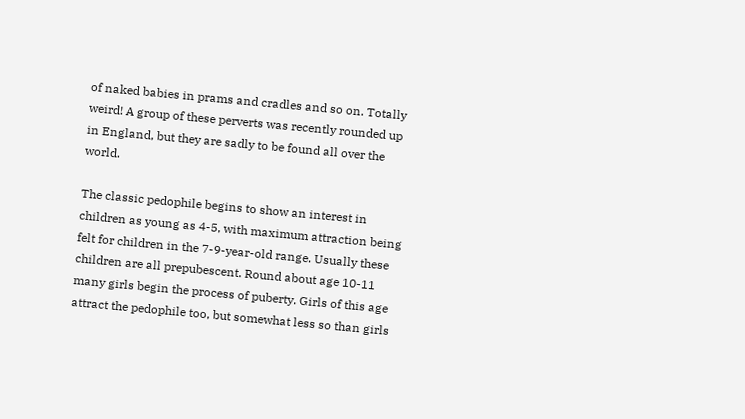of naked babies in prams and cradles and so on. Totally weird! A group of these perverts was recently rounded up in England, but they are sadly to be found all over the world.

The classic pedophile begins to show an interest in children as young as 4-5, with maximum attraction being felt for children in the 7-9-year-old range. Usually these children are all prepubescent. Round about age 10-11 many girls begin the process of puberty. Girls of this age attract the pedophile too, but somewhat less so than girls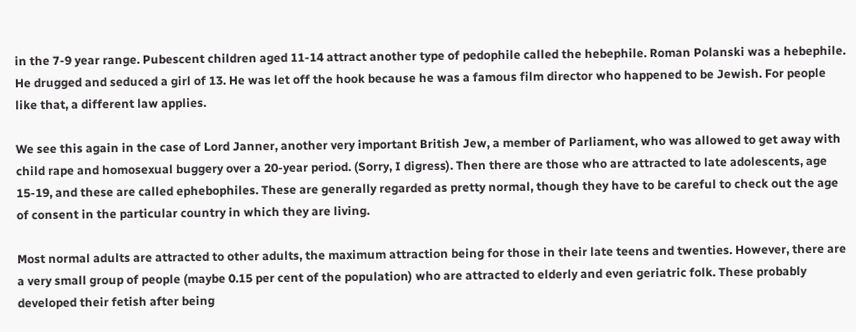in the 7-9 year range. Pubescent children aged 11-14 attract another type of pedophile called the hebephile. Roman Polanski was a hebephile. He drugged and seduced a girl of 13. He was let off the hook because he was a famous film director who happened to be Jewish. For people like that, a different law applies.

We see this again in the case of Lord Janner, another very important British Jew, a member of Parliament, who was allowed to get away with child rape and homosexual buggery over a 20-year period. (Sorry, I digress). Then there are those who are attracted to late adolescents, age 15-19, and these are called ephebophiles. These are generally regarded as pretty normal, though they have to be careful to check out the age of consent in the particular country in which they are living.

Most normal adults are attracted to other adults, the maximum attraction being for those in their late teens and twenties. However, there are a very small group of people (maybe 0.15 per cent of the population) who are attracted to elderly and even geriatric folk. These probably developed their fetish after being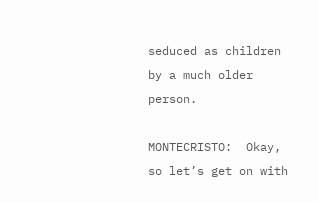seduced as children by a much older person.

MONTECRISTO:  Okay, so let’s get on with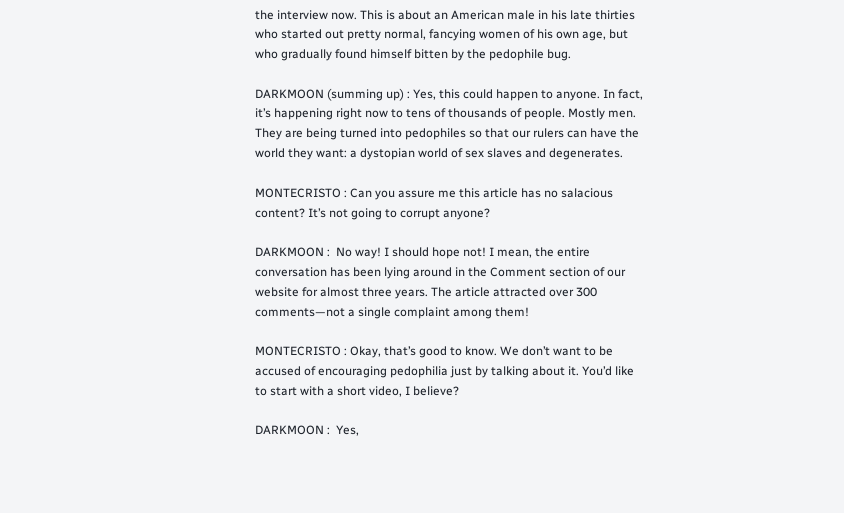the interview now. This is about an American male in his late thirties who started out pretty normal, fancying women of his own age, but who gradually found himself bitten by the pedophile bug.

DARKMOON (summing up) : Yes, this could happen to anyone. In fact, it’s happening right now to tens of thousands of people. Mostly men. They are being turned into pedophiles so that our rulers can have the world they want: a dystopian world of sex slaves and degenerates.

MONTECRISTO : Can you assure me this article has no salacious content? It’s not going to corrupt anyone?

DARKMOON :  No way! I should hope not! I mean, the entire conversation has been lying around in the Comment section of our website for almost three years. The article attracted over 300 comments—not a single complaint among them!

MONTECRISTO : Okay, that’s good to know. We don’t want to be accused of encouraging pedophilia just by talking about it. You’d like to start with a short video, I believe?

DARKMOON :  Yes,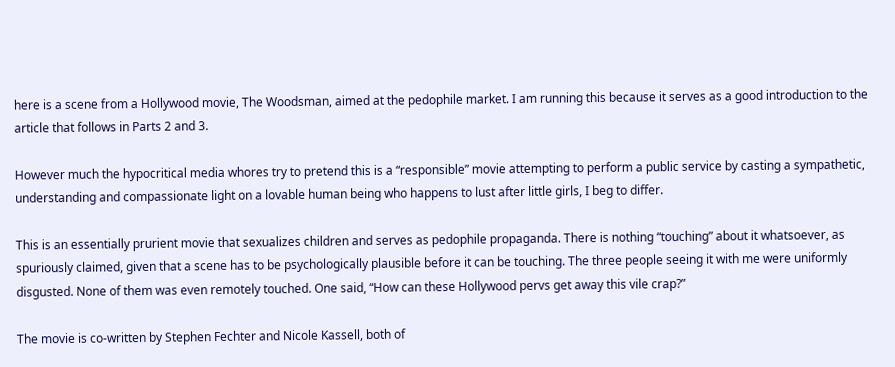here is a scene from a Hollywood movie, The Woodsman, aimed at the pedophile market. I am running this because it serves as a good introduction to the article that follows in Parts 2 and 3.

However much the hypocritical media whores try to pretend this is a “responsible” movie attempting to perform a public service by casting a sympathetic, understanding and compassionate light on a lovable human being who happens to lust after little girls, I beg to differ.

This is an essentially prurient movie that sexualizes children and serves as pedophile propaganda. There is nothing “touching” about it whatsoever, as spuriously claimed, given that a scene has to be psychologically plausible before it can be touching. The three people seeing it with me were uniformly disgusted. None of them was even remotely touched. One said, “How can these Hollywood pervs get away this vile crap?”

The movie is co-written by Stephen Fechter and Nicole Kassell, both of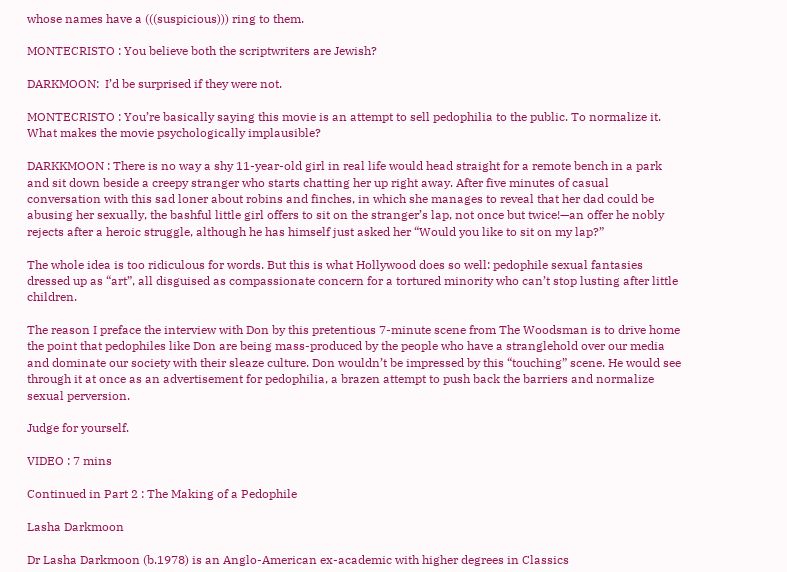whose names have a (((suspicious))) ring to them.

MONTECRISTO : You believe both the scriptwriters are Jewish?

DARKMOON:  I’d be surprised if they were not.

MONTECRISTO : You’re basically saying this movie is an attempt to sell pedophilia to the public. To normalize it. What makes the movie psychologically implausible?

DARKKMOON : There is no way a shy 11-year-old girl in real life would head straight for a remote bench in a park and sit down beside a creepy stranger who starts chatting her up right away. After five minutes of casual conversation with this sad loner about robins and finches, in which she manages to reveal that her dad could be abusing her sexually, the bashful little girl offers to sit on the stranger’s lap, not once but twice!—an offer he nobly rejects after a heroic struggle, although he has himself just asked her “Would you like to sit on my lap?”

The whole idea is too ridiculous for words. But this is what Hollywood does so well: pedophile sexual fantasies dressed up as “art”, all disguised as compassionate concern for a tortured minority who can’t stop lusting after little children.

The reason I preface the interview with Don by this pretentious 7-minute scene from The Woodsman is to drive home the point that pedophiles like Don are being mass-produced by the people who have a stranglehold over our media and dominate our society with their sleaze culture. Don wouldn’t be impressed by this “touching” scene. He would see through it at once as an advertisement for pedophilia, a brazen attempt to push back the barriers and normalize sexual perversion.

Judge for yourself.

VIDEO : 7 mins

Continued in Part 2 : The Making of a Pedophile

Lasha Darkmoon

Dr Lasha Darkmoon (b.1978) is an Anglo-American ex-academic with higher degrees in Classics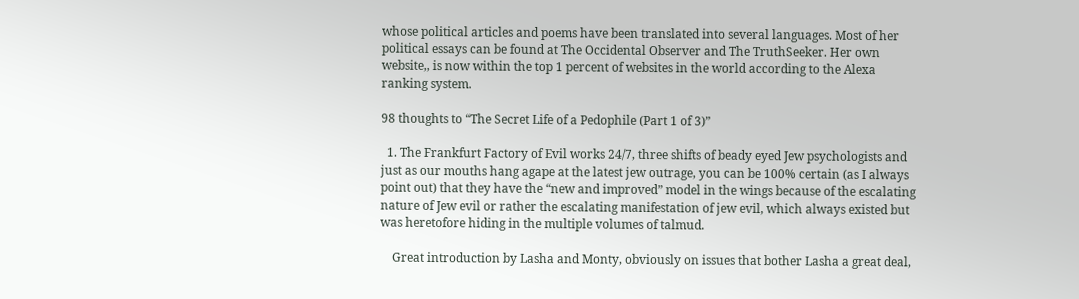whose political articles and poems have been translated into several languages. Most of her political essays can be found at The Occidental Observer and The TruthSeeker. Her own website,, is now within the top 1 percent of websites in the world according to the Alexa ranking system.

98 thoughts to “The Secret Life of a Pedophile (Part 1 of 3)”

  1. The Frankfurt Factory of Evil works 24/7, three shifts of beady eyed Jew psychologists and just as our mouths hang agape at the latest jew outrage, you can be 100% certain (as I always point out) that they have the “new and improved” model in the wings because of the escalating nature of Jew evil or rather the escalating manifestation of jew evil, which always existed but was heretofore hiding in the multiple volumes of talmud.

    Great introduction by Lasha and Monty, obviously on issues that bother Lasha a great deal,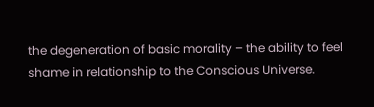the degeneration of basic morality – the ability to feel shame in relationship to the Conscious Universe.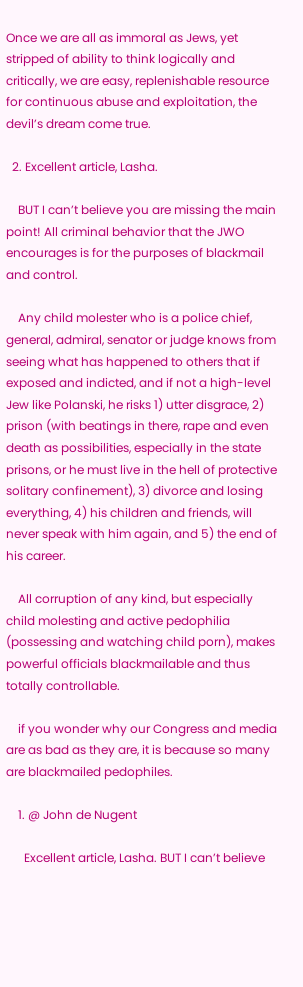Once we are all as immoral as Jews, yet stripped of ability to think logically and critically, we are easy, replenishable resource for continuous abuse and exploitation, the devil’s dream come true.

  2. Excellent article, Lasha.

    BUT I can’t believe you are missing the main point! All criminal behavior that the JWO encourages is for the purposes of blackmail and control.

    Any child molester who is a police chief, general, admiral, senator or judge knows from seeing what has happened to others that if exposed and indicted, and if not a high-level Jew like Polanski, he risks 1) utter disgrace, 2) prison (with beatings in there, rape and even death as possibilities, especially in the state prisons, or he must live in the hell of protective solitary confinement), 3) divorce and losing everything, 4) his children and friends, will never speak with him again, and 5) the end of his career.

    All corruption of any kind, but especially child molesting and active pedophilia (possessing and watching child porn), makes powerful officials blackmailable and thus totally controllable.

    if you wonder why our Congress and media are as bad as they are, it is because so many are blackmailed pedophiles.

    1. @ John de Nugent

      Excellent article, Lasha. BUT I can’t believe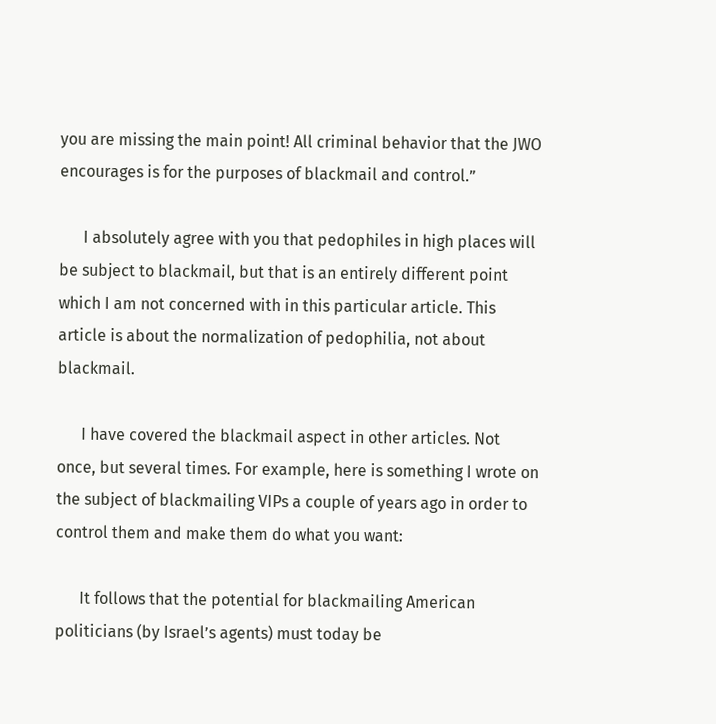you are missing the main point! All criminal behavior that the JWO encourages is for the purposes of blackmail and control.”

      I absolutely agree with you that pedophiles in high places will be subject to blackmail, but that is an entirely different point which I am not concerned with in this particular article. This article is about the normalization of pedophilia, not about blackmail.

      I have covered the blackmail aspect in other articles. Not once, but several times. For example, here is something I wrote on the subject of blackmailing VIPs a couple of years ago in order to control them and make them do what you want:

      It follows that the potential for blackmailing American politicians (by Israel’s agents) must today be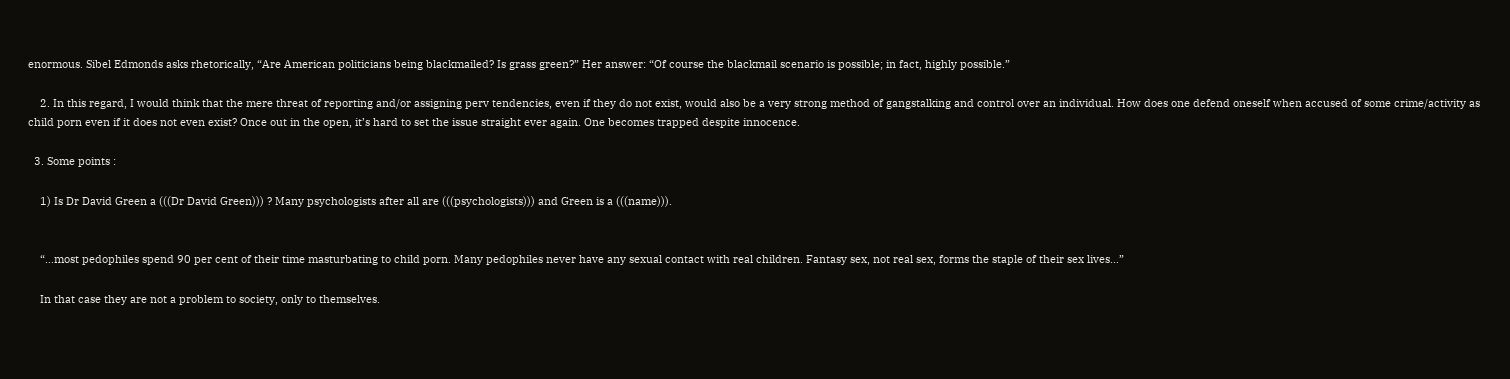enormous. Sibel Edmonds asks rhetorically, “Are American politicians being blackmailed? Is grass green?” Her answer: “Of course the blackmail scenario is possible; in fact, highly possible.”

    2. In this regard, I would think that the mere threat of reporting and/or assigning perv tendencies, even if they do not exist, would also be a very strong method of gangstalking and control over an individual. How does one defend oneself when accused of some crime/activity as child porn even if it does not even exist? Once out in the open, it’s hard to set the issue straight ever again. One becomes trapped despite innocence.

  3. Some points :

    1) Is Dr David Green a (((Dr David Green))) ? Many psychologists after all are (((psychologists))) and Green is a (((name))).


    “…most pedophiles spend 90 per cent of their time masturbating to child porn. Many pedophiles never have any sexual contact with real children. Fantasy sex, not real sex, forms the staple of their sex lives…”

    In that case they are not a problem to society, only to themselves.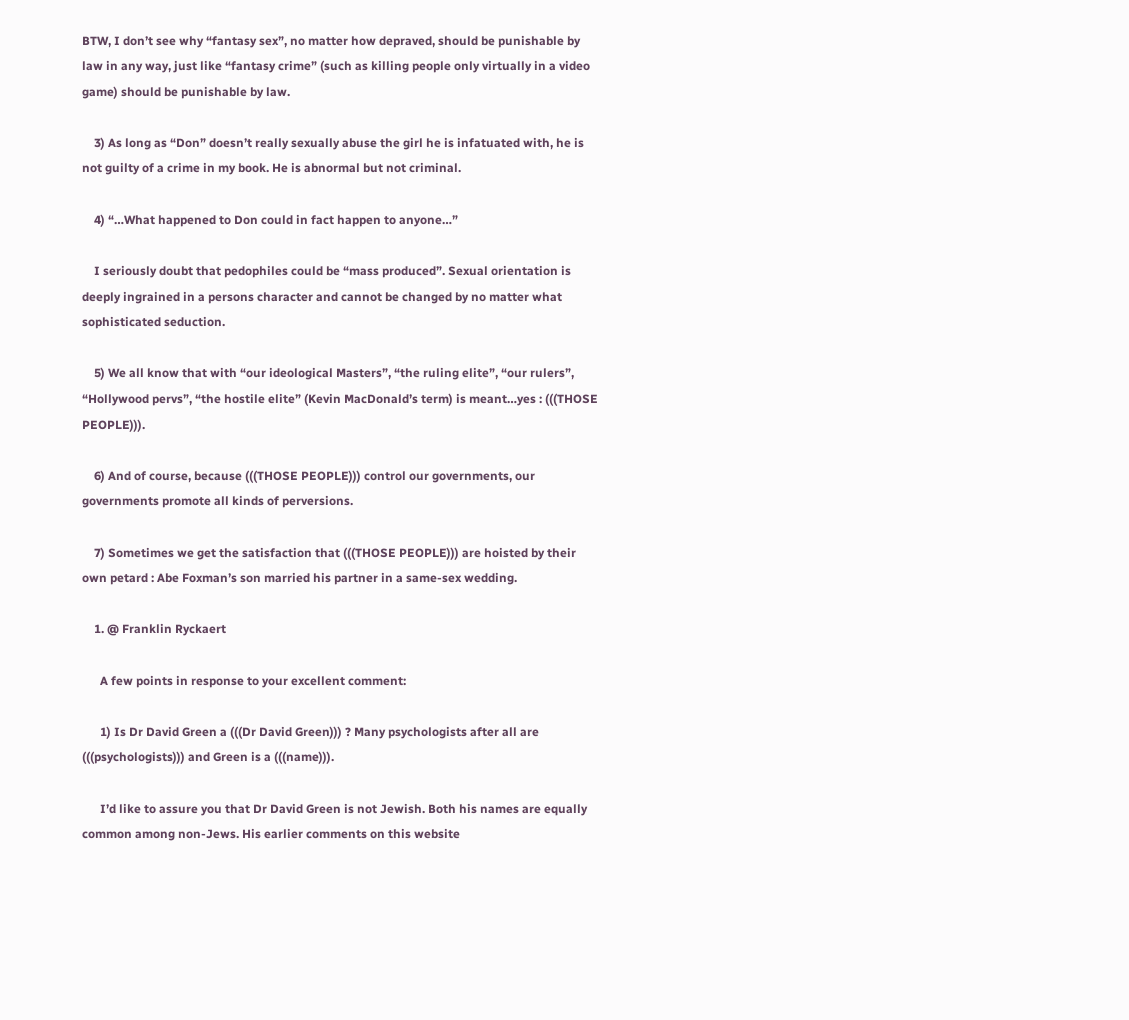BTW, I don’t see why “fantasy sex”, no matter how depraved, should be punishable by law in any way, just like “fantasy crime” (such as killing people only virtually in a video game) should be punishable by law.

    3) As long as “Don” doesn’t really sexually abuse the girl he is infatuated with, he is not guilty of a crime in my book. He is abnormal but not criminal.

    4) “…What happened to Don could in fact happen to anyone…”

    I seriously doubt that pedophiles could be “mass produced”. Sexual orientation is deeply ingrained in a persons character and cannot be changed by no matter what sophisticated seduction.

    5) We all know that with “our ideological Masters”, “the ruling elite”, “our rulers”, “Hollywood pervs”, “the hostile elite” (Kevin MacDonald’s term) is meant…yes : (((THOSE PEOPLE))).

    6) And of course, because (((THOSE PEOPLE))) control our governments, our governments promote all kinds of perversions.

    7) Sometimes we get the satisfaction that (((THOSE PEOPLE))) are hoisted by their own petard : Abe Foxman’s son married his partner in a same-sex wedding.

    1. @ Franklin Ryckaert

      A few points in response to your excellent comment:

      1) Is Dr David Green a (((Dr David Green))) ? Many psychologists after all are (((psychologists))) and Green is a (((name))).

      I’d like to assure you that Dr David Green is not Jewish. Both his names are equally common among non-Jews. His earlier comments on this website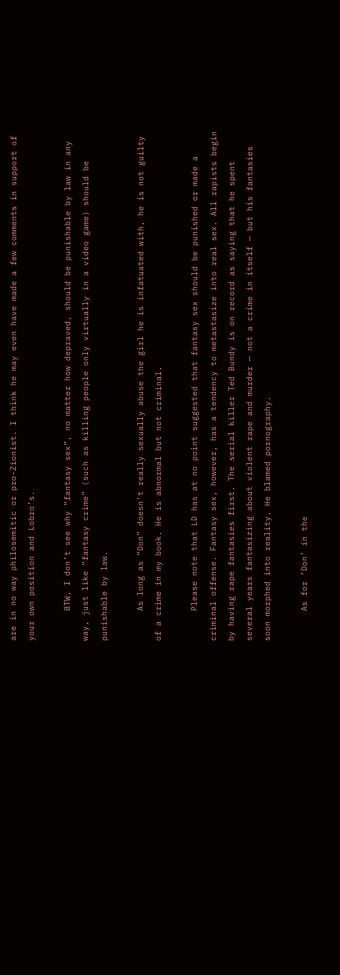are in no way philosemitic or pro-Zionist. I think he may even have made a few comments in support of your own position and Lobro’s.

      BTW, I don’t see why “fantasy sex”, no matter how depraved, should be punishable by law in any way, just like “fantasy crime” (such as killing people only virtually in a video game) should be punishable by law.

      As long as “Don” doesn’t really sexually abuse the girl he is infatuated with, he is not guilty of a crime in my book. He is abnormal but not criminal.

      Please note that LD has at no point suggested that fantasy sex should be punished or made a criminal offense. Fantasy sex, however, has a tendency to metastasize into real sex. All rapists begin by having rape fantasies first. The serial killer Ted Bundy is on record as saying that he spent several years fantasizing about violent rape and murder — not a crime in itself — but his fantasies soon morphed into reality. He blamed pornography.

      As for ‘Don’ in the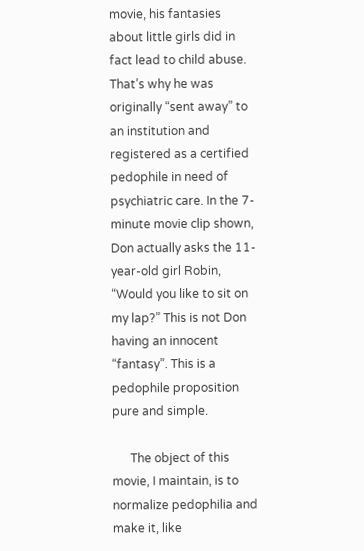movie, his fantasies about little girls did in fact lead to child abuse. That’s why he was originally “sent away” to an institution and registered as a certified pedophile in need of psychiatric care. In the 7-minute movie clip shown, Don actually asks the 11-year-old girl Robin, “Would you like to sit on my lap?” This is not Don having an innocent “fantasy”. This is a pedophile proposition pure and simple.

      The object of this movie, I maintain, is to normalize pedophilia and make it, like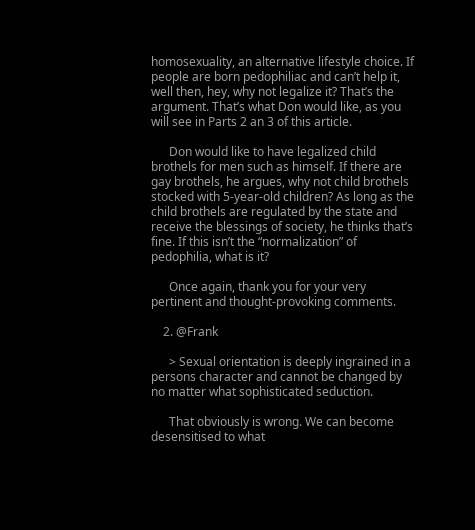homosexuality, an alternative lifestyle choice. If people are born pedophiliac and can’t help it, well then, hey, why not legalize it? That’s the argument. That’s what Don would like, as you will see in Parts 2 an 3 of this article.

      Don would like to have legalized child brothels for men such as himself. If there are gay brothels, he argues, why not child brothels stocked with 5-year-old children? As long as the child brothels are regulated by the state and receive the blessings of society, he thinks that’s fine. If this isn’t the “normalization” of pedophilia, what is it?

      Once again, thank you for your very pertinent and thought-provoking comments.

    2. @Frank

      > Sexual orientation is deeply ingrained in a persons character and cannot be changed by no matter what sophisticated seduction.

      That obviously is wrong. We can become desensitised to what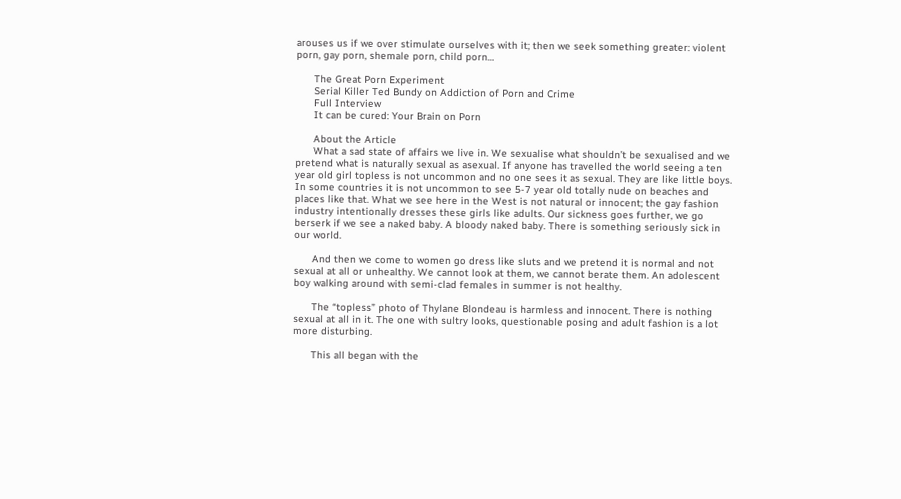arouses us if we over stimulate ourselves with it; then we seek something greater: violent porn, gay porn, shemale porn, child porn…

      The Great Porn Experiment
      Serial Killer Ted Bundy on Addiction of Porn and Crime
      Full Interview
      It can be cured: Your Brain on Porn

      About the Article
      What a sad state of affairs we live in. We sexualise what shouldn’t be sexualised and we pretend what is naturally sexual as asexual. If anyone has travelled the world seeing a ten year old girl topless is not uncommon and no one sees it as sexual. They are like little boys. In some countries it is not uncommon to see 5-7 year old totally nude on beaches and places like that. What we see here in the West is not natural or innocent; the gay fashion industry intentionally dresses these girls like adults. Our sickness goes further, we go berserk if we see a naked baby. A bloody naked baby. There is something seriously sick in our world.

      And then we come to women go dress like sluts and we pretend it is normal and not sexual at all or unhealthy. We cannot look at them, we cannot berate them. An adolescent boy walking around with semi-clad females in summer is not healthy.

      The “topless” photo of Thylane Blondeau is harmless and innocent. There is nothing sexual at all in it. The one with sultry looks, questionable posing and adult fashion is a lot more disturbing.

      This all began with the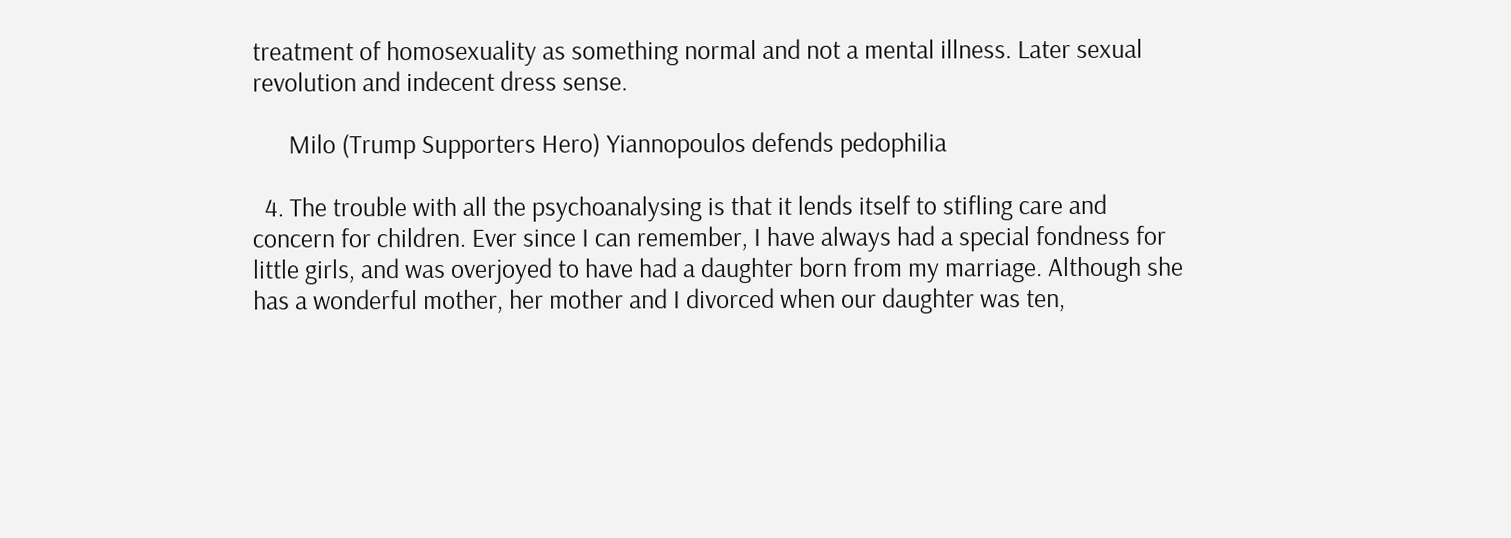treatment of homosexuality as something normal and not a mental illness. Later sexual revolution and indecent dress sense.

      Milo (Trump Supporters Hero) Yiannopoulos defends pedophilia

  4. The trouble with all the psychoanalysing is that it lends itself to stifling care and concern for children. Ever since I can remember, I have always had a special fondness for little girls, and was overjoyed to have had a daughter born from my marriage. Although she has a wonderful mother, her mother and I divorced when our daughter was ten,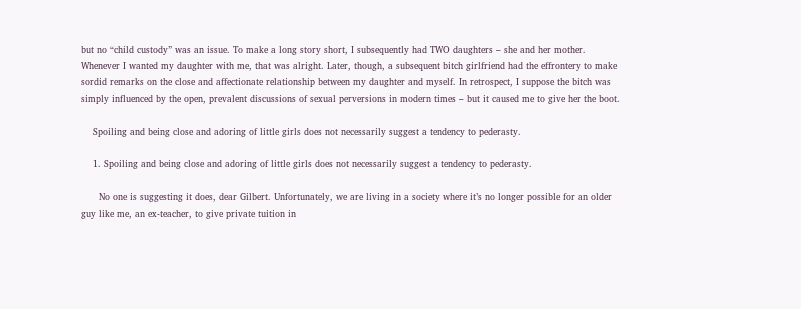but no “child custody” was an issue. To make a long story short, I subsequently had TWO daughters – she and her mother. Whenever I wanted my daughter with me, that was alright. Later, though, a subsequent bitch girlfriend had the effrontery to make sordid remarks on the close and affectionate relationship between my daughter and myself. In retrospect, I suppose the bitch was simply influenced by the open, prevalent discussions of sexual perversions in modern times – but it caused me to give her the boot.

    Spoiling and being close and adoring of little girls does not necessarily suggest a tendency to pederasty.

    1. Spoiling and being close and adoring of little girls does not necessarily suggest a tendency to pederasty.

      No one is suggesting it does, dear Gilbert. Unfortunately, we are living in a society where it’s no longer possible for an older guy like me, an ex-teacher, to give private tuition in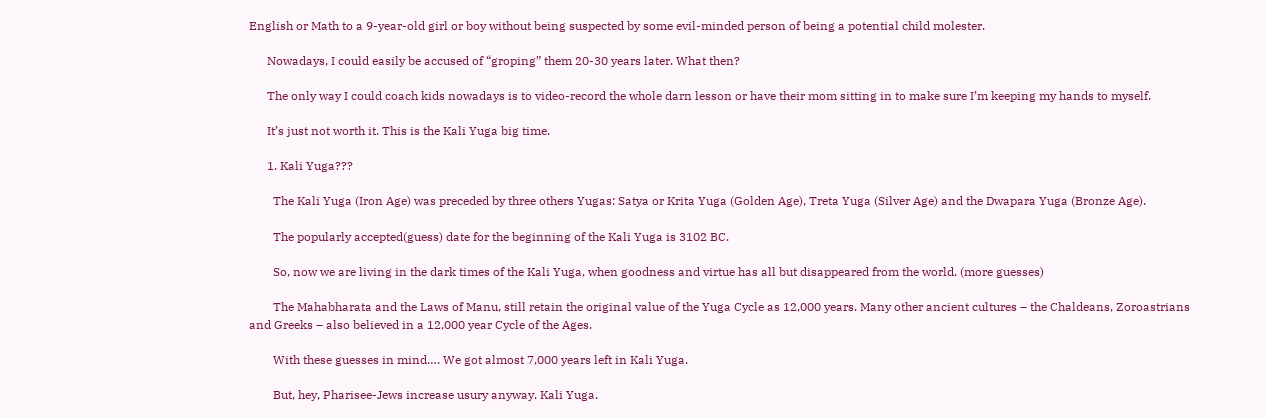English or Math to a 9-year-old girl or boy without being suspected by some evil-minded person of being a potential child molester.

      Nowadays, I could easily be accused of “groping” them 20-30 years later. What then?

      The only way I could coach kids nowadays is to video-record the whole darn lesson or have their mom sitting in to make sure I’m keeping my hands to myself.

      It’s just not worth it. This is the Kali Yuga big time.

      1. Kali Yuga???

        The Kali Yuga (Iron Age) was preceded by three others Yugas: Satya or Krita Yuga (Golden Age), Treta Yuga (Silver Age) and the Dwapara Yuga (Bronze Age).

        The popularly accepted(guess) date for the beginning of the Kali Yuga is 3102 BC.

        So, now we are living in the dark times of the Kali Yuga, when goodness and virtue has all but disappeared from the world. (more guesses)

        The Mahabharata and the Laws of Manu, still retain the original value of the Yuga Cycle as 12,000 years. Many other ancient cultures – the Chaldeans, Zoroastrians and Greeks – also believed in a 12,000 year Cycle of the Ages.

        With these guesses in mind…. We got almost 7,000 years left in Kali Yuga.

        But, hey, Pharisee-Jews increase usury anyway. Kali Yuga.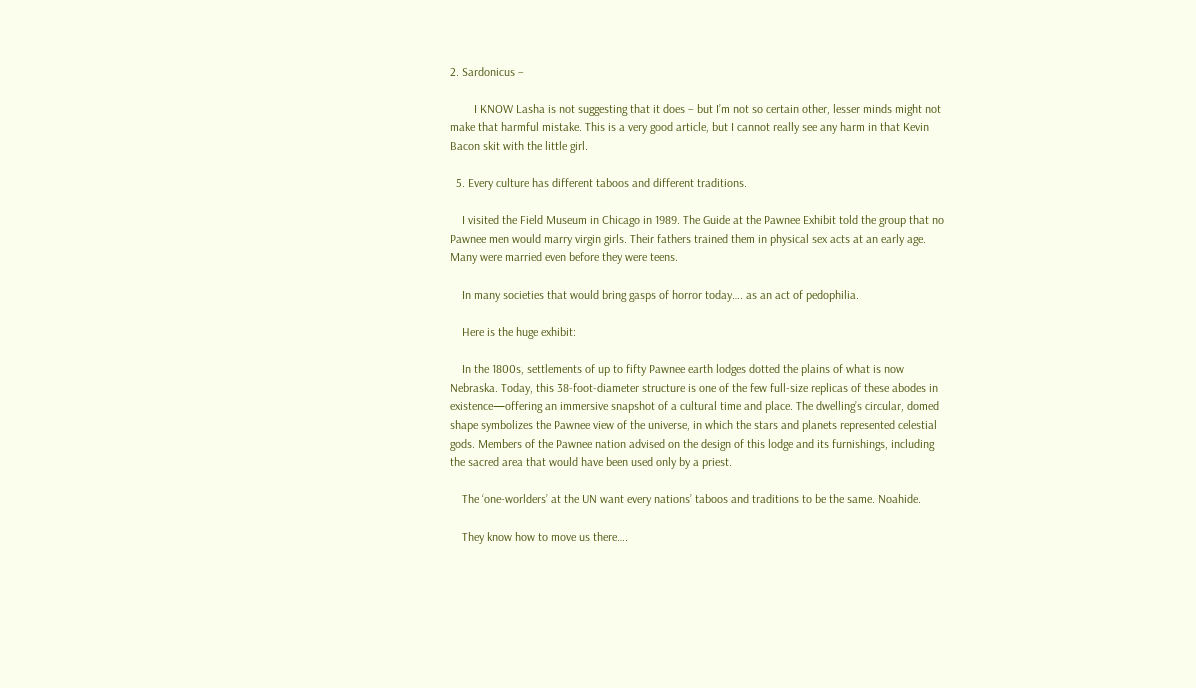2. Sardonicus –

        I KNOW Lasha is not suggesting that it does – but I’m not so certain other, lesser minds might not make that harmful mistake. This is a very good article, but I cannot really see any harm in that Kevin Bacon skit with the little girl.

  5. Every culture has different taboos and different traditions.

    I visited the Field Museum in Chicago in 1989. The Guide at the Pawnee Exhibit told the group that no Pawnee men would marry virgin girls. Their fathers trained them in physical sex acts at an early age. Many were married even before they were teens.

    In many societies that would bring gasps of horror today…. as an act of pedophilia.

    Here is the huge exhibit:

    In the 1800s, settlements of up to fifty Pawnee earth lodges dotted the plains of what is now Nebraska. Today, this 38-foot-diameter structure is one of the few full-size replicas of these abodes in existence—offering an immersive snapshot of a cultural time and place. The dwelling’s circular, domed shape symbolizes the Pawnee view of the universe, in which the stars and planets represented celestial gods. Members of the Pawnee nation advised on the design of this lodge and its furnishings, including the sacred area that would have been used only by a priest.

    The ‘one-worlders’ at the UN want every nations’ taboos and traditions to be the same. Noahide.

    They know how to move us there….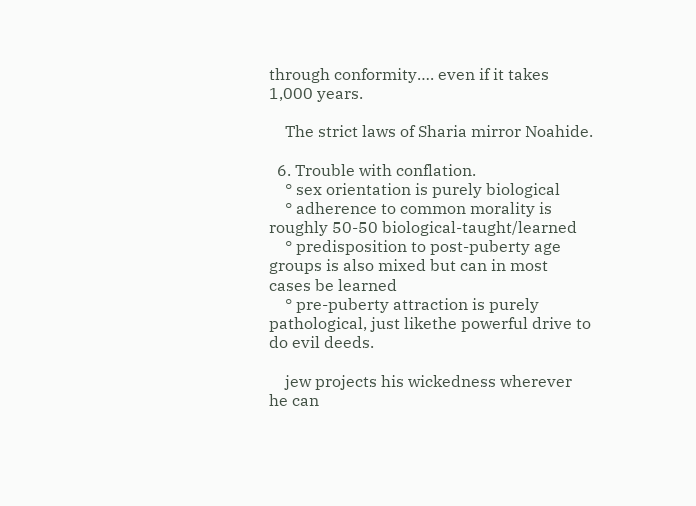through conformity…. even if it takes 1,000 years.

    The strict laws of Sharia mirror Noahide.

  6. Trouble with conflation.
    ° sex orientation is purely biological
    ° adherence to common morality is roughly 50-50 biological-taught/learned
    ° predisposition to post-puberty age groups is also mixed but can in most cases be learned
    ° pre-puberty attraction is purely pathological, just likethe powerful drive to do evil deeds.

    jew projects his wickedness wherever he can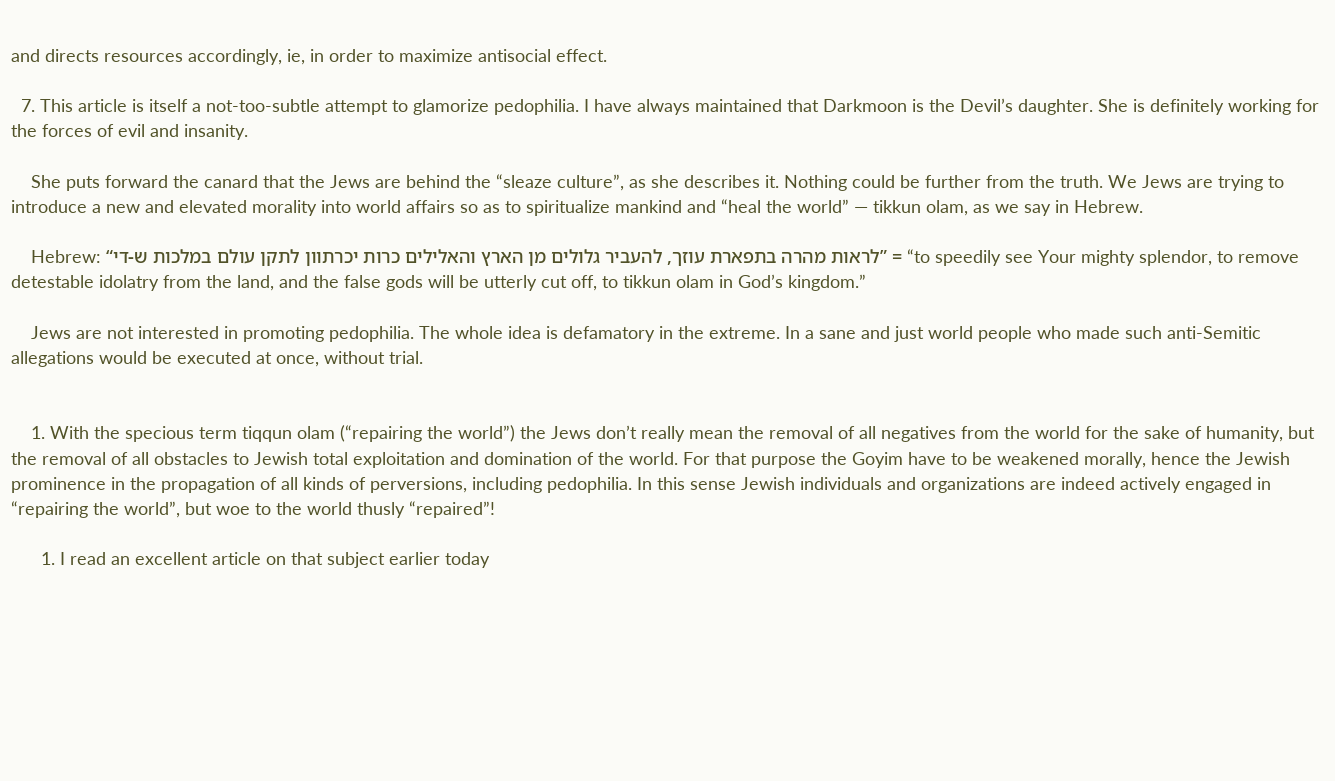and directs resources accordingly, ie, in order to maximize antisocial effect.

  7. This article is itself a not-too-subtle attempt to glamorize pedophilia. I have always maintained that Darkmoon is the Devil’s daughter. She is definitely working for the forces of evil and insanity.

    She puts forward the canard that the Jews are behind the “sleaze culture”, as she describes it. Nothing could be further from the truth. We Jews are trying to introduce a new and elevated morality into world affairs so as to spiritualize mankind and “heal the world” — tikkun olam, as we say in Hebrew.

    Hebrew: “לראות מהרה בתפארת עוזך, להעביר גלולים מן הארץ והאלילים כרות יכרתוון לתקן עולם במלכות ש-די” = “to speedily see Your mighty splendor, to remove detestable idolatry from the land, and the false gods will be utterly cut off, to tikkun olam in God’s kingdom.”

    Jews are not interested in promoting pedophilia. The whole idea is defamatory in the extreme. In a sane and just world people who made such anti-Semitic allegations would be executed at once, without trial.


    1. With the specious term tiqqun olam (“repairing the world”) the Jews don’t really mean the removal of all negatives from the world for the sake of humanity, but the removal of all obstacles to Jewish total exploitation and domination of the world. For that purpose the Goyim have to be weakened morally, hence the Jewish prominence in the propagation of all kinds of perversions, including pedophilia. In this sense Jewish individuals and organizations are indeed actively engaged in “repairing the world”, but woe to the world thusly “repaired”!

      1. I read an excellent article on that subject earlier today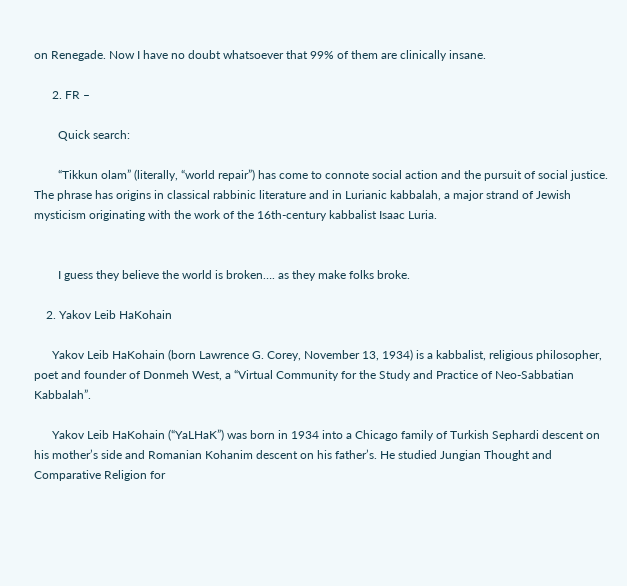on Renegade. Now I have no doubt whatsoever that 99% of them are clinically insane.

      2. FR –

        Quick search:

        “Tikkun olam” (literally, “world repair”) has come to connote social action and the pursuit of social justice. The phrase has origins in classical rabbinic literature and in Lurianic kabbalah, a major strand of Jewish mysticism originating with the work of the 16th-century kabbalist Isaac Luria.


        I guess they believe the world is broken…. as they make folks broke.

    2. Yakov Leib HaKohain

      Yakov Leib HaKohain (born Lawrence G. Corey, November 13, 1934) is a kabbalist, religious philosopher, poet and founder of Donmeh West, a “Virtual Community for the Study and Practice of Neo-Sabbatian Kabbalah”.

      Yakov Leib HaKohain (“YaLHaK”) was born in 1934 into a Chicago family of Turkish Sephardi descent on his mother’s side and Romanian Kohanim descent on his father’s. He studied Jungian Thought and Comparative Religion for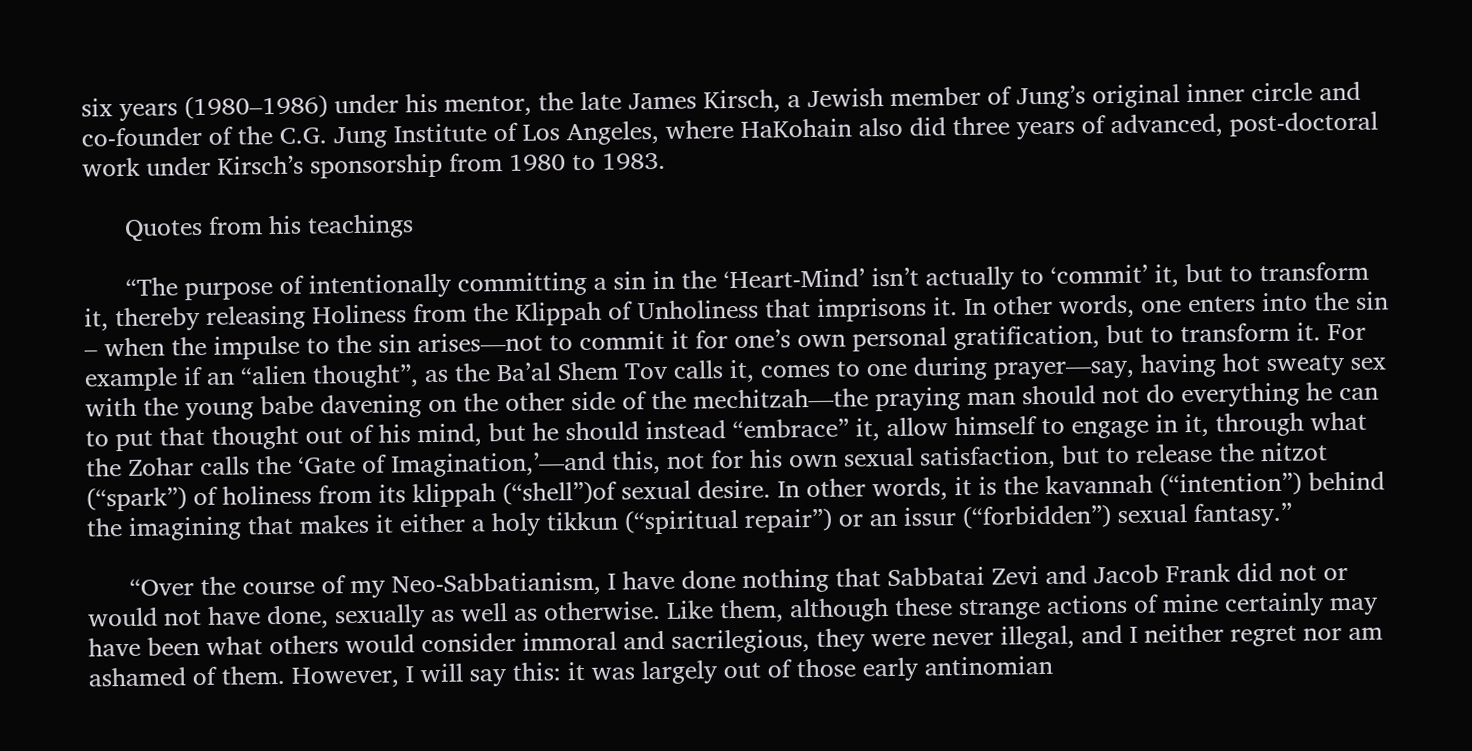six years (1980–1986) under his mentor, the late James Kirsch, a Jewish member of Jung’s original inner circle and co-founder of the C.G. Jung Institute of Los Angeles, where HaKohain also did three years of advanced, post-doctoral work under Kirsch’s sponsorship from 1980 to 1983.

      Quotes from his teachings

      “The purpose of intentionally committing a sin in the ‘Heart-Mind’ isn’t actually to ‘commit’ it, but to transform it, thereby releasing Holiness from the Klippah of Unholiness that imprisons it. In other words, one enters into the sin – when the impulse to the sin arises—not to commit it for one’s own personal gratification, but to transform it. For example if an “alien thought”, as the Ba’al Shem Tov calls it, comes to one during prayer—say, having hot sweaty sex with the young babe davening on the other side of the mechitzah—the praying man should not do everything he can to put that thought out of his mind, but he should instead “embrace” it, allow himself to engage in it, through what the Zohar calls the ‘Gate of Imagination,’—and this, not for his own sexual satisfaction, but to release the nitzot (“spark”) of holiness from its klippah (“shell”)of sexual desire. In other words, it is the kavannah (“intention”) behind the imagining that makes it either a holy tikkun (“spiritual repair”) or an issur (“forbidden”) sexual fantasy.”

      “Over the course of my Neo-Sabbatianism, I have done nothing that Sabbatai Zevi and Jacob Frank did not or would not have done, sexually as well as otherwise. Like them, although these strange actions of mine certainly may have been what others would consider immoral and sacrilegious, they were never illegal, and I neither regret nor am ashamed of them. However, I will say this: it was largely out of those early antinomian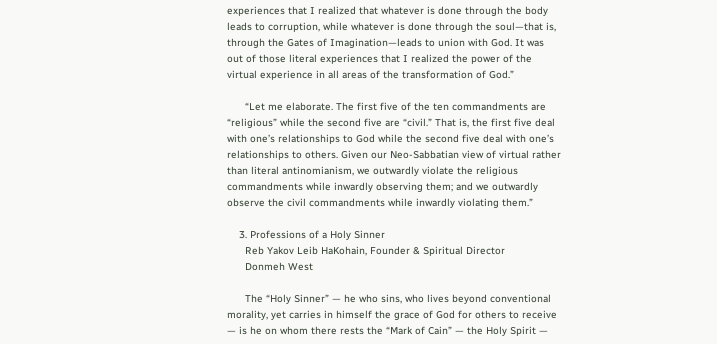experiences that I realized that whatever is done through the body leads to corruption, while whatever is done through the soul—that is, through the Gates of Imagination—leads to union with God. It was out of those literal experiences that I realized the power of the virtual experience in all areas of the transformation of God.”

      “Let me elaborate. The first five of the ten commandments are “religious” while the second five are “civil.” That is, the first five deal with one’s relationships to God while the second five deal with one’s relationships to others. Given our Neo-Sabbatian view of virtual rather than literal antinomianism, we outwardly violate the religious commandments while inwardly observing them; and we outwardly observe the civil commandments while inwardly violating them.”

    3. Professions of a Holy Sinner
      Reb Yakov Leib HaKohain, Founder & Spiritual Director
      Donmeh West

      The “Holy Sinner” — he who sins, who lives beyond conventional morality, yet carries in himself the grace of God for others to receive — is he on whom there rests the “Mark of Cain” — the Holy Spirit —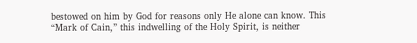bestowed on him by God for reasons only He alone can know. This “Mark of Cain,” this indwelling of the Holy Spirit, is neither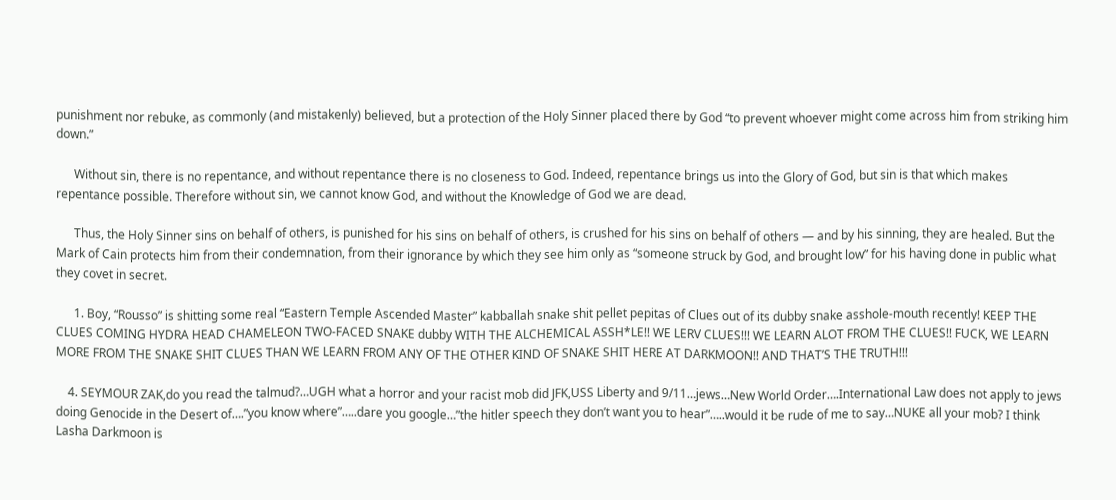punishment nor rebuke, as commonly (and mistakenly) believed, but a protection of the Holy Sinner placed there by God “to prevent whoever might come across him from striking him down.”

      Without sin, there is no repentance, and without repentance there is no closeness to God. Indeed, repentance brings us into the Glory of God, but sin is that which makes repentance possible. Therefore without sin, we cannot know God, and without the Knowledge of God we are dead.

      Thus, the Holy Sinner sins on behalf of others, is punished for his sins on behalf of others, is crushed for his sins on behalf of others — and by his sinning, they are healed. But the Mark of Cain protects him from their condemnation, from their ignorance by which they see him only as “someone struck by God, and brought low” for his having done in public what they covet in secret.

      1. Boy, “Rousso” is shitting some real “Eastern Temple Ascended Master” kabballah snake shit pellet pepitas of Clues out of its dubby snake asshole-mouth recently! KEEP THE CLUES COMING HYDRA HEAD CHAMELEON TWO-FACED SNAKE dubby WITH THE ALCHEMICAL ASSH*LE!! WE LERV CLUES!!! WE LEARN ALOT FROM THE CLUES!! FUCK, WE LEARN MORE FROM THE SNAKE SHIT CLUES THAN WE LEARN FROM ANY OF THE OTHER KIND OF SNAKE SHIT HERE AT DARKMOON!! AND THAT’S THE TRUTH!!!

    4. SEYMOUR ZAK,do you read the talmud?…UGH what a horror and your racist mob did JFK,USS Liberty and 9/11…jews…New World Order….International Law does not apply to jews doing Genocide in the Desert of….”you know where”…..dare you google…”the hitler speech they don’t want you to hear”…..would it be rude of me to say…NUKE all your mob? I think Lasha Darkmoon is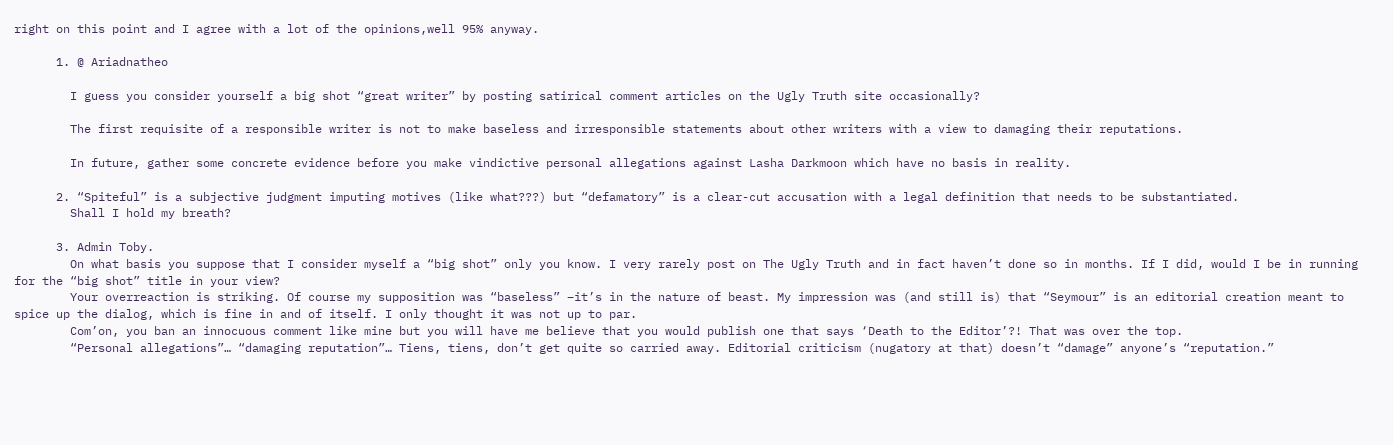right on this point and I agree with a lot of the opinions,well 95% anyway.

      1. @ Ariadnatheo

        I guess you consider yourself a big shot “great writer” by posting satirical comment articles on the Ugly Truth site occasionally?

        The first requisite of a responsible writer is not to make baseless and irresponsible statements about other writers with a view to damaging their reputations.

        In future, gather some concrete evidence before you make vindictive personal allegations against Lasha Darkmoon which have no basis in reality.

      2. “Spiteful” is a subjective judgment imputing motives (like what???) but “defamatory” is a clear-cut accusation with a legal definition that needs to be substantiated.
        Shall I hold my breath?

      3. Admin Toby.
        On what basis you suppose that I consider myself a “big shot” only you know. I very rarely post on The Ugly Truth and in fact haven’t done so in months. If I did, would I be in running for the “big shot” title in your view?
        Your overreaction is striking. Of course my supposition was “baseless” –it’s in the nature of beast. My impression was (and still is) that “Seymour” is an editorial creation meant to spice up the dialog, which is fine in and of itself. I only thought it was not up to par.
        Com’on, you ban an innocuous comment like mine but you will have me believe that you would publish one that says ‘Death to the Editor’?! That was over the top.
        “Personal allegations”… “damaging reputation”… Tiens, tiens, don’t get quite so carried away. Editorial criticism (nugatory at that) doesn’t “damage” anyone’s “reputation.”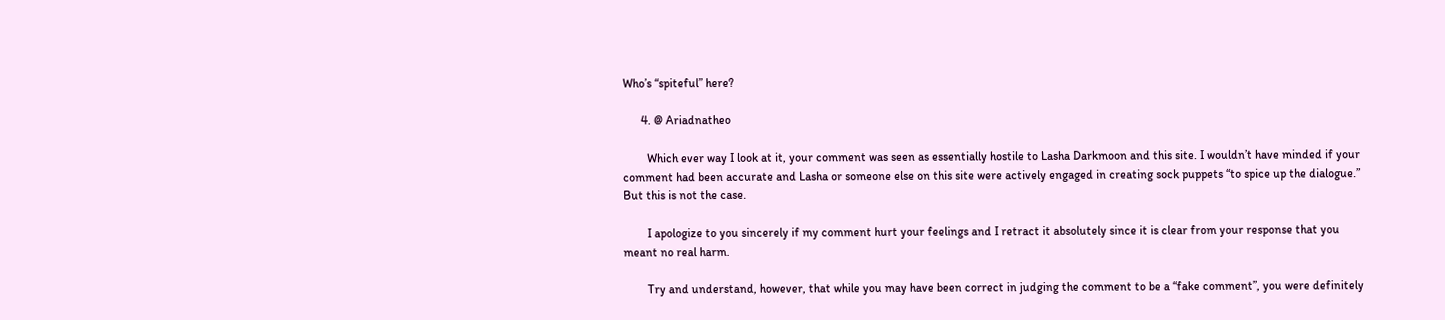Who’s “spiteful” here?

      4. @ Ariadnatheo

        Which ever way I look at it, your comment was seen as essentially hostile to Lasha Darkmoon and this site. I wouldn’t have minded if your comment had been accurate and Lasha or someone else on this site were actively engaged in creating sock puppets “to spice up the dialogue.” But this is not the case.

        I apologize to you sincerely if my comment hurt your feelings and I retract it absolutely since it is clear from your response that you meant no real harm.

        Try and understand, however, that while you may have been correct in judging the comment to be a “fake comment”, you were definitely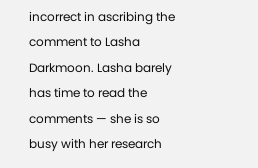incorrect in ascribing the comment to Lasha Darkmoon. Lasha barely has time to read the comments — she is so busy with her research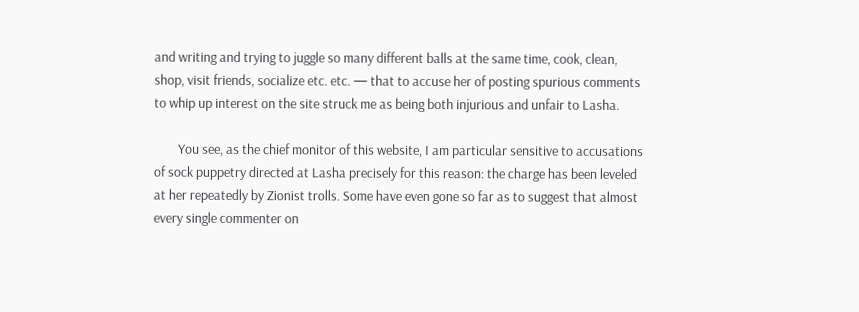and writing and trying to juggle so many different balls at the same time, cook, clean, shop, visit friends, socialize etc. etc. — that to accuse her of posting spurious comments to whip up interest on the site struck me as being both injurious and unfair to Lasha.

        You see, as the chief monitor of this website, I am particular sensitive to accusations of sock puppetry directed at Lasha precisely for this reason: the charge has been leveled at her repeatedly by Zionist trolls. Some have even gone so far as to suggest that almost every single commenter on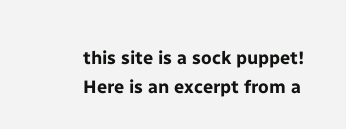this site is a sock puppet! Here is an excerpt from a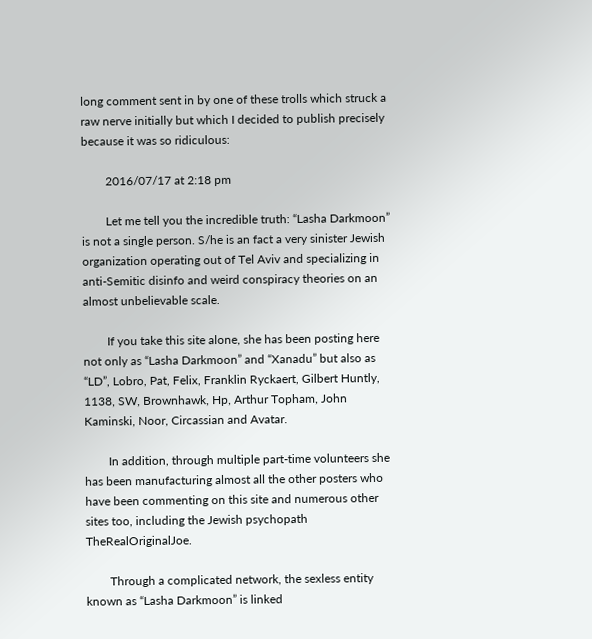long comment sent in by one of these trolls which struck a raw nerve initially but which I decided to publish precisely because it was so ridiculous:

        2016/07/17 at 2:18 pm

        Let me tell you the incredible truth: “Lasha Darkmoon” is not a single person. S/he is an fact a very sinister Jewish organization operating out of Tel Aviv and specializing in anti-Semitic disinfo and weird conspiracy theories on an almost unbelievable scale.

        If you take this site alone, she has been posting here not only as “Lasha Darkmoon” and “Xanadu” but also as “LD”, Lobro, Pat, Felix, Franklin Ryckaert, Gilbert Huntly, 1138, SW, Brownhawk, Hp, Arthur Topham, John Kaminski, Noor, Circassian and Avatar.

        In addition, through multiple part-time volunteers she has been manufacturing almost all the other posters who have been commenting on this site and numerous other sites too, including the Jewish psychopath TheRealOriginalJoe.

        Through a complicated network, the sexless entity known as “Lasha Darkmoon” is linked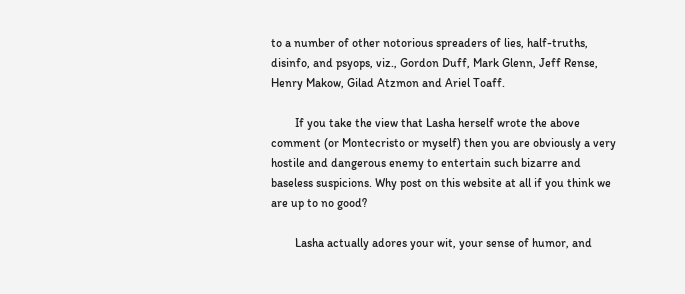to a number of other notorious spreaders of lies, half-truths, disinfo, and psyops, viz., Gordon Duff, Mark Glenn, Jeff Rense, Henry Makow, Gilad Atzmon and Ariel Toaff.

        If you take the view that Lasha herself wrote the above comment (or Montecristo or myself) then you are obviously a very hostile and dangerous enemy to entertain such bizarre and baseless suspicions. Why post on this website at all if you think we are up to no good?

        Lasha actually adores your wit, your sense of humor, and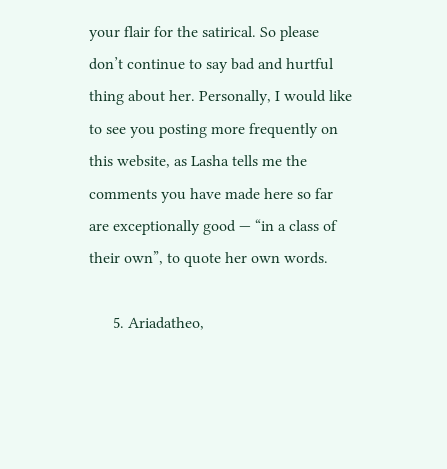your flair for the satirical. So please don’t continue to say bad and hurtful thing about her. Personally, I would like to see you posting more frequently on this website, as Lasha tells me the comments you have made here so far are exceptionally good — “in a class of their own”, to quote her own words.

      5. Ariadatheo,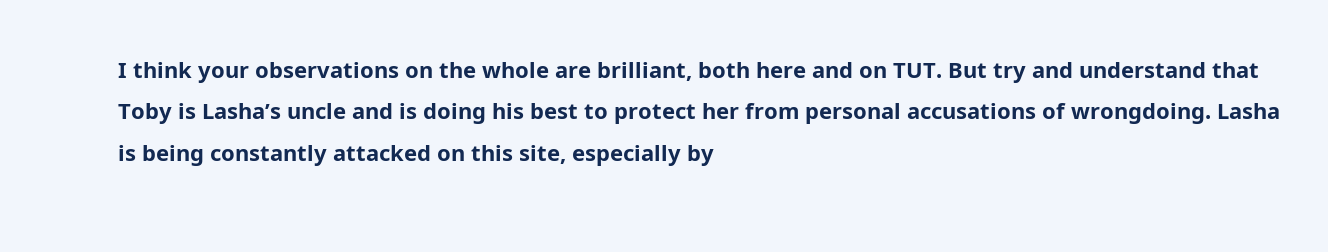I think your observations on the whole are brilliant, both here and on TUT. But try and understand that Toby is Lasha’s uncle and is doing his best to protect her from personal accusations of wrongdoing. Lasha is being constantly attacked on this site, especially by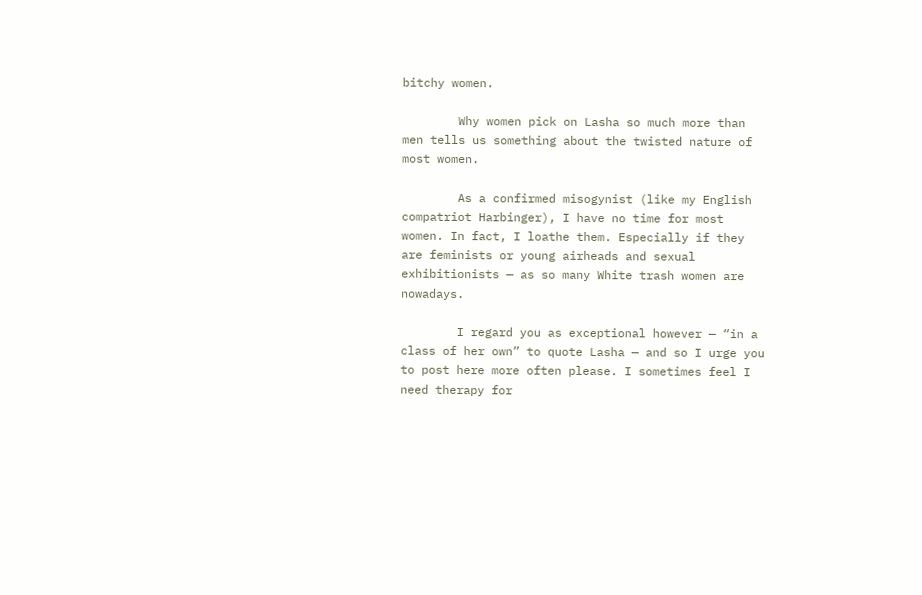bitchy women.

        Why women pick on Lasha so much more than men tells us something about the twisted nature of most women.

        As a confirmed misogynist (like my English compatriot Harbinger), I have no time for most women. In fact, I loathe them. Especially if they are feminists or young airheads and sexual exhibitionists — as so many White trash women are nowadays.

        I regard you as exceptional however — “in a class of her own” to quote Lasha — and so I urge you to post here more often please. I sometimes feel I need therapy for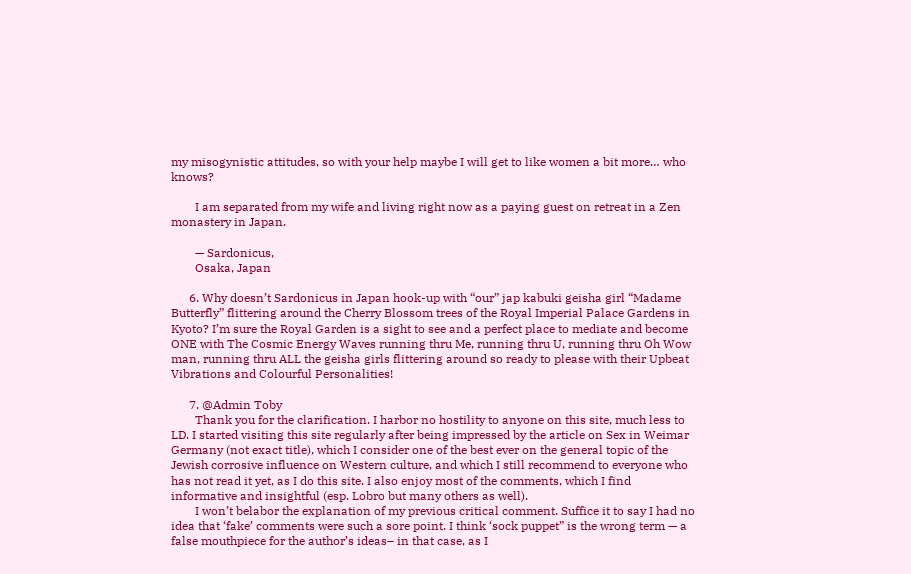my misogynistic attitudes, so with your help maybe I will get to like women a bit more… who knows?

        I am separated from my wife and living right now as a paying guest on retreat in a Zen monastery in Japan.

        — Sardonicus,
        Osaka, Japan

      6. Why doesn’t Sardonicus in Japan hook-up with “our” jap kabuki geisha girl “Madame Butterfly” flittering around the Cherry Blossom trees of the Royal Imperial Palace Gardens in Kyoto? I’m sure the Royal Garden is a sight to see and a perfect place to mediate and become ONE with The Cosmic Energy Waves running thru Me, running thru U, running thru Oh Wow man, running thru ALL the geisha girls flittering around so ready to please with their Upbeat Vibrations and Colourful Personalities!

      7. @Admin Toby
        Thank you for the clarification. I harbor no hostility to anyone on this site, much less to LD. I started visiting this site regularly after being impressed by the article on Sex in Weimar Germany (not exact title), which I consider one of the best ever on the general topic of the Jewish corrosive influence on Western culture, and which I still recommend to everyone who has not read it yet, as I do this site. I also enjoy most of the comments, which I find informative and insightful (esp. Lobro but many others as well).
        I won’t belabor the explanation of my previous critical comment. Suffice it to say I had no idea that ‘fake’ comments were such a sore point. I think ‘sock puppet” is the wrong term — a false mouthpiece for the author’s ideas– in that case, as I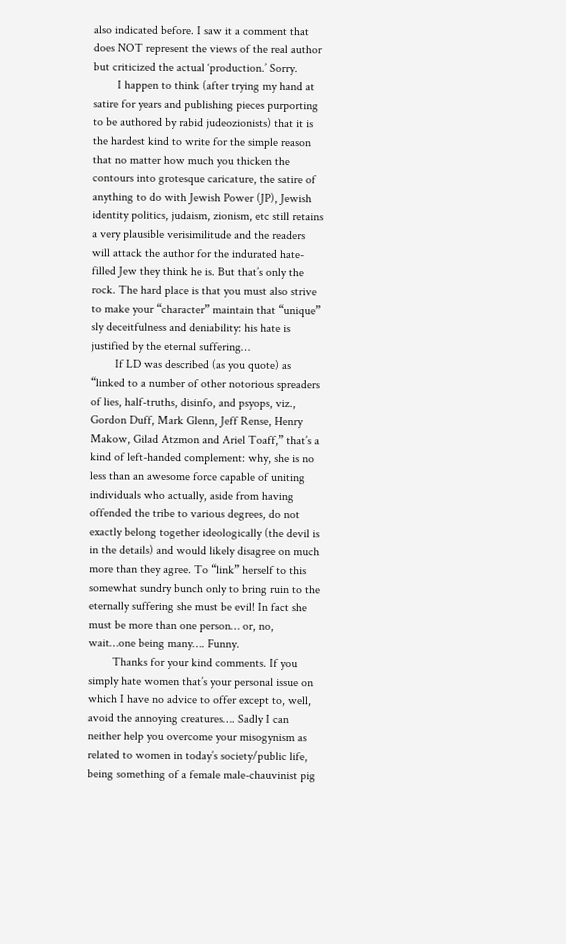also indicated before. I saw it a comment that does NOT represent the views of the real author but criticized the actual ‘production.’ Sorry.
        I happen to think (after trying my hand at satire for years and publishing pieces purporting to be authored by rabid judeozionists) that it is the hardest kind to write for the simple reason that no matter how much you thicken the contours into grotesque caricature, the satire of anything to do with Jewish Power (JP), Jewish identity politics, judaism, zionism, etc still retains a very plausible verisimilitude and the readers will attack the author for the indurated hate-filled Jew they think he is. But that’s only the rock. The hard place is that you must also strive to make your “character” maintain that “unique” sly deceitfulness and deniability: his hate is justified by the eternal suffering…
        If LD was described (as you quote) as “linked to a number of other notorious spreaders of lies, half-truths, disinfo, and psyops, viz., Gordon Duff, Mark Glenn, Jeff Rense, Henry Makow, Gilad Atzmon and Ariel Toaff,” that’s a kind of left-handed complement: why, she is no less than an awesome force capable of uniting individuals who actually, aside from having offended the tribe to various degrees, do not exactly belong together ideologically (the devil is in the details) and would likely disagree on much more than they agree. To “link” herself to this somewhat sundry bunch only to bring ruin to the eternally suffering she must be evil! In fact she must be more than one person… or, no, wait…one being many…. Funny.
        Thanks for your kind comments. If you simply hate women that’s your personal issue on which I have no advice to offer except to, well, avoid the annoying creatures…. Sadly I can neither help you overcome your misogynism as related to women in today’s society/public life, being something of a female male-chauvinist pig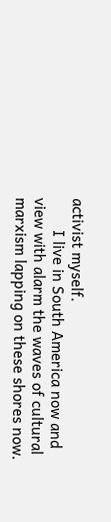activist myself.
        I live in South America now and view with alarm the waves of cultural marxism lapping on these shores now.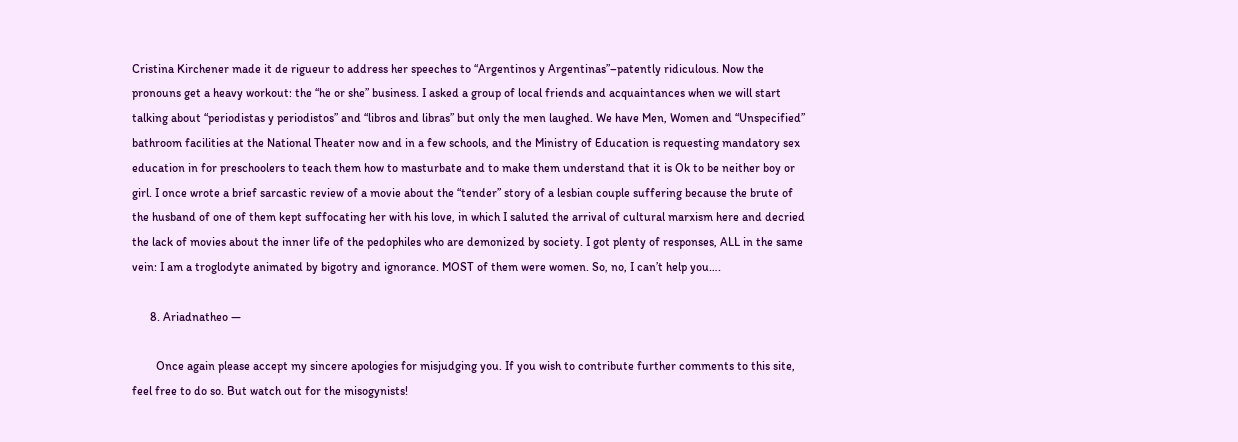Cristina Kirchener made it de rigueur to address her speeches to “Argentinos y Argentinas”–patently ridiculous. Now the pronouns get a heavy workout: the “he or she” business. I asked a group of local friends and acquaintances when we will start talking about “periodistas y periodistos” and “libros and libras” but only the men laughed. We have Men, Women and “Unspecified” bathroom facilities at the National Theater now and in a few schools, and the Ministry of Education is requesting mandatory sex education in for preschoolers to teach them how to masturbate and to make them understand that it is Ok to be neither boy or girl. I once wrote a brief sarcastic review of a movie about the “tender” story of a lesbian couple suffering because the brute of the husband of one of them kept suffocating her with his love, in which I saluted the arrival of cultural marxism here and decried the lack of movies about the inner life of the pedophiles who are demonized by society. I got plenty of responses, ALL in the same vein: I am a troglodyte animated by bigotry and ignorance. MOST of them were women. So, no, I can’t help you….

      8. Ariadnatheo —

        Once again please accept my sincere apologies for misjudging you. If you wish to contribute further comments to this site, feel free to do so. But watch out for the misogynists!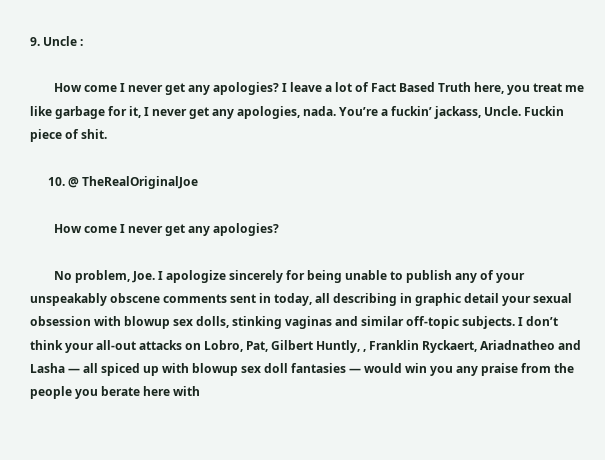9. Uncle :

        How come I never get any apologies? I leave a lot of Fact Based Truth here, you treat me like garbage for it, I never get any apologies, nada. You’re a fuckin’ jackass, Uncle. Fuckin piece of shit.

      10. @ TheRealOriginalJoe

        How come I never get any apologies?

        No problem, Joe. I apologize sincerely for being unable to publish any of your unspeakably obscene comments sent in today, all describing in graphic detail your sexual obsession with blowup sex dolls, stinking vaginas and similar off-topic subjects. I don’t think your all-out attacks on Lobro, Pat, Gilbert Huntly, , Franklin Ryckaert, Ariadnatheo and Lasha — all spiced up with blowup sex doll fantasies — would win you any praise from the people you berate here with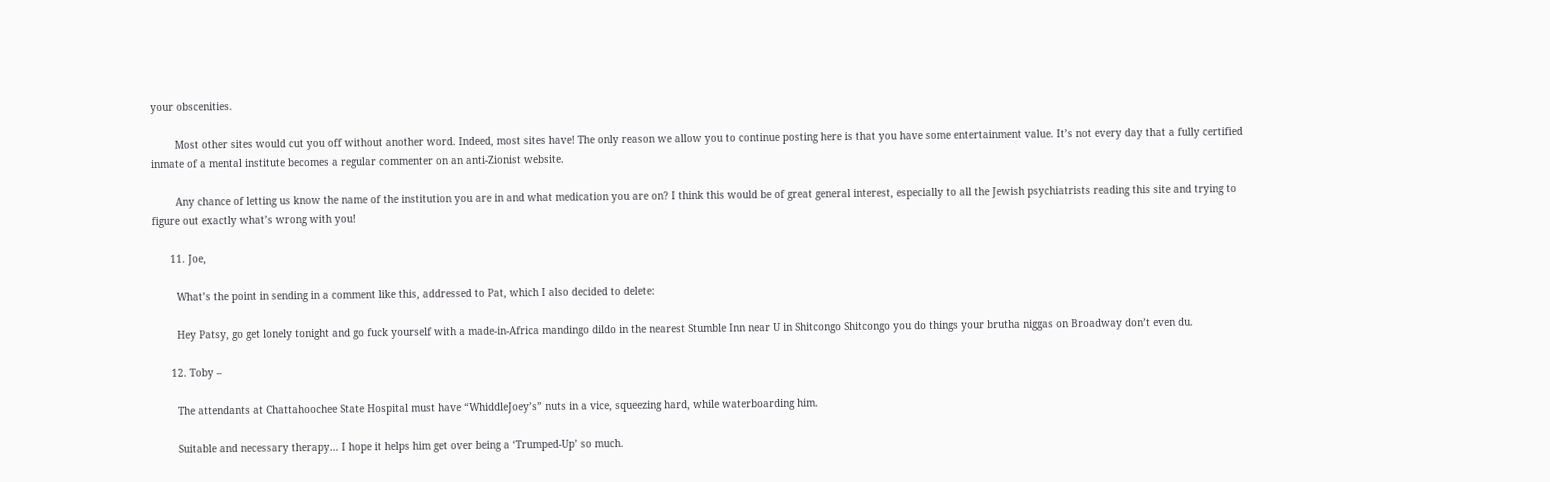your obscenities.

        Most other sites would cut you off without another word. Indeed, most sites have! The only reason we allow you to continue posting here is that you have some entertainment value. It’s not every day that a fully certified inmate of a mental institute becomes a regular commenter on an anti-Zionist website.

        Any chance of letting us know the name of the institution you are in and what medication you are on? I think this would be of great general interest, especially to all the Jewish psychiatrists reading this site and trying to figure out exactly what’s wrong with you!

      11. Joe,

        What’s the point in sending in a comment like this, addressed to Pat, which I also decided to delete:

        Hey Patsy, go get lonely tonight and go fuck yourself with a made-in-Africa mandingo dildo in the nearest Stumble Inn near U in Shitcongo Shitcongo you do things your brutha niggas on Broadway don’t even du.

      12. Toby –

        The attendants at Chattahoochee State Hospital must have “WhiddleJoey’s” nuts in a vice, squeezing hard, while waterboarding him.

        Suitable and necessary therapy… I hope it helps him get over being a ‘Trumped-Up’ so much.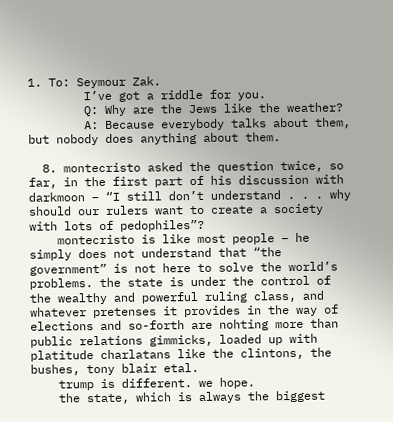1. To: Seymour Zak.
        I’ve got a riddle for you.
        Q: Why are the Jews like the weather?
        A: Because everybody talks about them, but nobody does anything about them.

  8. montecristo asked the question twice, so far, in the first part of his discussion with darkmoon – “I still don’t understand . . . why should our rulers want to create a society with lots of pedophiles”?
    montecristo is like most people – he simply does not understand that “the government” is not here to solve the world’s problems. the state is under the control of the wealthy and powerful ruling class, and whatever pretenses it provides in the way of elections and so-forth are nohting more than public relations gimmicks, loaded up with platitude charlatans like the clintons, the bushes, tony blair etal.
    trump is different. we hope.
    the state, which is always the biggest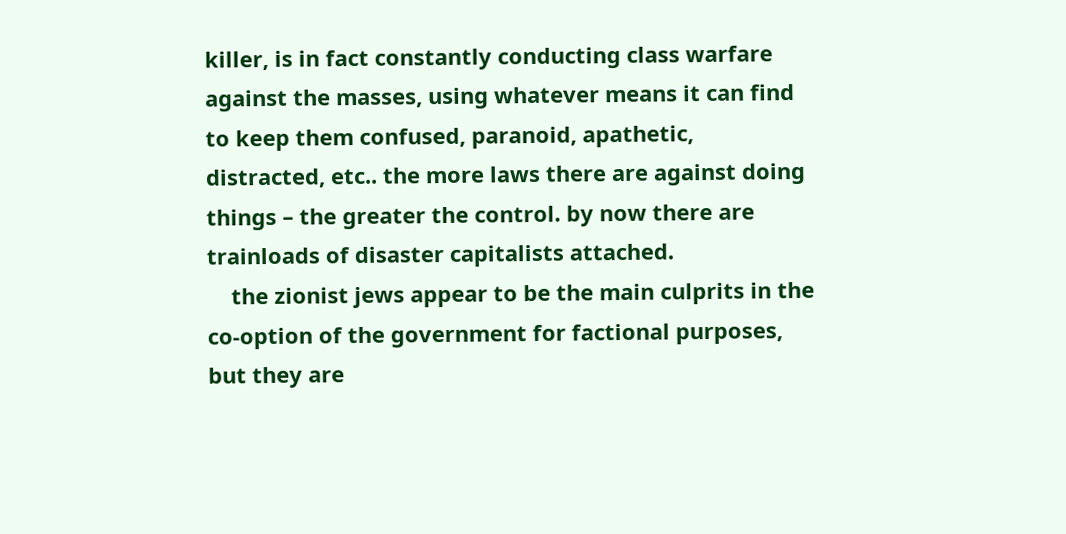killer, is in fact constantly conducting class warfare against the masses, using whatever means it can find to keep them confused, paranoid, apathetic, distracted, etc.. the more laws there are against doing things – the greater the control. by now there are trainloads of disaster capitalists attached.
    the zionist jews appear to be the main culprits in the co-option of the government for factional purposes, but they are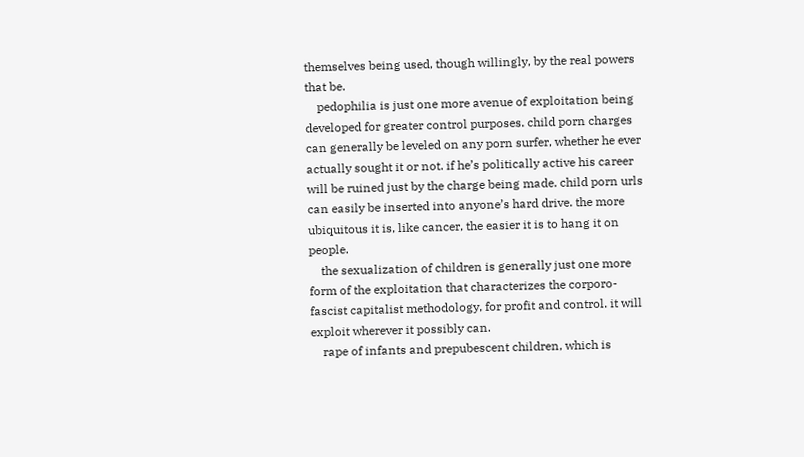themselves being used, though willingly, by the real powers that be.
    pedophilia is just one more avenue of exploitation being developed for greater control purposes. child porn charges can generally be leveled on any porn surfer, whether he ever actually sought it or not. if he’s politically active his career will be ruined just by the charge being made. child porn urls can easily be inserted into anyone’s hard drive. the more ubiquitous it is, like cancer, the easier it is to hang it on people.
    the sexualization of children is generally just one more form of the exploitation that characterizes the corporo-fascist capitalist methodology, for profit and control. it will exploit wherever it possibly can.
    rape of infants and prepubescent children, which is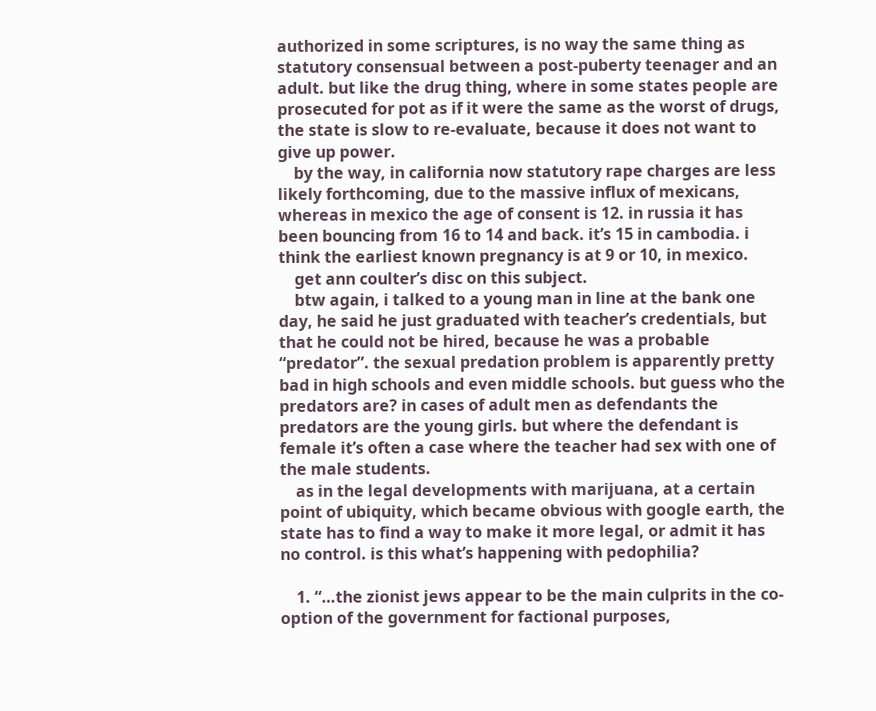authorized in some scriptures, is no way the same thing as statutory consensual between a post-puberty teenager and an adult. but like the drug thing, where in some states people are prosecuted for pot as if it were the same as the worst of drugs, the state is slow to re-evaluate, because it does not want to give up power.
    by the way, in california now statutory rape charges are less likely forthcoming, due to the massive influx of mexicans, whereas in mexico the age of consent is 12. in russia it has been bouncing from 16 to 14 and back. it’s 15 in cambodia. i think the earliest known pregnancy is at 9 or 10, in mexico.
    get ann coulter’s disc on this subject.
    btw again, i talked to a young man in line at the bank one day, he said he just graduated with teacher’s credentials, but that he could not be hired, because he was a probable “predator”. the sexual predation problem is apparently pretty bad in high schools and even middle schools. but guess who the predators are? in cases of adult men as defendants the predators are the young girls. but where the defendant is female it’s often a case where the teacher had sex with one of the male students.
    as in the legal developments with marijuana, at a certain point of ubiquity, which became obvious with google earth, the state has to find a way to make it more legal, or admit it has no control. is this what’s happening with pedophilia?

    1. “…the zionist jews appear to be the main culprits in the co-option of the government for factional purposes,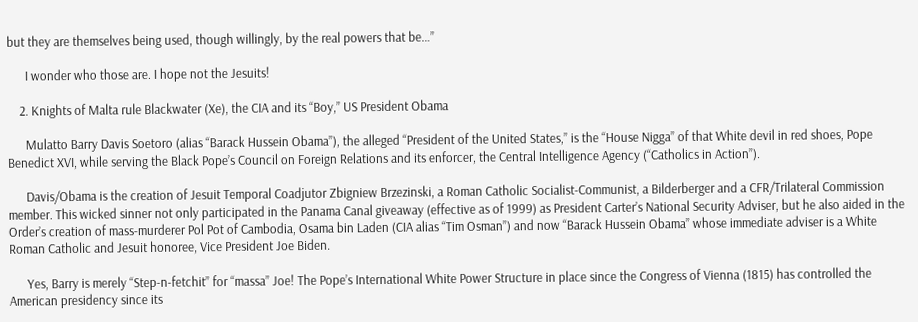but they are themselves being used, though willingly, by the real powers that be…”

      I wonder who those are. I hope not the Jesuits!

    2. Knights of Malta rule Blackwater (Xe), the CIA and its “Boy,” US President Obama

      Mulatto Barry Davis Soetoro (alias “Barack Hussein Obama”), the alleged “President of the United States,” is the “House Nigga” of that White devil in red shoes, Pope Benedict XVI, while serving the Black Pope’s Council on Foreign Relations and its enforcer, the Central Intelligence Agency (“Catholics in Action”).

      Davis/Obama is the creation of Jesuit Temporal Coadjutor Zbigniew Brzezinski, a Roman Catholic Socialist-Communist, a Bilderberger and a CFR/Trilateral Commission member. This wicked sinner not only participated in the Panama Canal giveaway (effective as of 1999) as President Carter’s National Security Adviser, but he also aided in the Order’s creation of mass-murderer Pol Pot of Cambodia, Osama bin Laden (CIA alias “Tim Osman”) and now “Barack Hussein Obama” whose immediate adviser is a White Roman Catholic and Jesuit honoree, Vice President Joe Biden.

      Yes, Barry is merely “Step-n-fetchit” for “massa” Joe! The Pope’s International White Power Structure in place since the Congress of Vienna (1815) has controlled the American presidency since its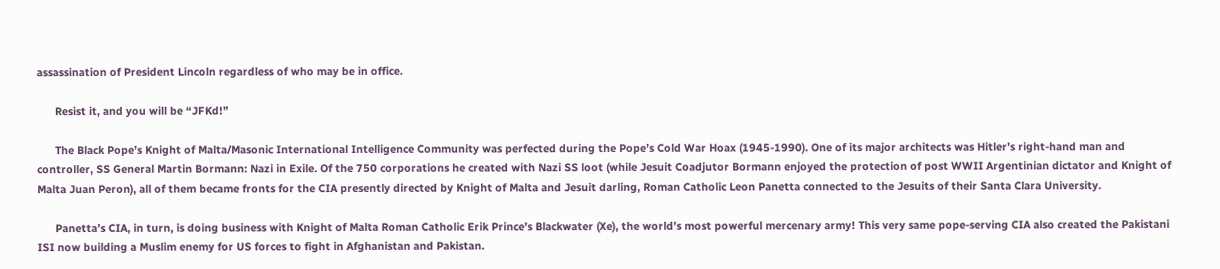assassination of President Lincoln regardless of who may be in office.

      Resist it, and you will be “JFKd!”

      The Black Pope’s Knight of Malta/Masonic International Intelligence Community was perfected during the Pope’s Cold War Hoax (1945-1990). One of its major architects was Hitler’s right-hand man and controller, SS General Martin Bormann: Nazi in Exile. Of the 750 corporations he created with Nazi SS loot (while Jesuit Coadjutor Bormann enjoyed the protection of post WWII Argentinian dictator and Knight of Malta Juan Peron), all of them became fronts for the CIA presently directed by Knight of Malta and Jesuit darling, Roman Catholic Leon Panetta connected to the Jesuits of their Santa Clara University.

      Panetta’s CIA, in turn, is doing business with Knight of Malta Roman Catholic Erik Prince’s Blackwater (Xe), the world’s most powerful mercenary army! This very same pope-serving CIA also created the Pakistani ISI now building a Muslim enemy for US forces to fight in Afghanistan and Pakistan.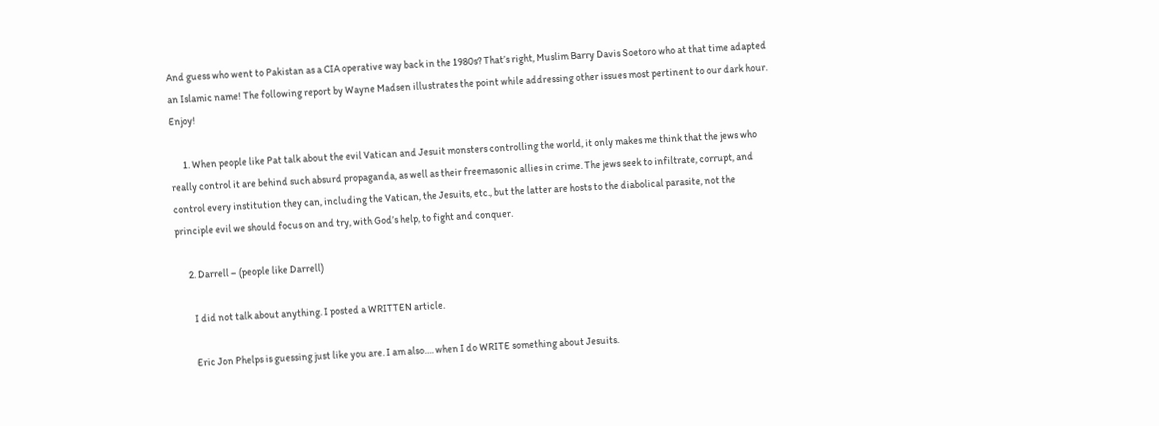And guess who went to Pakistan as a CIA operative way back in the 1980s? That’s right, Muslim Barry Davis Soetoro who at that time adapted an Islamic name! The following report by Wayne Madsen illustrates the point while addressing other issues most pertinent to our dark hour. Enjoy!

      1. When people like Pat talk about the evil Vatican and Jesuit monsters controlling the world, it only makes me think that the jews who really control it are behind such absurd propaganda, as well as their freemasonic allies in crime. The jews seek to infiltrate, corrupt, and control every institution they can, including the Vatican, the Jesuits, etc., but the latter are hosts to the diabolical parasite, not the principle evil we should focus on and try, with God’s help, to fight and conquer.

      2. Darrell – (people like Darrell)

        I did not talk about anything. I posted a WRITTEN article.

        Eric Jon Phelps is guessing just like you are. I am also…. when I do WRITE something about Jesuits.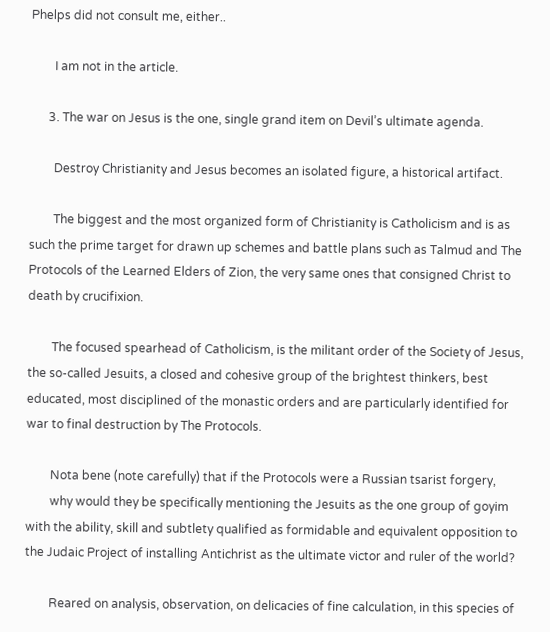Phelps did not consult me, either..

        I am not in the article.

      3. The war on Jesus is the one, single grand item on Devil’s ultimate agenda.

        Destroy Christianity and Jesus becomes an isolated figure, a historical artifact.

        The biggest and the most organized form of Christianity is Catholicism and is as such the prime target for drawn up schemes and battle plans such as Talmud and The Protocols of the Learned Elders of Zion, the very same ones that consigned Christ to death by crucifixion.

        The focused spearhead of Catholicism, is the militant order of the Society of Jesus, the so-called Jesuits, a closed and cohesive group of the brightest thinkers, best educated, most disciplined of the monastic orders and are particularly identified for war to final destruction by The Protocols.

        Nota bene (note carefully) that if the Protocols were a Russian tsarist forgery,
        why would they be specifically mentioning the Jesuits as the one group of goyim with the ability, skill and subtlety qualified as formidable and equivalent opposition to the Judaic Project of installing Antichrist as the ultimate victor and ruler of the world?

        Reared on analysis, observation, on delicacies of fine calculation, in this species of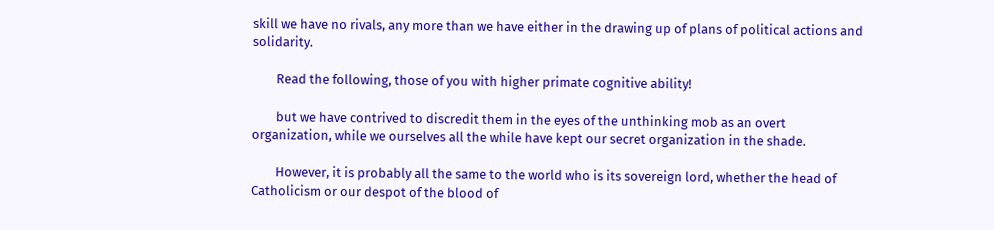skill we have no rivals, any more than we have either in the drawing up of plans of political actions and solidarity.

        Read the following, those of you with higher primate cognitive ability!

        but we have contrived to discredit them in the eyes of the unthinking mob as an overt organization, while we ourselves all the while have kept our secret organization in the shade.

        However, it is probably all the same to the world who is its sovereign lord, whether the head of Catholicism or our despot of the blood of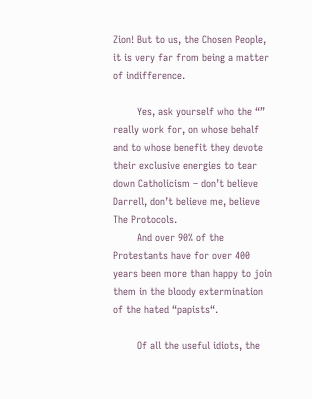Zion! But to us, the Chosen People, it is very far from being a matter of indifference.

        Yes, ask yourself who the “” really work for, on whose behalf and to whose benefit they devote their exclusive energies to tear down Catholicism – don’t believe Darrell, don’t believe me, believe The Protocols.
        And over 90% of the Protestants have for over 400 years been more than happy to join them in the bloody extermination of the hated “papists“.

        Of all the useful idiots, the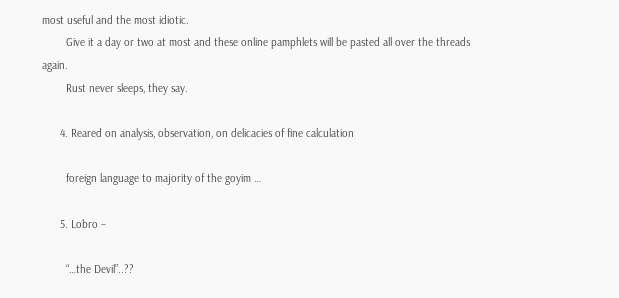most useful and the most idiotic.
        Give it a day or two at most and these online pamphlets will be pasted all over the threads again.
        Rust never sleeps, they say.

      4. Reared on analysis, observation, on delicacies of fine calculation

        foreign language to majority of the goyim …

      5. Lobro –

        “…the Devil”..??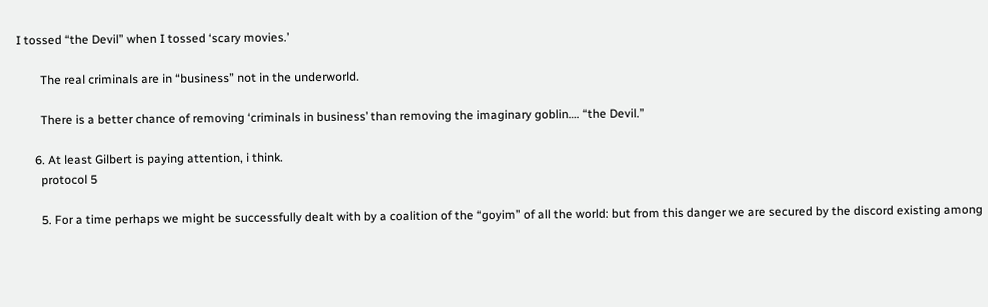I tossed “the Devil” when I tossed ‘scary movies.’

        The real criminals are in “business” not in the underworld.

        There is a better chance of removing ‘criminals in business’ than removing the imaginary goblin…. “the Devil.”

      6. At least Gilbert is paying attention, i think.
        protocol 5

        5. For a time perhaps we might be successfully dealt with by a coalition of the “goyim” of all the world: but from this danger we are secured by the discord existing among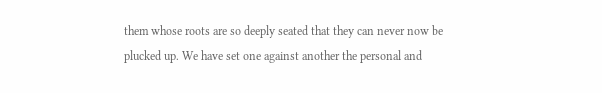them whose roots are so deeply seated that they can never now be plucked up. We have set one against another the personal and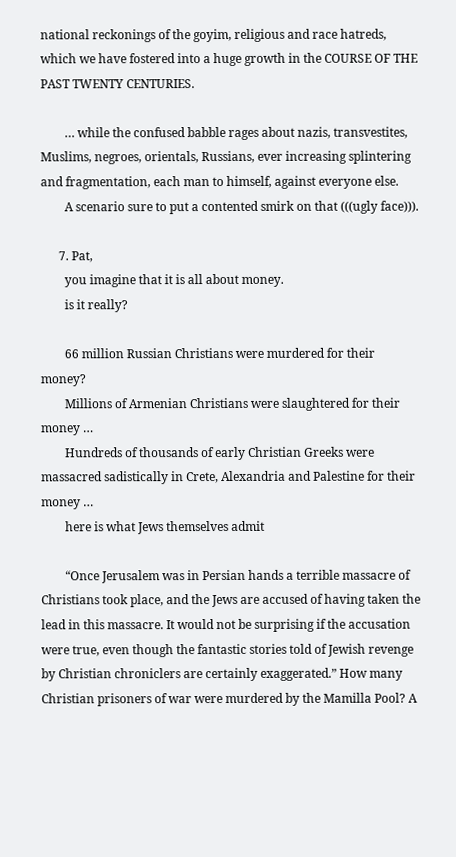national reckonings of the goyim, religious and race hatreds, which we have fostered into a huge growth in the COURSE OF THE PAST TWENTY CENTURIES.

        … while the confused babble rages about nazis, transvestites, Muslims, negroes, orientals, Russians, ever increasing splintering and fragmentation, each man to himself, against everyone else.
        A scenario sure to put a contented smirk on that (((ugly face))).

      7. Pat,
        you imagine that it is all about money.
        is it really?

        66 million Russian Christians were murdered for their money?
        Millions of Armenian Christians were slaughtered for their money …
        Hundreds of thousands of early Christian Greeks were massacred sadistically in Crete, Alexandria and Palestine for their money …
        here is what Jews themselves admit

        “Once Jerusalem was in Persian hands a terrible massacre of Christians took place, and the Jews are accused of having taken the lead in this massacre. It would not be surprising if the accusation were true, even though the fantastic stories told of Jewish revenge by Christian chroniclers are certainly exaggerated.” How many Christian prisoners of war were murdered by the Mamilla Pool? A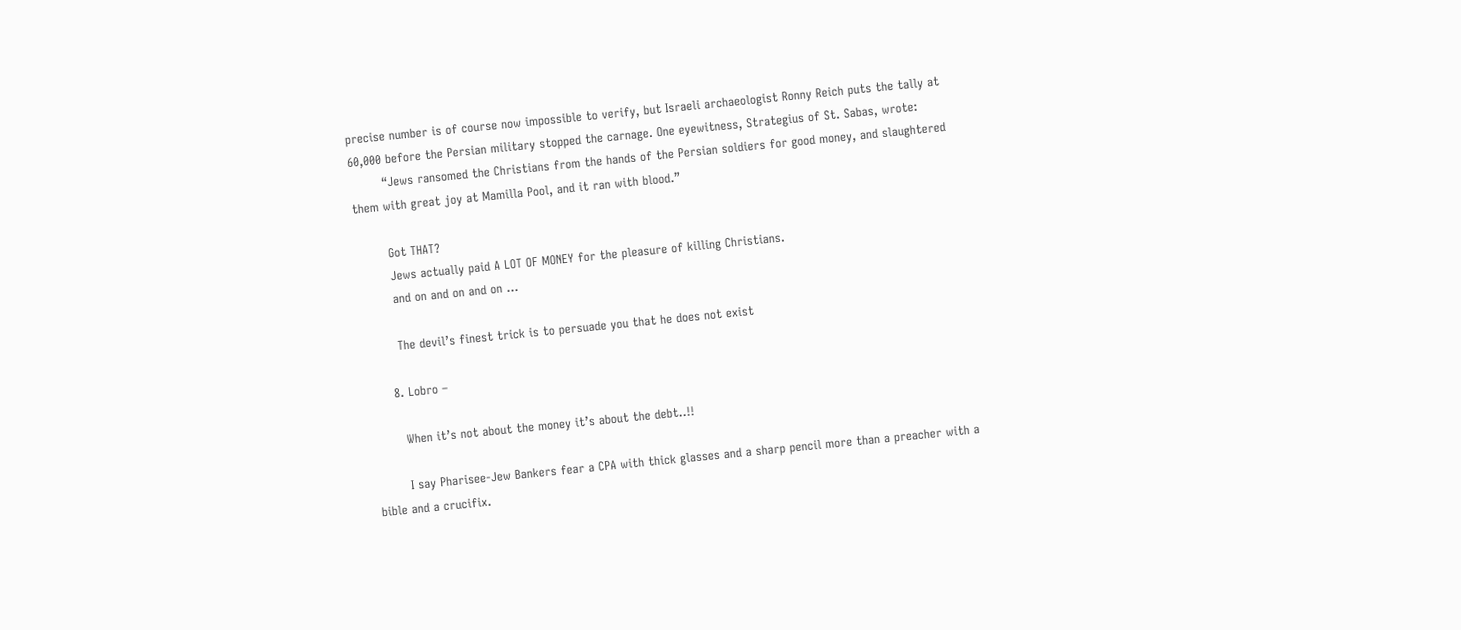precise number is of course now impossible to verify, but Israeli archaeologist Ronny Reich puts the tally at 60,000 before the Persian military stopped the carnage. One eyewitness, Strategius of St. Sabas, wrote:
        “Jews ransomed the Christians from the hands of the Persian soldiers for good money, and slaughtered them with great joy at Mamilla Pool, and it ran with blood.”

        Got THAT?
        Jews actually paid A LOT OF MONEY for the pleasure of killing Christians.
        and on and on and on …

        The devil’s finest trick is to persuade you that he does not exist

      8. Lobro –

        When it’s not about the money it’s about the debt..!!

        I say Pharisee-Jew Bankers fear a CPA with thick glasses and a sharp pencil more than a preacher with a bible and a crucifix.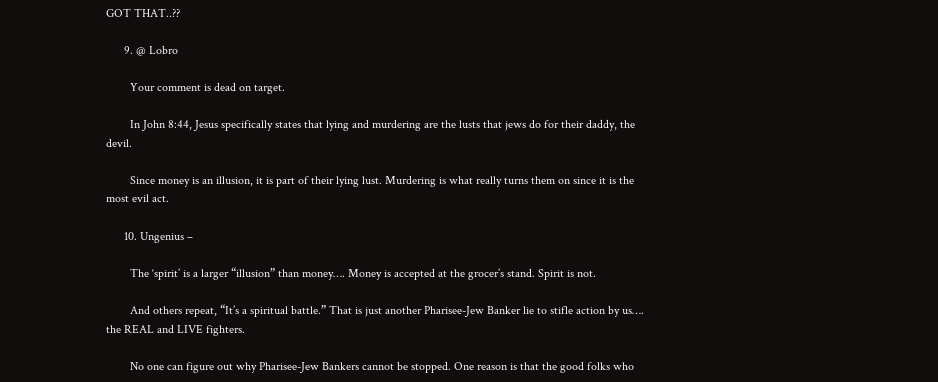GOT THAT..??

      9. @ Lobro

        Your comment is dead on target.

        In John 8:44, Jesus specifically states that lying and murdering are the lusts that jews do for their daddy, the devil.

        Since money is an illusion, it is part of their lying lust. Murdering is what really turns them on since it is the most evil act.

      10. Ungenius –

        The ‘spirit’ is a larger “illusion” than money…. Money is accepted at the grocer’s stand. Spirit is not.

        And others repeat, “It’s a spiritual battle.” That is just another Pharisee-Jew Banker lie to stifle action by us…. the REAL and LIVE fighters.

        No one can figure out why Pharisee-Jew Bankers cannot be stopped. One reason is that the good folks who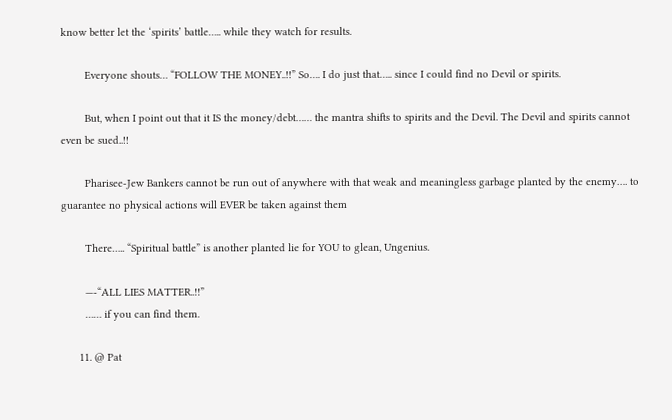know better let the ‘spirits’ battle….. while they watch for results.

        Everyone shouts… “FOLLOW THE MONEY..!!” So…. I do just that….. since I could find no Devil or spirits.

        But, when I point out that it IS the money/debt…… the mantra shifts to spirits and the Devil. The Devil and spirits cannot even be sued..!!

        Pharisee-Jew Bankers cannot be run out of anywhere with that weak and meaningless garbage planted by the enemy…. to guarantee no physical actions will EVER be taken against them

        There….. “Spiritual battle” is another planted lie for YOU to glean, Ungenius.

        —-“ALL LIES MATTER..!!”
        …… if you can find them.

      11. @ Pat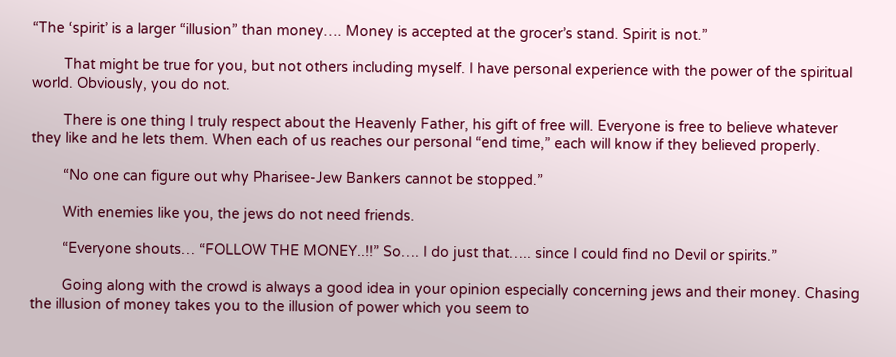“The ‘spirit’ is a larger “illusion” than money…. Money is accepted at the grocer’s stand. Spirit is not.”

        That might be true for you, but not others including myself. I have personal experience with the power of the spiritual world. Obviously, you do not.

        There is one thing I truly respect about the Heavenly Father, his gift of free will. Everyone is free to believe whatever they like and he lets them. When each of us reaches our personal “end time,” each will know if they believed properly.

        “No one can figure out why Pharisee-Jew Bankers cannot be stopped.”

        With enemies like you, the jews do not need friends.

        “Everyone shouts… “FOLLOW THE MONEY..!!” So…. I do just that….. since I could find no Devil or spirits.”

        Going along with the crowd is always a good idea in your opinion especially concerning jews and their money. Chasing the illusion of money takes you to the illusion of power which you seem to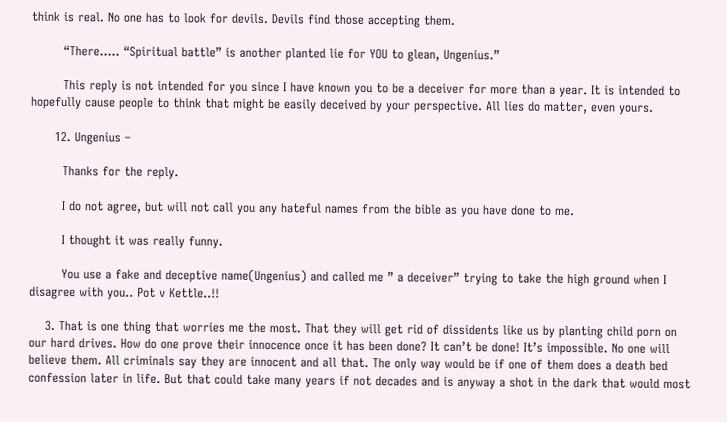think is real. No one has to look for devils. Devils find those accepting them.

        “There….. “Spiritual battle” is another planted lie for YOU to glean, Ungenius.”

        This reply is not intended for you since I have known you to be a deceiver for more than a year. It is intended to hopefully cause people to think that might be easily deceived by your perspective. All lies do matter, even yours.

      12. Ungenius –

        Thanks for the reply.

        I do not agree, but will not call you any hateful names from the bible as you have done to me.

        I thought it was really funny.

        You use a fake and deceptive name(Ungenius) and called me ” a deceiver” trying to take the high ground when I disagree with you.. Pot v Kettle..!!

    3. That is one thing that worries me the most. That they will get rid of dissidents like us by planting child porn on our hard drives. How do one prove their innocence once it has been done? It can’t be done! It’s impossible. No one will believe them. All criminals say they are innocent and all that. The only way would be if one of them does a death bed confession later in life. But that could take many years if not decades and is anyway a shot in the dark that would most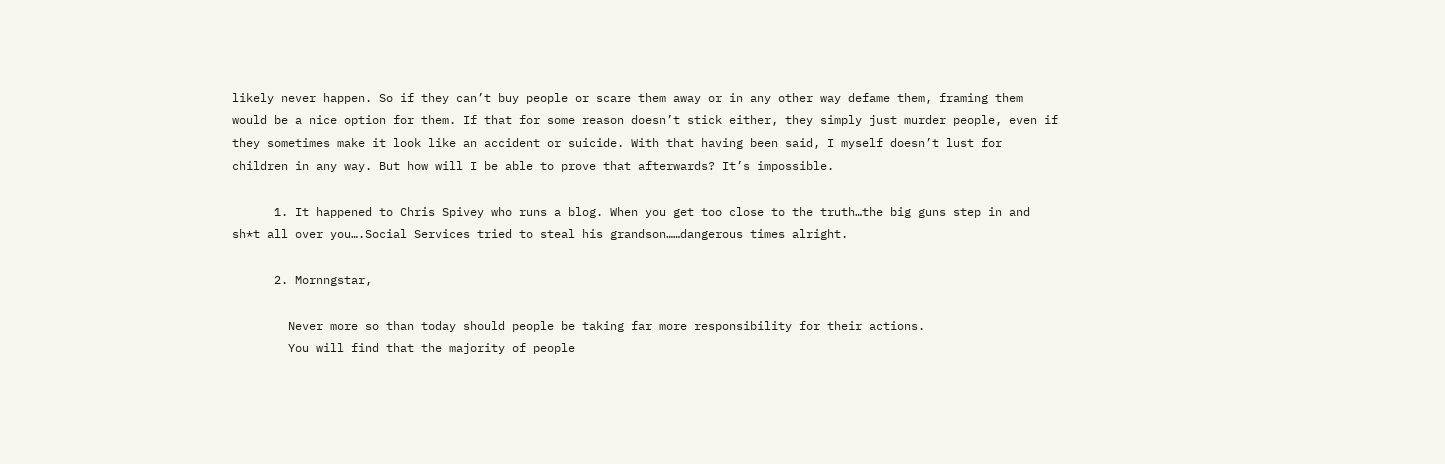likely never happen. So if they can’t buy people or scare them away or in any other way defame them, framing them would be a nice option for them. If that for some reason doesn’t stick either, they simply just murder people, even if they sometimes make it look like an accident or suicide. With that having been said, I myself doesn’t lust for children in any way. But how will I be able to prove that afterwards? It’s impossible.

      1. It happened to Chris Spivey who runs a blog. When you get too close to the truth…the big guns step in and sh*t all over you….Social Services tried to steal his grandson……dangerous times alright.

      2. Mornngstar,

        Never more so than today should people be taking far more responsibility for their actions.
        You will find that the majority of people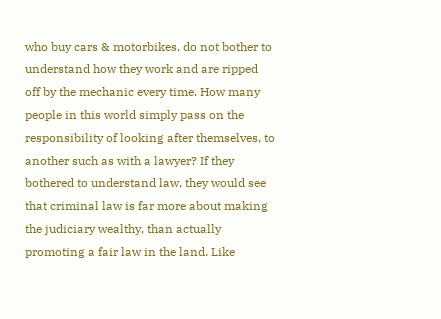who buy cars & motorbikes, do not bother to understand how they work and are ripped off by the mechanic every time. How many people in this world simply pass on the responsibility of looking after themselves, to another such as with a lawyer? If they bothered to understand law, they would see that criminal law is far more about making the judiciary wealthy, than actually promoting a fair law in the land. Like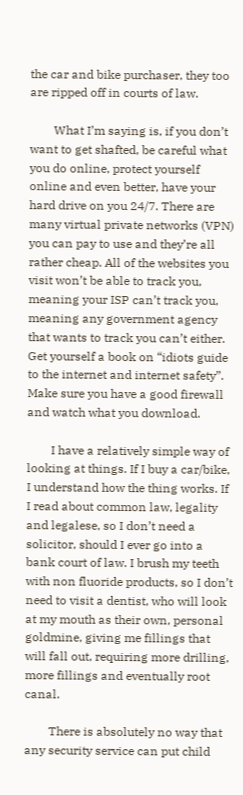the car and bike purchaser, they too are ripped off in courts of law.

        What I’m saying is, if you don’t want to get shafted, be careful what you do online, protect yourself online and even better, have your hard drive on you 24/7. There are many virtual private networks (VPN) you can pay to use and they’re all rather cheap. All of the websites you visit won’t be able to track you, meaning your ISP can’t track you, meaning any government agency that wants to track you can’t either. Get yourself a book on “idiots guide to the internet and internet safety”. Make sure you have a good firewall and watch what you download.

        I have a relatively simple way of looking at things. If I buy a car/bike, I understand how the thing works. If I read about common law, legality and legalese, so I don’t need a solicitor, should I ever go into a bank court of law. I brush my teeth with non fluoride products, so I don’t need to visit a dentist, who will look at my mouth as their own, personal goldmine, giving me fillings that will fall out, requiring more drilling, more fillings and eventually root canal.

        There is absolutely no way that any security service can put child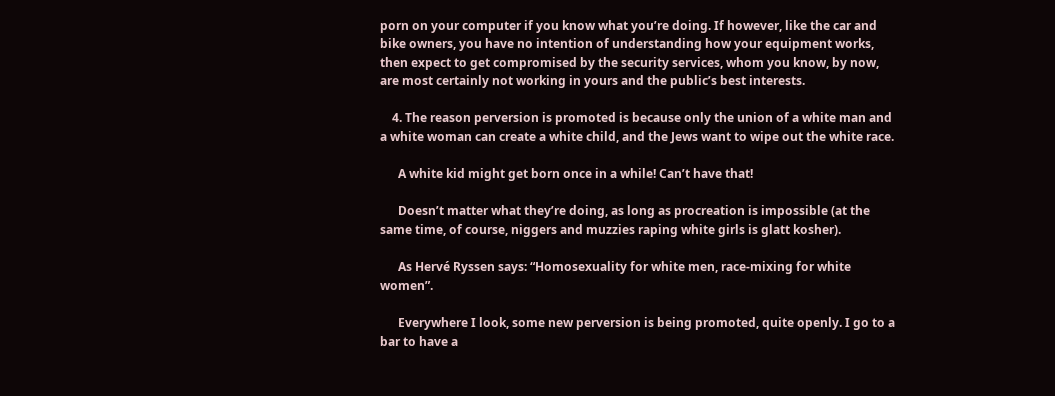porn on your computer if you know what you’re doing. If however, like the car and bike owners, you have no intention of understanding how your equipment works, then expect to get compromised by the security services, whom you know, by now, are most certainly not working in yours and the public’s best interests.

    4. The reason perversion is promoted is because only the union of a white man and a white woman can create a white child, and the Jews want to wipe out the white race.

      A white kid might get born once in a while! Can’t have that!

      Doesn’t matter what they’re doing, as long as procreation is impossible (at the same time, of course, niggers and muzzies raping white girls is glatt kosher).

      As Hervé Ryssen says: “Homosexuality for white men, race-mixing for white women”.

      Everywhere I look, some new perversion is being promoted, quite openly. I go to a bar to have a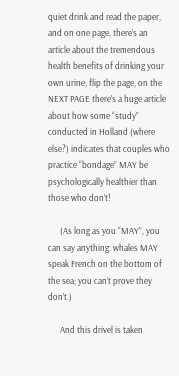quiet drink and read the paper, and on one page, there’s an article about the tremendous health benefits of drinking your own urine; flip the page, on the NEXT PAGE there’s a huge article about how some “study” conducted in Holland (where else?) indicates that couples who practice “bondage” MAY be psychologically healthier than those who don’t!

      (As long as you “MAY”, you can say anything: whales MAY speak French on the bottom of the sea; you can’t prove they don’t.)

      And this drivel is taken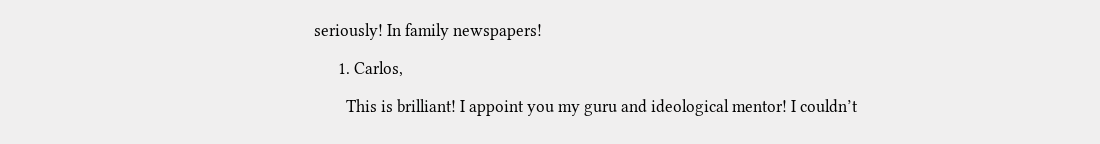seriously! In family newspapers!

      1. Carlos,

        This is brilliant! I appoint you my guru and ideological mentor! I couldn’t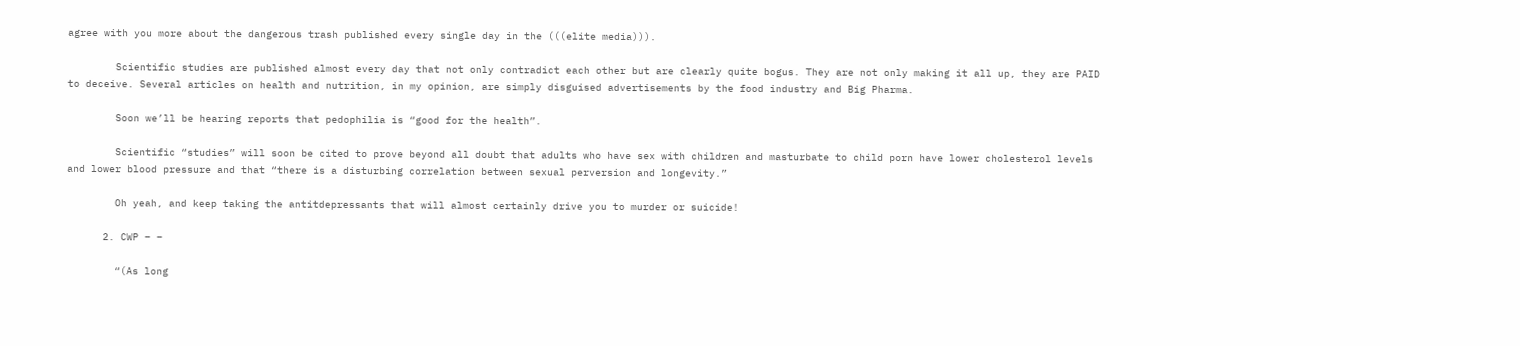agree with you more about the dangerous trash published every single day in the (((elite media))).

        Scientific studies are published almost every day that not only contradict each other but are clearly quite bogus. They are not only making it all up, they are PAID to deceive. Several articles on health and nutrition, in my opinion, are simply disguised advertisements by the food industry and Big Pharma.

        Soon we’ll be hearing reports that pedophilia is “good for the health”.

        Scientific “studies” will soon be cited to prove beyond all doubt that adults who have sex with children and masturbate to child porn have lower cholesterol levels and lower blood pressure and that “there is a disturbing correlation between sexual perversion and longevity.”

        Oh yeah, and keep taking the antitdepressants that will almost certainly drive you to murder or suicide!

      2. CWP – –

        “(As long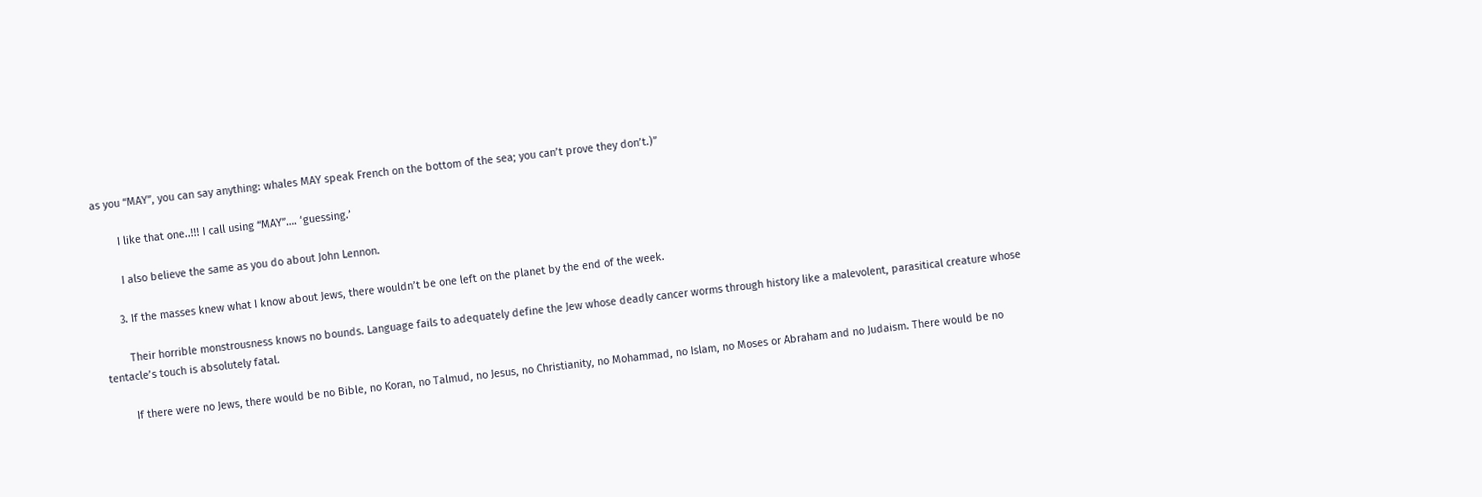as you “MAY”, you can say anything: whales MAY speak French on the bottom of the sea; you can’t prove they don’t.)”

        I like that one..!!! I call using “MAY”…. ‘guessing.’

        I also believe the same as you do about John Lennon.

      3. If the masses knew what I know about Jews, there wouldn’t be one left on the planet by the end of the week.

        Their horrible monstrousness knows no bounds. Language fails to adequately define the Jew whose deadly cancer worms through history like a malevolent, parasitical creature whose tentacle’s touch is absolutely fatal.

        If there were no Jews, there would be no Bible, no Koran, no Talmud, no Jesus, no Christianity, no Mohammad, no Islam, no Moses or Abraham and no Judaism. There would be no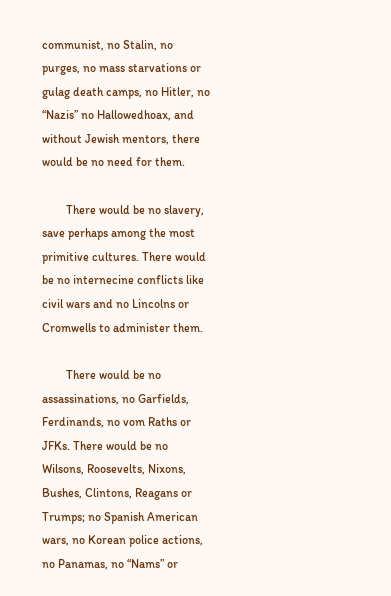communist, no Stalin, no purges, no mass starvations or gulag death camps, no Hitler, no “Nazis” no Hallowedhoax, and without Jewish mentors, there would be no need for them.

        There would be no slavery, save perhaps among the most primitive cultures. There would be no internecine conflicts like civil wars and no Lincolns or Cromwells to administer them.

        There would be no assassinations, no Garfields, Ferdinands, no vom Raths or JFKs. There would be no Wilsons, Roosevelts, Nixons, Bushes, Clintons, Reagans or Trumps; no Spanish American wars, no Korean police actions, no Panamas, no “Nams” or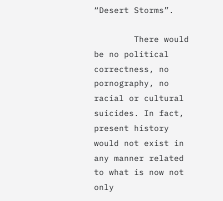“Desert Storms”.

        There would be no political correctness, no pornography, no racial or cultural suicides. In fact, present history would not exist in any manner related to what is now not only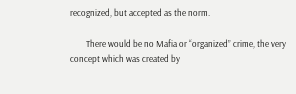recognized, but accepted as the norm.

        There would be no Mafia or “organized” crime, the very concept which was created by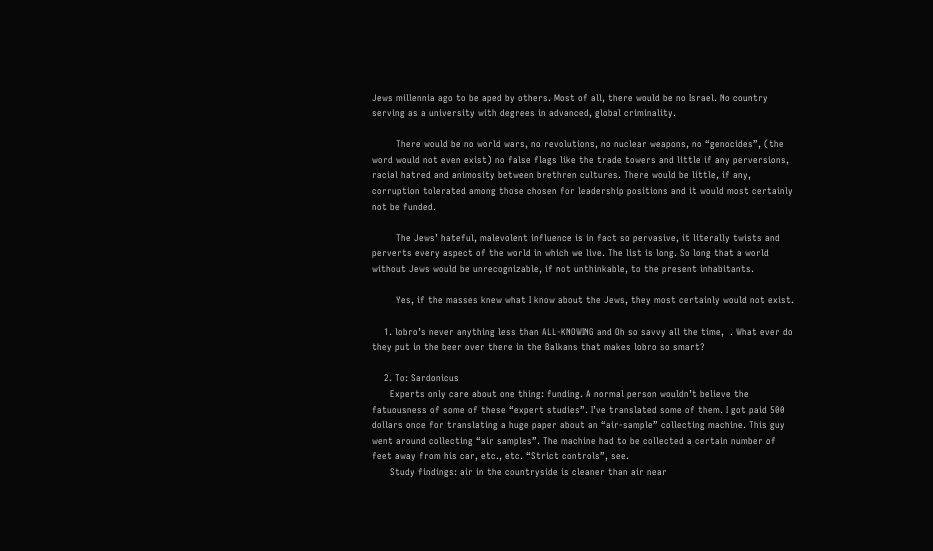Jews millennia ago to be aped by others. Most of all, there would be no Israel. No country serving as a university with degrees in advanced, global criminality.

        There would be no world wars, no revolutions, no nuclear weapons, no “genocides”, (the word would not even exist) no false flags like the trade towers and little if any perversions, racial hatred and animosity between brethren cultures. There would be little, if any, corruption tolerated among those chosen for leadership positions and it would most certainly not be funded.

        The Jews’ hateful, malevolent influence is in fact so pervasive, it literally twists and perverts every aspect of the world in which we live. The list is long. So long that a world without Jews would be unrecognizable, if not unthinkable, to the present inhabitants.

        Yes, if the masses knew what I know about the Jews, they most certainly would not exist.

    1. lobro’s never anything less than ALL-KNOWING and Oh so savvy all the time,  . What ever do they put in the beer over there in the Balkans that makes lobro so smart?

    2. To: Sardonicus
      Experts only care about one thing: funding. A normal person wouldn’t believe the fatuousness of some of these “expert studies”. I’ve translated some of them. I got paid 500 dollars once for translating a huge paper about an “air-sample” collecting machine. This guy went around collecting “air samples”. The machine had to be collected a certain number of feet away from his car, etc., etc. “Strict controls”, see.
      Study findings: air in the countryside is cleaner than air near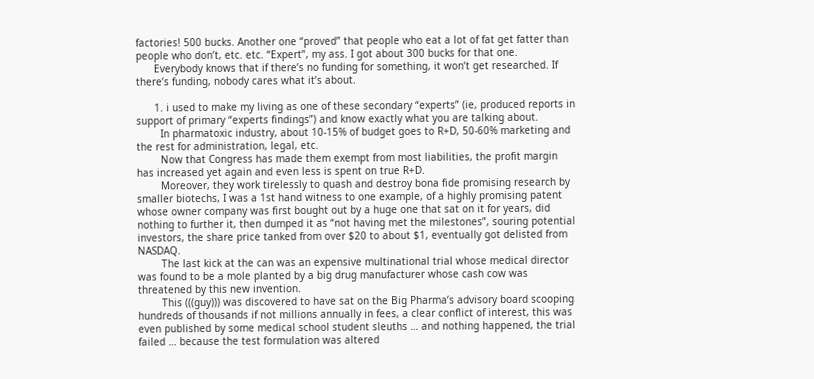factories! 500 bucks. Another one “proved” that people who eat a lot of fat get fatter than people who don’t, etc. etc. “Expert”, my ass. I got about 300 bucks for that one.
      Everybody knows that if there’s no funding for something, it won’t get researched. If there’s funding, nobody cares what it’s about.

      1. i used to make my living as one of these secondary “experts” (ie, produced reports in support of primary “experts findings”) and know exactly what you are talking about.
        In pharmatoxic industry, about 10-15% of budget goes to R+D, 50-60% marketing and the rest for administration, legal, etc.
        Now that Congress has made them exempt from most liabilities, the profit margin has increased yet again and even less is spent on true R+D.
        Moreover, they work tirelessly to quash and destroy bona fide promising research by smaller biotechs, I was a 1st hand witness to one example, of a highly promising patent whose owner company was first bought out by a huge one that sat on it for years, did nothing to further it, then dumped it as “not having met the milestones”, souring potential investors, the share price tanked from over $20 to about $1, eventually got delisted from NASDAQ.
        The last kick at the can was an expensive multinational trial whose medical director was found to be a mole planted by a big drug manufacturer whose cash cow was threatened by this new invention.
        This (((guy))) was discovered to have sat on the Big Pharma’s advisory board scooping hundreds of thousands if not millions annually in fees, a clear conflict of interest, this was even published by some medical school student sleuths … and nothing happened, the trial failed … because the test formulation was altered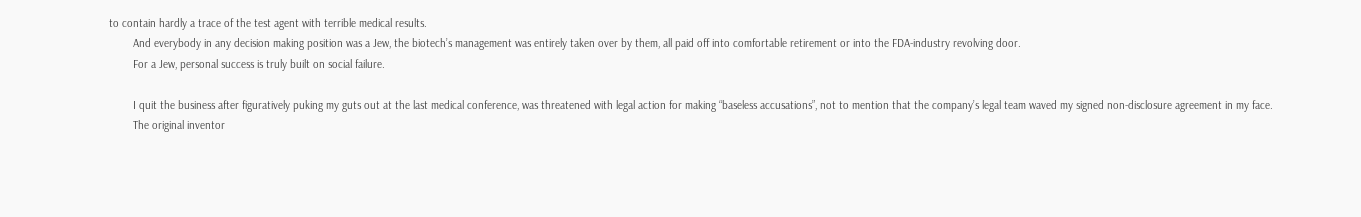to contain hardly a trace of the test agent with terrible medical results.
        And everybody in any decision making position was a Jew, the biotech’s management was entirely taken over by them, all paid off into comfortable retirement or into the FDA-industry revolving door.
        For a Jew, personal success is truly built on social failure.

        I quit the business after figuratively puking my guts out at the last medical conference, was threatened with legal action for making “baseless accusations”, not to mention that the company’s legal team waved my signed non-disclosure agreement in my face.
        The original inventor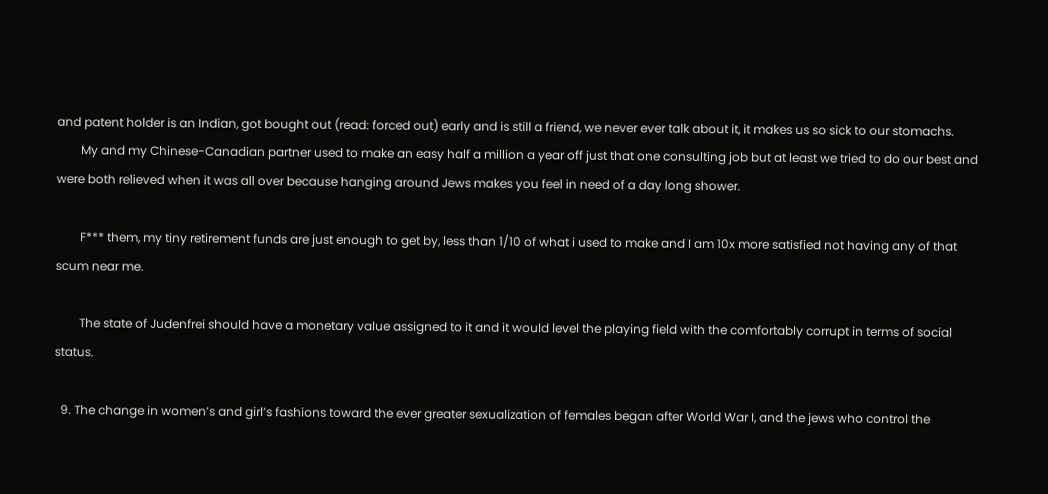and patent holder is an Indian, got bought out (read: forced out) early and is still a friend, we never ever talk about it, it makes us so sick to our stomachs.
        My and my Chinese-Canadian partner used to make an easy half a million a year off just that one consulting job but at least we tried to do our best and were both relieved when it was all over because hanging around Jews makes you feel in need of a day long shower.

        F*** them, my tiny retirement funds are just enough to get by, less than 1/10 of what i used to make and I am 10x more satisfied not having any of that scum near me.

        The state of Judenfrei should have a monetary value assigned to it and it would level the playing field with the comfortably corrupt in terms of social status.

  9. The change in women’s and girl’s fashions toward the ever greater sexualization of females began after World War I, and the jews who control the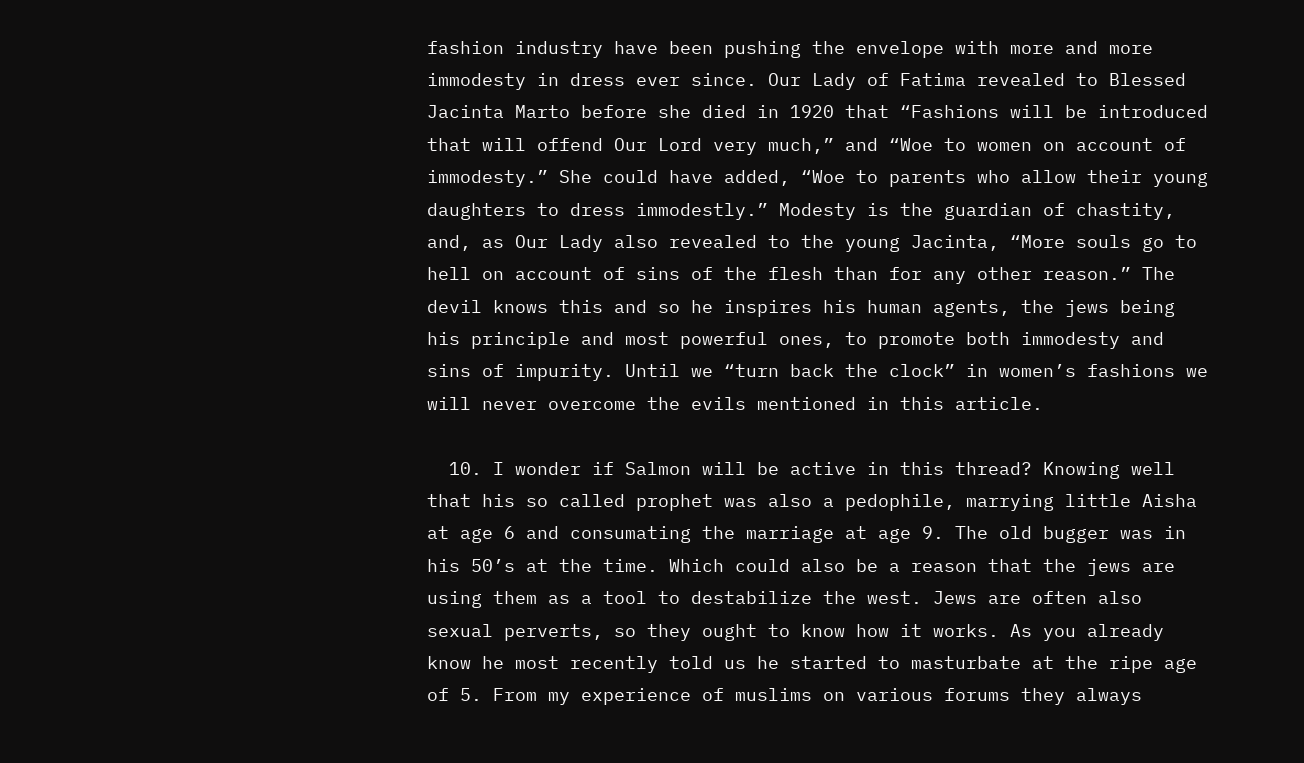fashion industry have been pushing the envelope with more and more immodesty in dress ever since. Our Lady of Fatima revealed to Blessed Jacinta Marto before she died in 1920 that “Fashions will be introduced that will offend Our Lord very much,” and “Woe to women on account of immodesty.” She could have added, “Woe to parents who allow their young daughters to dress immodestly.” Modesty is the guardian of chastity, and, as Our Lady also revealed to the young Jacinta, “More souls go to hell on account of sins of the flesh than for any other reason.” The devil knows this and so he inspires his human agents, the jews being his principle and most powerful ones, to promote both immodesty and sins of impurity. Until we “turn back the clock” in women’s fashions we will never overcome the evils mentioned in this article.

  10. I wonder if Salmon will be active in this thread? Knowing well that his so called prophet was also a pedophile, marrying little Aisha at age 6 and consumating the marriage at age 9. The old bugger was in his 50’s at the time. Which could also be a reason that the jews are using them as a tool to destabilize the west. Jews are often also sexual perverts, so they ought to know how it works. As you already know he most recently told us he started to masturbate at the ripe age of 5. From my experience of muslims on various forums they always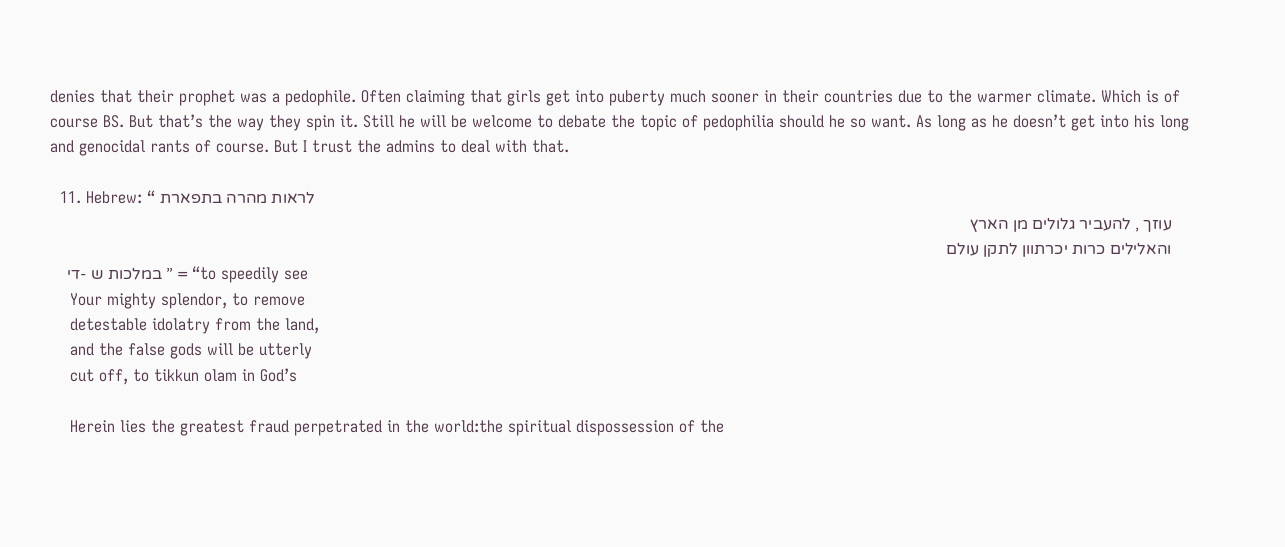denies that their prophet was a pedophile. Often claiming that girls get into puberty much sooner in their countries due to the warmer climate. Which is of course BS. But that’s the way they spin it. Still he will be welcome to debate the topic of pedophilia should he so want. As long as he doesn’t get into his long and genocidal rants of course. But I trust the admins to deal with that.

  11. Hebrew: “ לראות מהרה בתפארת
    עוזך , להעביר גלולים מן הארץ
    והאלילים כרות יכרתוון לתקן עולם
    במלכות ש -די ” = “to speedily see
    Your mighty splendor, to remove
    detestable idolatry from the land,
    and the false gods will be utterly
    cut off, to tikkun olam in God’s

    Herein lies the greatest fraud perpetrated in the world:the spiritual dispossession of the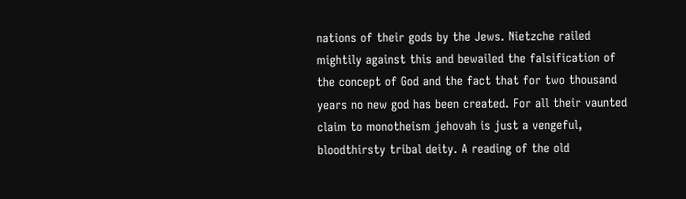nations of their gods by the Jews. Nietzche railed mightily against this and bewailed the falsification of the concept of God and the fact that for two thousand years no new god has been created. For all their vaunted claim to monotheism jehovah is just a vengeful, bloodthirsty tribal deity. A reading of the old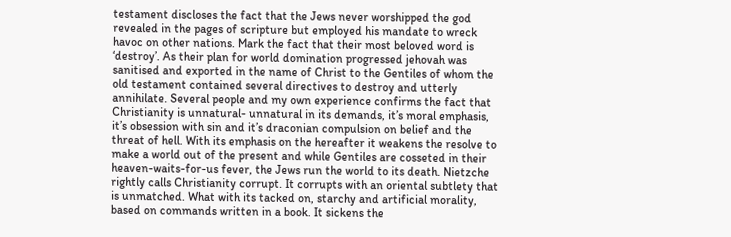testament discloses the fact that the Jews never worshipped the god revealed in the pages of scripture but employed his mandate to wreck havoc on other nations. Mark the fact that their most beloved word is ‘destroy’. As their plan for world domination progressed jehovah was sanitised and exported in the name of Christ to the Gentiles of whom the old testament contained several directives to destroy and utterly annihilate. Several people and my own experience confirms the fact that Christianity is unnatural- unnatural in its demands, it’s moral emphasis, it’s obsession with sin and it’s draconian compulsion on belief and the threat of hell. With its emphasis on the hereafter it weakens the resolve to make a world out of the present and while Gentiles are cosseted in their heaven-waits-for-us fever, the Jews run the world to its death. Nietzche rightly calls Christianity corrupt. It corrupts with an oriental subtlety that is unmatched. What with its tacked on, starchy and artificial morality, based on commands written in a book. It sickens the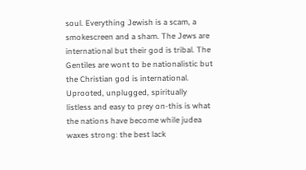soul. Everything Jewish is a scam, a smokescreen and a sham. The Jews are international but their god is tribal. The Gentiles are wont to be nationalistic but the Christian god is international. Uprooted, unplugged, spiritually listless and easy to prey on-this is what the nations have become while judea waxes strong: the best lack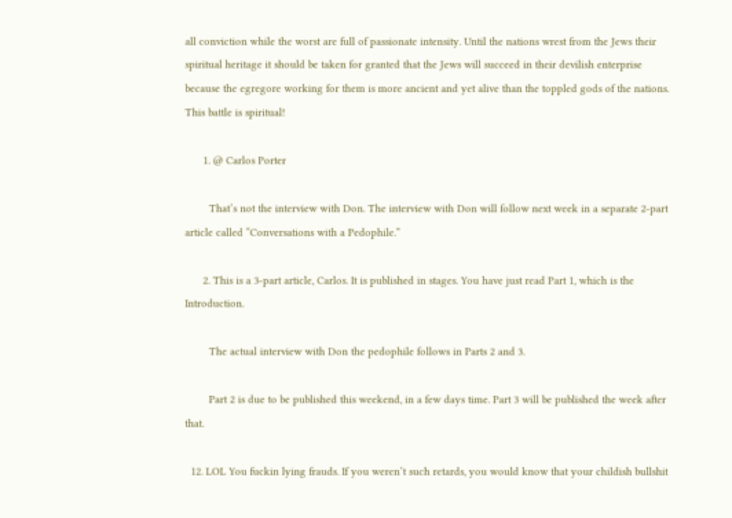all conviction while the worst are full of passionate intensity. Until the nations wrest from the Jews their spiritual heritage it should be taken for granted that the Jews will succeed in their devilish enterprise because the egregore working for them is more ancient and yet alive than the toppled gods of the nations. This battle is spiritual!

      1. @ Carlos Porter

        That’s not the interview with Don. The interview with Don will follow next week in a separate 2-part article called “Conversations with a Pedophile.”

      2. This is a 3-part article, Carlos. It is published in stages. You have just read Part 1, which is the Introduction.

        The actual interview with Don the pedophile follows in Parts 2 and 3.

        Part 2 is due to be published this weekend, in a few days time. Part 3 will be published the week after that.

  12. LOL You fuckin lying frauds. If you weren’t such retards, you would know that your childish bullshit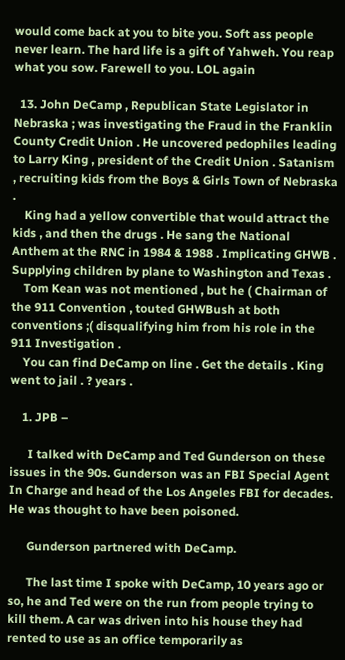would come back at you to bite you. Soft ass people never learn. The hard life is a gift of Yahweh. You reap what you sow. Farewell to you. LOL again

  13. John DeCamp , Republican State Legislator in Nebraska ; was investigating the Fraud in the Franklin County Credit Union . He uncovered pedophiles leading to Larry King , president of the Credit Union . Satanism , recruiting kids from the Boys & Girls Town of Nebraska .
    King had a yellow convertible that would attract the kids , and then the drugs . He sang the National Anthem at the RNC in 1984 & 1988 . Implicating GHWB . Supplying children by plane to Washington and Texas .
    Tom Kean was not mentioned , but he ( Chairman of the 911 Convention , touted GHWBush at both conventions ;( disqualifying him from his role in the 911 Investigation .
    You can find DeCamp on line . Get the details . King went to jail . ? years .

    1. JPB –

      I talked with DeCamp and Ted Gunderson on these issues in the 90s. Gunderson was an FBI Special Agent In Charge and head of the Los Angeles FBI for decades. He was thought to have been poisoned.

      Gunderson partnered with DeCamp.

      The last time I spoke with DeCamp, 10 years ago or so, he and Ted were on the run from people trying to kill them. A car was driven into his house they had rented to use as an office temporarily as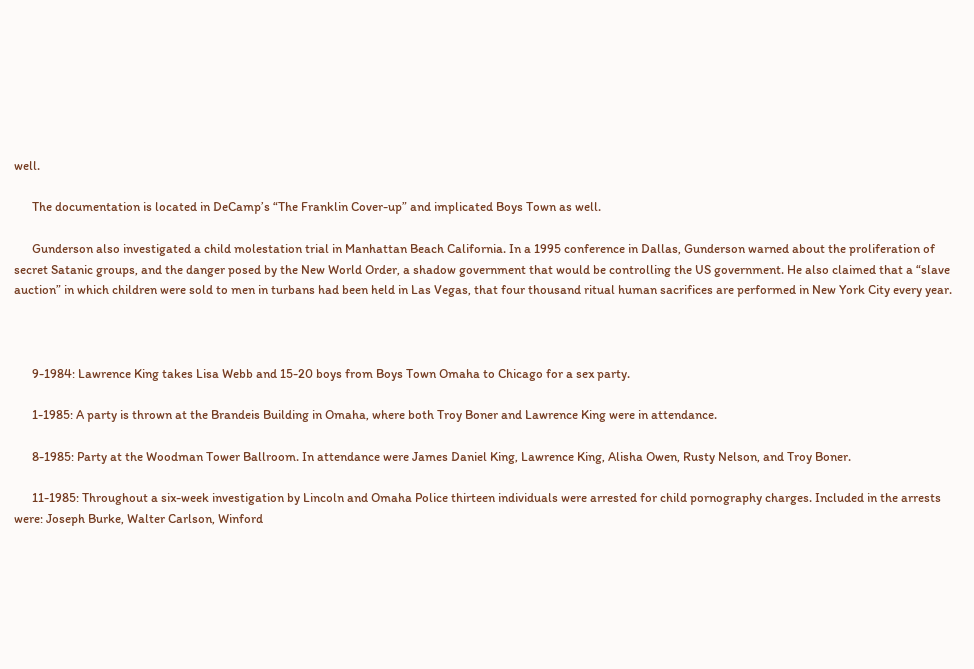well.

      The documentation is located in DeCamp’s “The Franklin Cover-up” and implicated Boys Town as well.

      Gunderson also investigated a child molestation trial in Manhattan Beach California. In a 1995 conference in Dallas, Gunderson warned about the proliferation of secret Satanic groups, and the danger posed by the New World Order, a shadow government that would be controlling the US government. He also claimed that a “slave auction” in which children were sold to men in turbans had been held in Las Vegas, that four thousand ritual human sacrifices are performed in New York City every year.



      9-1984: Lawrence King takes Lisa Webb and 15-20 boys from Boys Town Omaha to Chicago for a sex party.

      1-1985: A party is thrown at the Brandeis Building in Omaha, where both Troy Boner and Lawrence King were in attendance.

      8-1985: Party at the Woodman Tower Ballroom. In attendance were James Daniel King, Lawrence King, Alisha Owen, Rusty Nelson, and Troy Boner.

      11-1985: Throughout a six-week investigation by Lincoln and Omaha Police thirteen individuals were arrested for child pornography charges. Included in the arrests were: Joseph Burke, Walter Carlson, Winford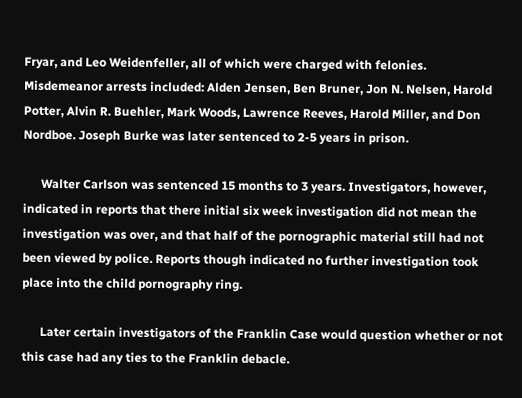Fryar, and Leo Weidenfeller, all of which were charged with felonies. Misdemeanor arrests included: Alden Jensen, Ben Bruner, Jon N. Nelsen, Harold Potter, Alvin R. Buehler, Mark Woods, Lawrence Reeves, Harold Miller, and Don Nordboe. Joseph Burke was later sentenced to 2-5 years in prison.

      Walter Carlson was sentenced 15 months to 3 years. Investigators, however, indicated in reports that there initial six week investigation did not mean the investigation was over, and that half of the pornographic material still had not been viewed by police. Reports though indicated no further investigation took place into the child pornography ring.

      Later certain investigators of the Franklin Case would question whether or not this case had any ties to the Franklin debacle.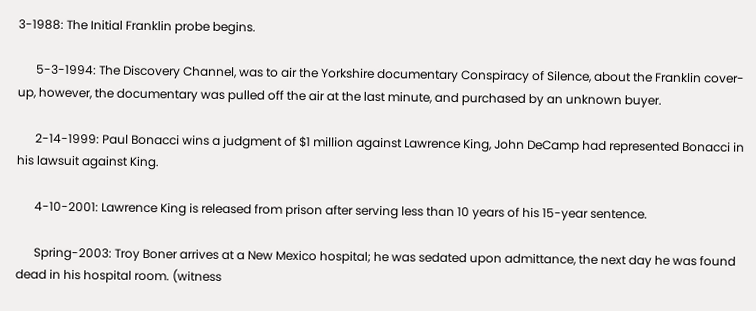3-1988: The Initial Franklin probe begins.

      5-3-1994: The Discovery Channel, was to air the Yorkshire documentary Conspiracy of Silence, about the Franklin cover-up, however, the documentary was pulled off the air at the last minute, and purchased by an unknown buyer.

      2-14-1999: Paul Bonacci wins a judgment of $1 million against Lawrence King, John DeCamp had represented Bonacci in his lawsuit against King.

      4-10-2001: Lawrence King is released from prison after serving less than 10 years of his 15-year sentence.

      Spring-2003: Troy Boner arrives at a New Mexico hospital; he was sedated upon admittance, the next day he was found dead in his hospital room. (witness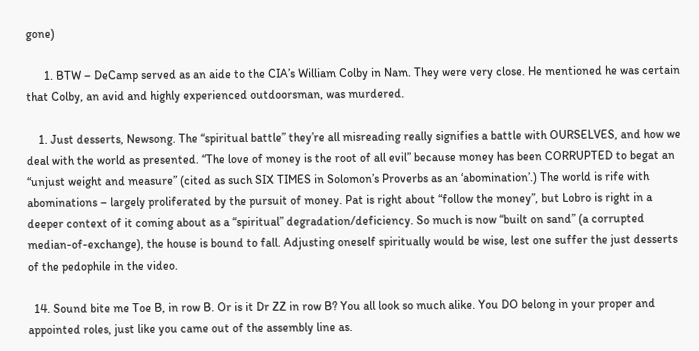gone)

      1. BTW – DeCamp served as an aide to the CIA’s William Colby in Nam. They were very close. He mentioned he was certain that Colby, an avid and highly experienced outdoorsman, was murdered.

    1. Just desserts, Newsong. The “spiritual battle” they’re all misreading really signifies a battle with OURSELVES, and how we deal with the world as presented. “The love of money is the root of all evil” because money has been CORRUPTED to begat an “unjust weight and measure” (cited as such SIX TIMES in Solomon’s Proverbs as an ‘abomination’.) The world is rife with abominations – largely proliferated by the pursuit of money. Pat is right about “follow the money”, but Lobro is right in a deeper context of it coming about as a “spiritual” degradation/deficiency. So much is now “built on sand” (a corrupted median-of-exchange), the house is bound to fall. Adjusting oneself spiritually would be wise, lest one suffer the just desserts of the pedophile in the video.

  14. Sound bite me Toe B, in row B. Or is it Dr ZZ in row B? You all look so much alike. You DO belong in your proper and appointed roles, just like you came out of the assembly line as.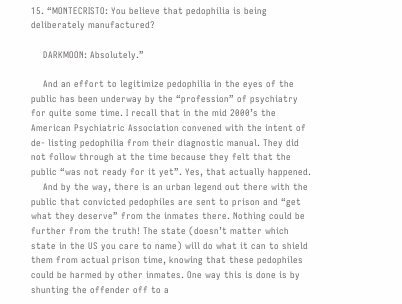15. “MONTECRISTO: You believe that pedophilia is being deliberately manufactured?

    DARKMOON: Absolutely.”

    And an effort to legitimize pedophilia in the eyes of the public has been underway by the “profession” of psychiatry for quite some time. I recall that in the mid 2000’s the American Psychiatric Association convened with the intent of de- listing pedophilia from their diagnostic manual. They did not follow through at the time because they felt that the public “was not ready for it yet”. Yes, that actually happened.
    And by the way, there is an urban legend out there with the public that convicted pedophiles are sent to prison and “get what they deserve” from the inmates there. Nothing could be further from the truth! The state (doesn’t matter which state in the US you care to name) will do what it can to shield them from actual prison time, knowing that these pedophiles could be harmed by other inmates. One way this is done is by shunting the offender off to a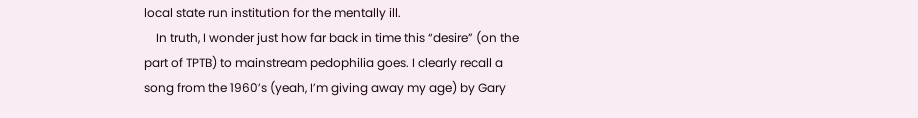local state run institution for the mentally ill.
    In truth, I wonder just how far back in time this “desire” (on the part of TPTB) to mainstream pedophilia goes. I clearly recall a song from the 1960’s (yeah, I’m giving away my age) by Gary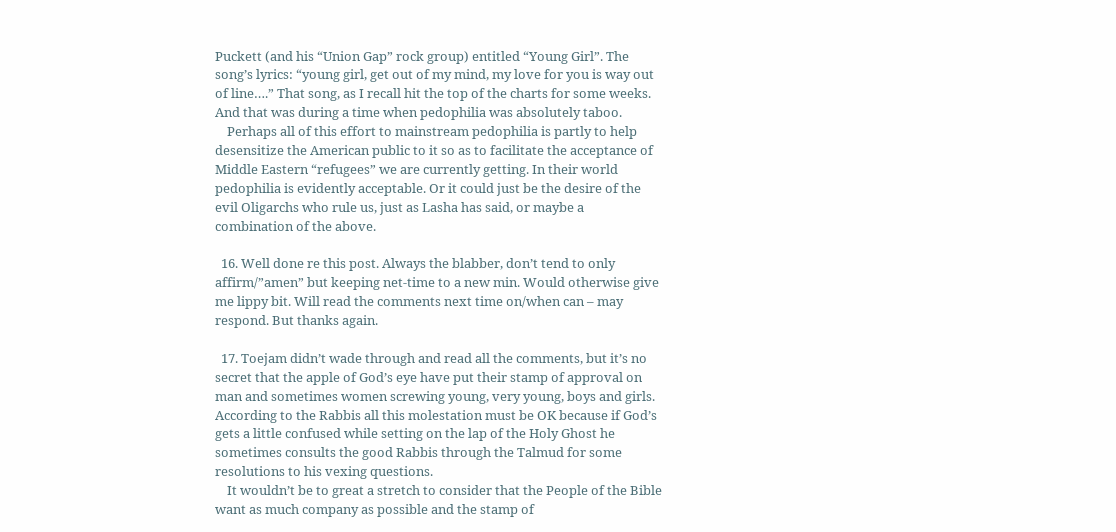Puckett (and his “Union Gap” rock group) entitled “Young Girl”. The song’s lyrics: “young girl, get out of my mind, my love for you is way out of line….” That song, as I recall hit the top of the charts for some weeks. And that was during a time when pedophilia was absolutely taboo.
    Perhaps all of this effort to mainstream pedophilia is partly to help desensitize the American public to it so as to facilitate the acceptance of Middle Eastern “refugees” we are currently getting. In their world pedophilia is evidently acceptable. Or it could just be the desire of the evil Oligarchs who rule us, just as Lasha has said, or maybe a combination of the above.

  16. Well done re this post. Always the blabber, don’t tend to only affirm/”amen” but keeping net-time to a new min. Would otherwise give me lippy bit. Will read the comments next time on/when can – may respond. But thanks again.

  17. Toejam didn’t wade through and read all the comments, but it’s no secret that the apple of God’s eye have put their stamp of approval on man and sometimes women screwing young, very young, boys and girls. According to the Rabbis all this molestation must be OK because if God’s gets a little confused while setting on the lap of the Holy Ghost he sometimes consults the good Rabbis through the Talmud for some resolutions to his vexing questions.
    It wouldn’t be to great a stretch to consider that the People of the Bible want as much company as possible and the stamp of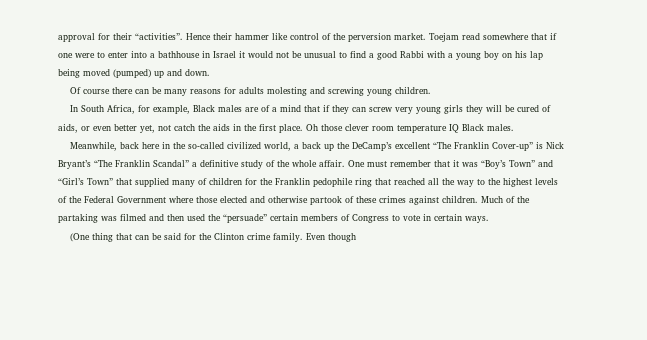approval for their “activities”. Hence their hammer like control of the perversion market. Toejam read somewhere that if one were to enter into a bathhouse in Israel it would not be unusual to find a good Rabbi with a young boy on his lap being moved (pumped) up and down.
    Of course there can be many reasons for adults molesting and screwing young children.
    In South Africa, for example, Black males are of a mind that if they can screw very young girls they will be cured of aids, or even better yet, not catch the aids in the first place. Oh those clever room temperature IQ Black males.
    Meanwhile, back here in the so-called civilized world, a back up the DeCamp’s excellent “The Franklin Cover-up” is Nick Bryant’s “The Franklin Scandal” a definitive study of the whole affair. One must remember that it was “Boy’s Town” and “Girl’s Town” that supplied many of children for the Franklin pedophile ring that reached all the way to the highest levels of the Federal Government where those elected and otherwise partook of these crimes against children. Much of the partaking was filmed and then used the “persuade” certain members of Congress to vote in certain ways.
    (One thing that can be said for the Clinton crime family. Even though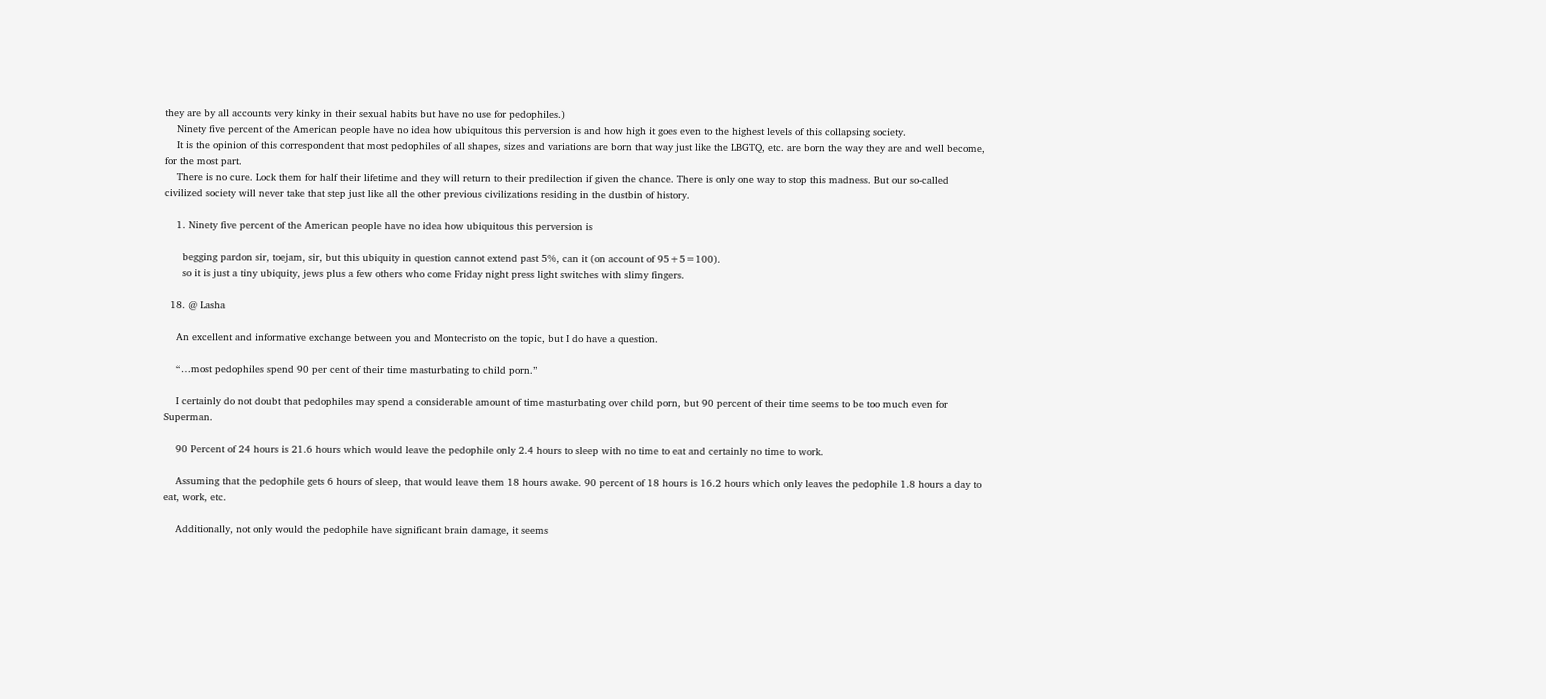they are by all accounts very kinky in their sexual habits but have no use for pedophiles.)
    Ninety five percent of the American people have no idea how ubiquitous this perversion is and how high it goes even to the highest levels of this collapsing society.
    It is the opinion of this correspondent that most pedophiles of all shapes, sizes and variations are born that way just like the LBGTQ, etc. are born the way they are and well become, for the most part.
    There is no cure. Lock them for half their lifetime and they will return to their predilection if given the chance. There is only one way to stop this madness. But our so-called civilized society will never take that step just like all the other previous civilizations residing in the dustbin of history.

    1. Ninety five percent of the American people have no idea how ubiquitous this perversion is

      begging pardon sir, toejam, sir, but this ubiquity in question cannot extend past 5%, can it (on account of 95+5=100).
      so it is just a tiny ubiquity, jews plus a few others who come Friday night press light switches with slimy fingers.

  18. @ Lasha

    An excellent and informative exchange between you and Montecristo on the topic, but I do have a question.

    “…most pedophiles spend 90 per cent of their time masturbating to child porn.”

    I certainly do not doubt that pedophiles may spend a considerable amount of time masturbating over child porn, but 90 percent of their time seems to be too much even for Superman.

    90 Percent of 24 hours is 21.6 hours which would leave the pedophile only 2.4 hours to sleep with no time to eat and certainly no time to work.

    Assuming that the pedophile gets 6 hours of sleep, that would leave them 18 hours awake. 90 percent of 18 hours is 16.2 hours which only leaves the pedophile 1.8 hours a day to eat, work, etc.

    Additionally, not only would the pedophile have significant brain damage, it seems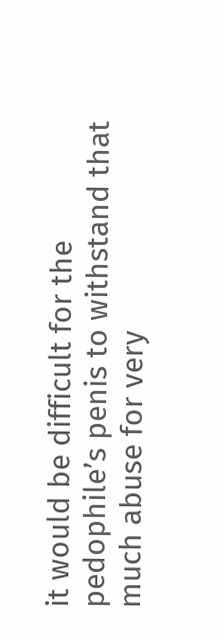it would be difficult for the pedophile’s penis to withstand that much abuse for very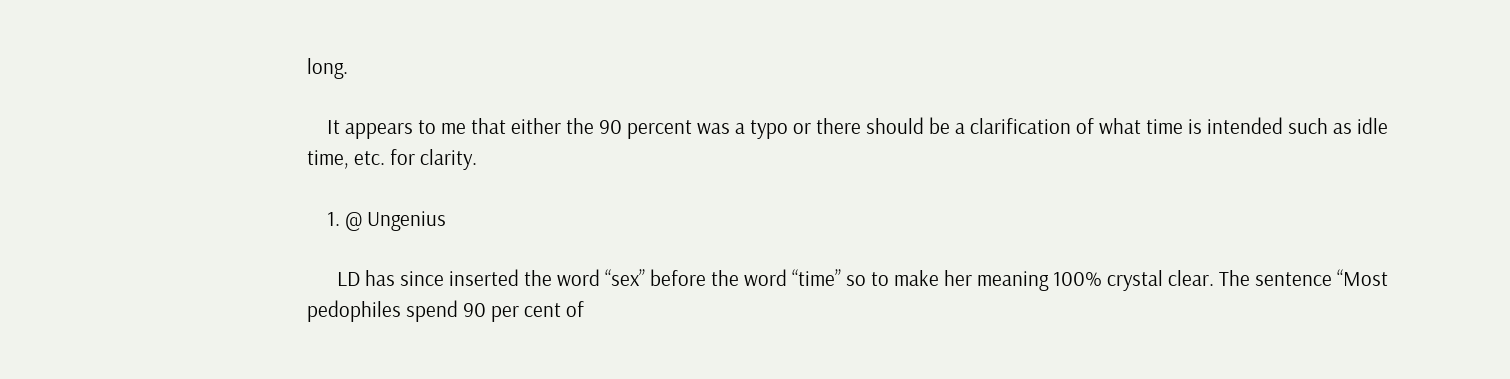long.

    It appears to me that either the 90 percent was a typo or there should be a clarification of what time is intended such as idle time, etc. for clarity.

    1. @ Ungenius

      LD has since inserted the word “sex” before the word “time” so to make her meaning 100% crystal clear. The sentence “Most pedophiles spend 90 per cent of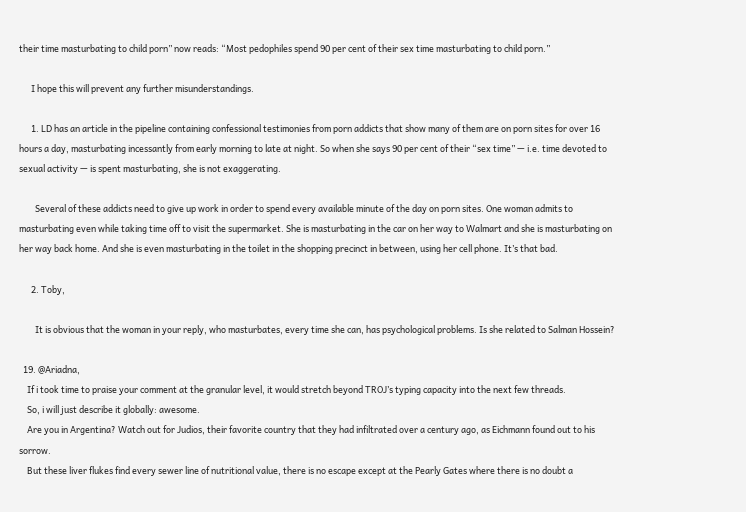their time masturbating to child porn” now reads: “Most pedophiles spend 90 per cent of their sex time masturbating to child porn.”

      I hope this will prevent any further misunderstandings.

      1. LD has an article in the pipeline containing confessional testimonies from porn addicts that show many of them are on porn sites for over 16 hours a day, masturbating incessantly from early morning to late at night. So when she says 90 per cent of their “sex time” — i.e. time devoted to sexual activity — is spent masturbating, she is not exaggerating.

        Several of these addicts need to give up work in order to spend every available minute of the day on porn sites. One woman admits to masturbating even while taking time off to visit the supermarket. She is masturbating in the car on her way to Walmart and she is masturbating on her way back home. And she is even masturbating in the toilet in the shopping precinct in between, using her cell phone. It’s that bad.

      2. Toby,

        It is obvious that the woman in your reply, who masturbates, every time she can, has psychological problems. Is she related to Salman Hossein?

  19. @Ariadna,
    If i took time to praise your comment at the granular level, it would stretch beyond TROJ’s typing capacity into the next few threads.
    So, i will just describe it globally: awesome.
    Are you in Argentina? Watch out for Judios, their favorite country that they had infiltrated over a century ago, as Eichmann found out to his sorrow.
    But these liver flukes find every sewer line of nutritional value, there is no escape except at the Pearly Gates where there is no doubt a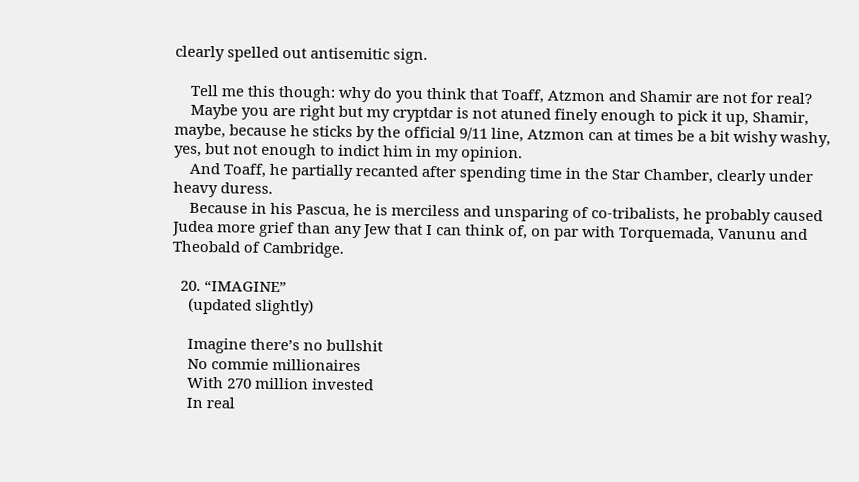clearly spelled out antisemitic sign.

    Tell me this though: why do you think that Toaff, Atzmon and Shamir are not for real?
    Maybe you are right but my cryptdar is not atuned finely enough to pick it up, Shamir, maybe, because he sticks by the official 9/11 line, Atzmon can at times be a bit wishy washy, yes, but not enough to indict him in my opinion.
    And Toaff, he partially recanted after spending time in the Star Chamber, clearly under heavy duress.
    Because in his Pascua, he is merciless and unsparing of co-tribalists, he probably caused Judea more grief than any Jew that I can think of, on par with Torquemada, Vanunu and Theobald of Cambridge.

  20. “IMAGINE”
    (updated slightly)

    Imagine there’s no bullshit
    No commie millionaires
    With 270 million invested
    In real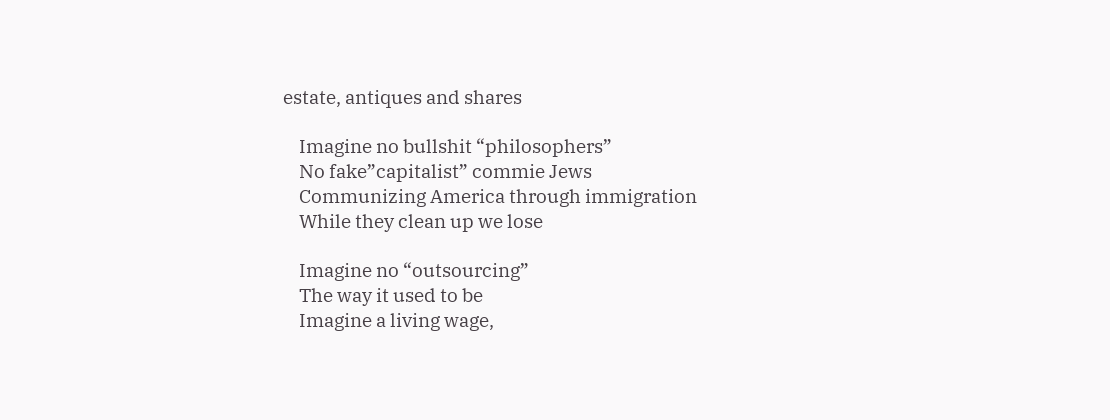estate, antiques and shares

    Imagine no bullshit “philosophers”
    No fake”capitalist” commie Jews
    Communizing America through immigration
    While they clean up we lose

    Imagine no “outsourcing”
    The way it used to be
    Imagine a living wage,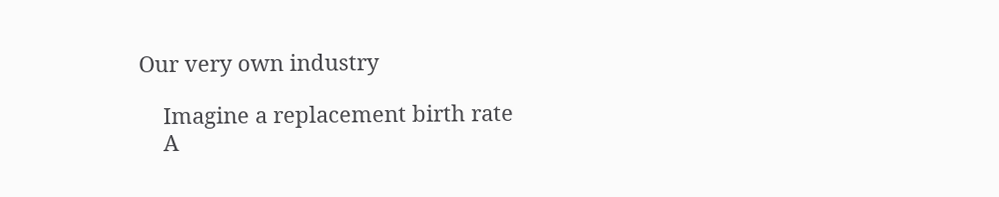Our very own industry

    Imagine a replacement birth rate
    A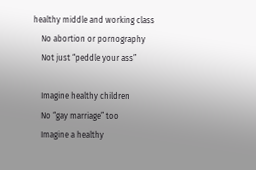healthy middle and working class
    No abortion or pornography
    Not just “peddle your ass”

    Imagine healthy children
    No “gay marriage” too
    Imagine a healthy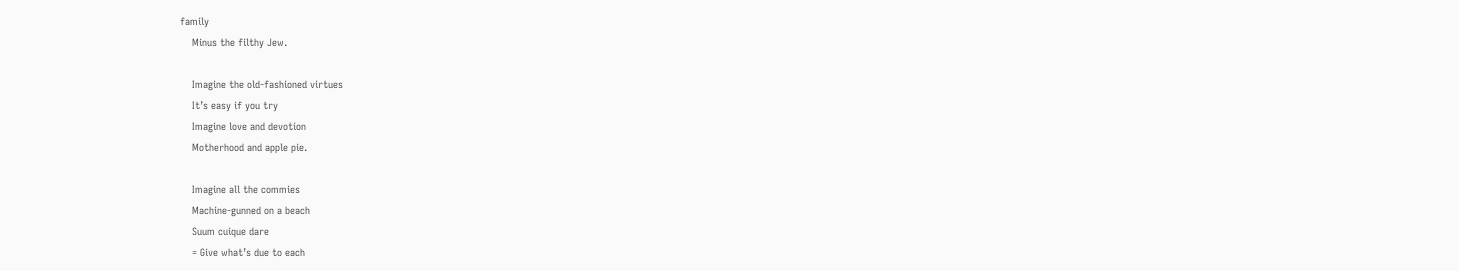family
    Minus the filthy Jew.

    Imagine the old-fashioned virtues
    It’s easy if you try
    Imagine love and devotion
    Motherhood and apple pie.

    Imagine all the commies
    Machine-gunned on a beach
    Suum cuique dare
    = Give what’s due to each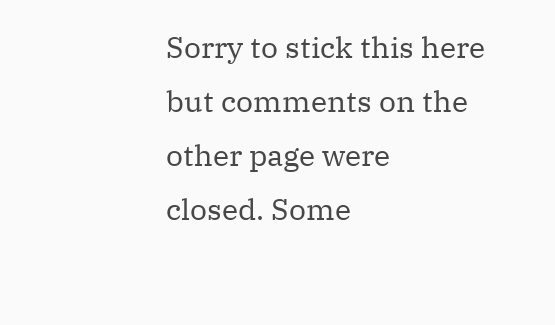Sorry to stick this here but comments on the other page were closed. Some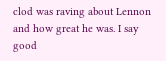clod was raving about Lennon and how great he was. I say good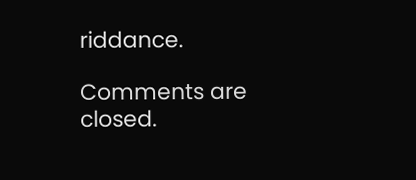riddance.

Comments are closed.